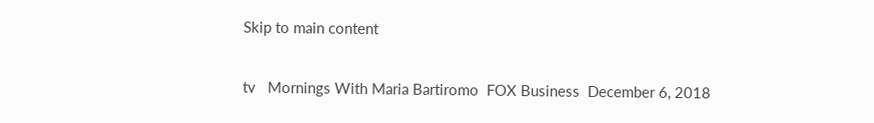Skip to main content

tv   Mornings With Maria Bartiromo  FOX Business  December 6, 2018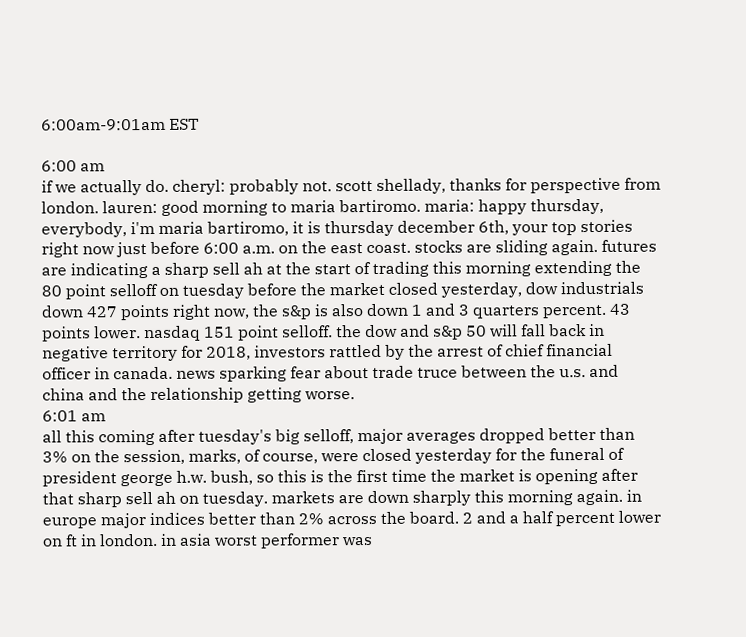6:00am-9:01am EST

6:00 am
if we actually do. cheryl: probably not. scott shellady, thanks for perspective from london. lauren: good morning to maria bartiromo. maria: happy thursday, everybody, i'm maria bartiromo, it is thursday december 6th, your top stories right now just before 6:00 a.m. on the east coast. stocks are sliding again. futures are indicating a sharp sell ah at the start of trading this morning extending the 80 point selloff on tuesday before the market closed yesterday, dow industrials down 427 points right now, the s&p is also down 1 and 3 quarters percent. 43 points lower. nasdaq 151 point selloff. the dow and s&p 50 will fall back in negative territory for 2018, investors rattled by the arrest of chief financial officer in canada. news sparking fear about trade truce between the u.s. and china and the relationship getting worse.
6:01 am
all this coming after tuesday's big selloff, major averages dropped better than 3% on the session, marks, of course, were closed yesterday for the funeral of president george h.w. bush, so this is the first time the market is opening after that sharp sell ah on tuesday. markets are down sharply this morning again. in europe major indices better than 2% across the board. 2 and a half percent lower on ft in london. in asia worst performer was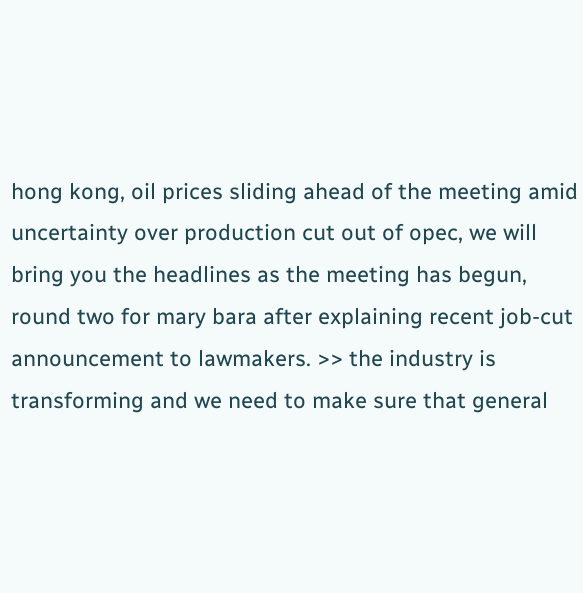hong kong, oil prices sliding ahead of the meeting amid uncertainty over production cut out of opec, we will bring you the headlines as the meeting has begun, round two for mary bara after explaining recent job-cut announcement to lawmakers. >> the industry is transforming and we need to make sure that general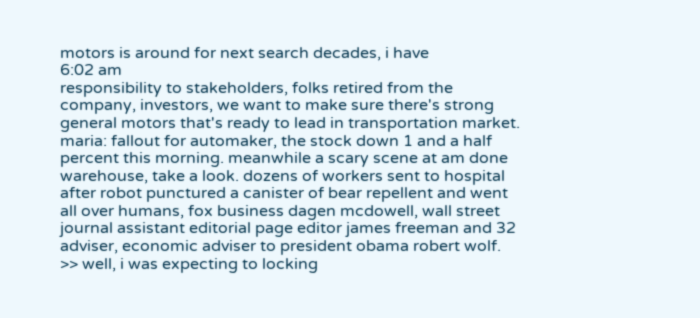motors is around for next search decades, i have
6:02 am
responsibility to stakeholders, folks retired from the company, investors, we want to make sure there's strong general motors that's ready to lead in transportation market. maria: fallout for automaker, the stock down 1 and a half percent this morning. meanwhile a scary scene at am done warehouse, take a look. dozens of workers sent to hospital after robot punctured a canister of bear repellent and went all over humans, fox business dagen mcdowell, wall street journal assistant editorial page editor james freeman and 32 adviser, economic adviser to president obama robert wolf. >> well, i was expecting to locking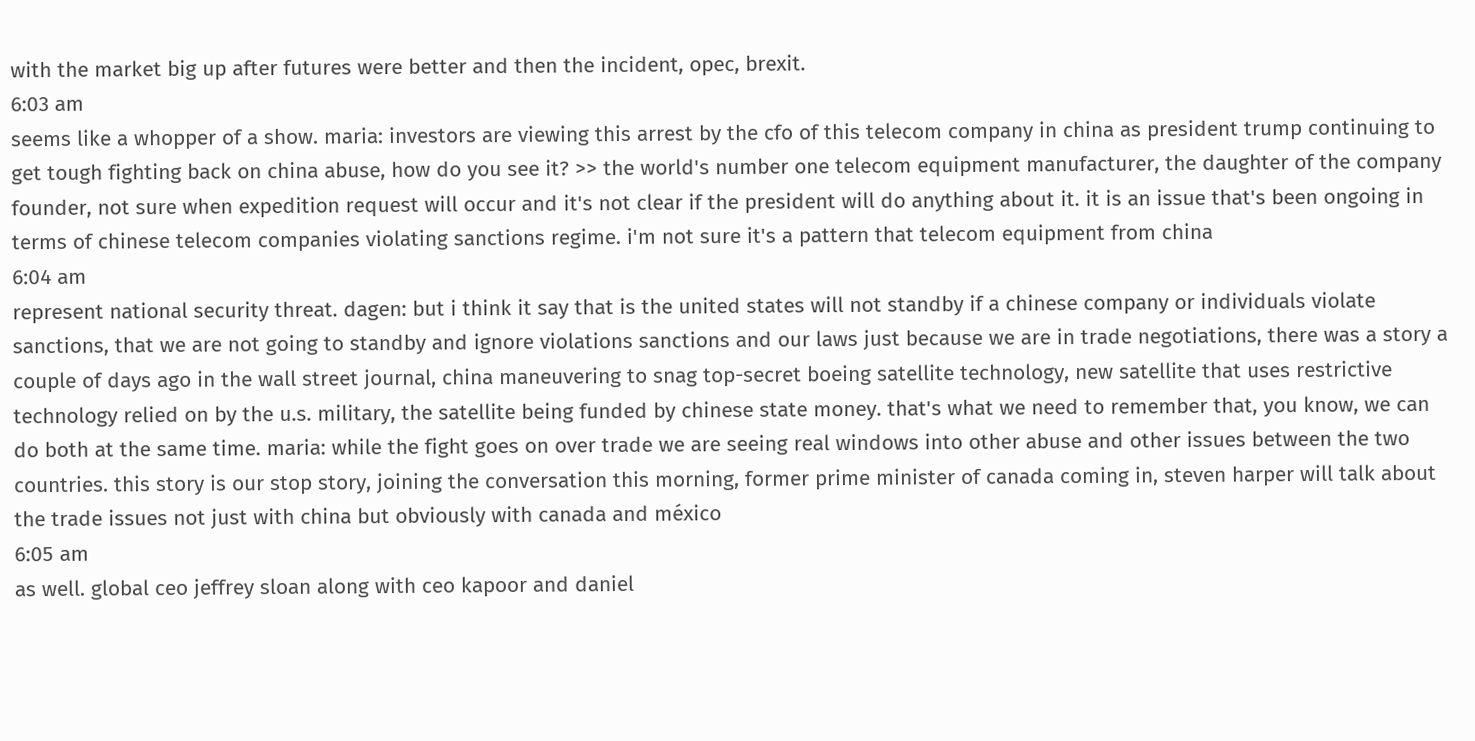with the market big up after futures were better and then the incident, opec, brexit.
6:03 am
seems like a whopper of a show. maria: investors are viewing this arrest by the cfo of this telecom company in china as president trump continuing to get tough fighting back on china abuse, how do you see it? >> the world's number one telecom equipment manufacturer, the daughter of the company founder, not sure when expedition request will occur and it's not clear if the president will do anything about it. it is an issue that's been ongoing in terms of chinese telecom companies violating sanctions regime. i'm not sure it's a pattern that telecom equipment from china
6:04 am
represent national security threat. dagen: but i think it say that is the united states will not standby if a chinese company or individuals violate sanctions, that we are not going to standby and ignore violations sanctions and our laws just because we are in trade negotiations, there was a story a couple of days ago in the wall street journal, china maneuvering to snag top-secret boeing satellite technology, new satellite that uses restrictive technology relied on by the u.s. military, the satellite being funded by chinese state money. that's what we need to remember that, you know, we can do both at the same time. maria: while the fight goes on over trade we are seeing real windows into other abuse and other issues between the two countries. this story is our stop story, joining the conversation this morning, former prime minister of canada coming in, steven harper will talk about the trade issues not just with china but obviously with canada and méxico
6:05 am
as well. global ceo jeffrey sloan along with ceo kapoor and daniel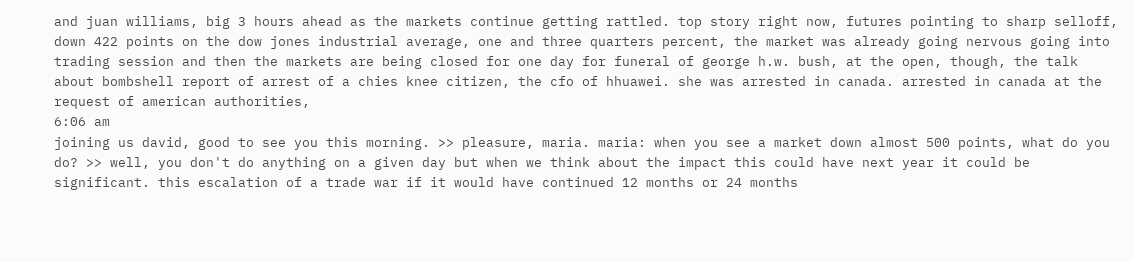and juan williams, big 3 hours ahead as the markets continue getting rattled. top story right now, futures pointing to sharp selloff, down 422 points on the dow jones industrial average, one and three quarters percent, the market was already going nervous going into trading session and then the markets are being closed for one day for funeral of george h.w. bush, at the open, though, the talk about bombshell report of arrest of a chies knee citizen, the cfo of hhuawei. she was arrested in canada. arrested in canada at the request of american authorities,
6:06 am
joining us david, good to see you this morning. >> pleasure, maria. maria: when you see a market down almost 500 points, what do you do? >> well, you don't do anything on a given day but when we think about the impact this could have next year it could be significant. this escalation of a trade war if it would have continued 12 months or 24 months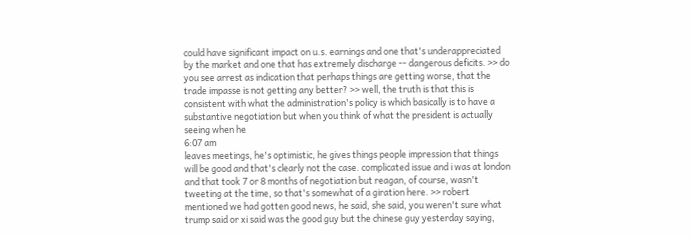could have significant impact on u.s. earnings and one that's underappreciated by the market and one that has extremely discharge -- dangerous deficits. >> do you see arrest as indication that perhaps things are getting worse, that the trade impasse is not getting any better? >> well, the truth is that this is consistent with what the administration's policy is which basically is to have a substantive negotiation but when you think of what the president is actually seeing when he
6:07 am
leaves meetings, he's optimistic, he gives things people impression that things will be good and that's clearly not the case. complicated issue and i was at london and that took 7 or 8 months of negotiation but reagan, of course, wasn't tweeting at the time, so that's somewhat of a giration here. >> robert mentioned we had gotten good news, he said, she said, you weren't sure what trump said or xi said was the good guy but the chinese guy yesterday saying,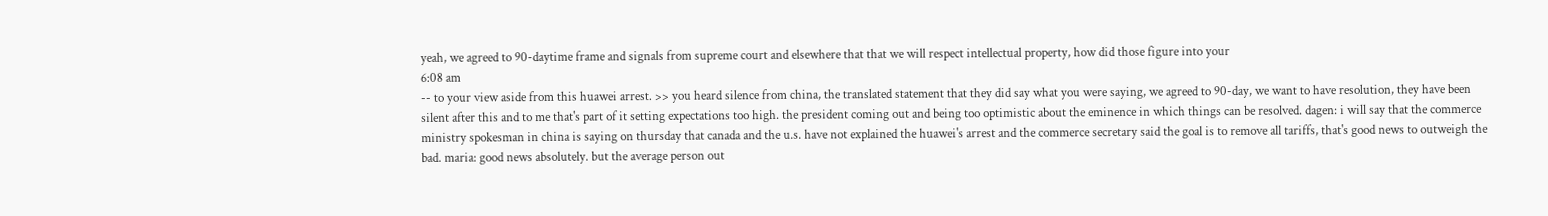yeah, we agreed to 90-daytime frame and signals from supreme court and elsewhere that that we will respect intellectual property, how did those figure into your
6:08 am
-- to your view aside from this huawei arrest. >> you heard silence from china, the translated statement that they did say what you were saying, we agreed to 90-day, we want to have resolution, they have been silent after this and to me that's part of it setting expectations too high. the president coming out and being too optimistic about the eminence in which things can be resolved. dagen: i will say that the commerce ministry spokesman in china is saying on thursday that canada and the u.s. have not explained the huawei's arrest and the commerce secretary said the goal is to remove all tariffs, that's good news to outweigh the bad. maria: good news absolutely. but the average person out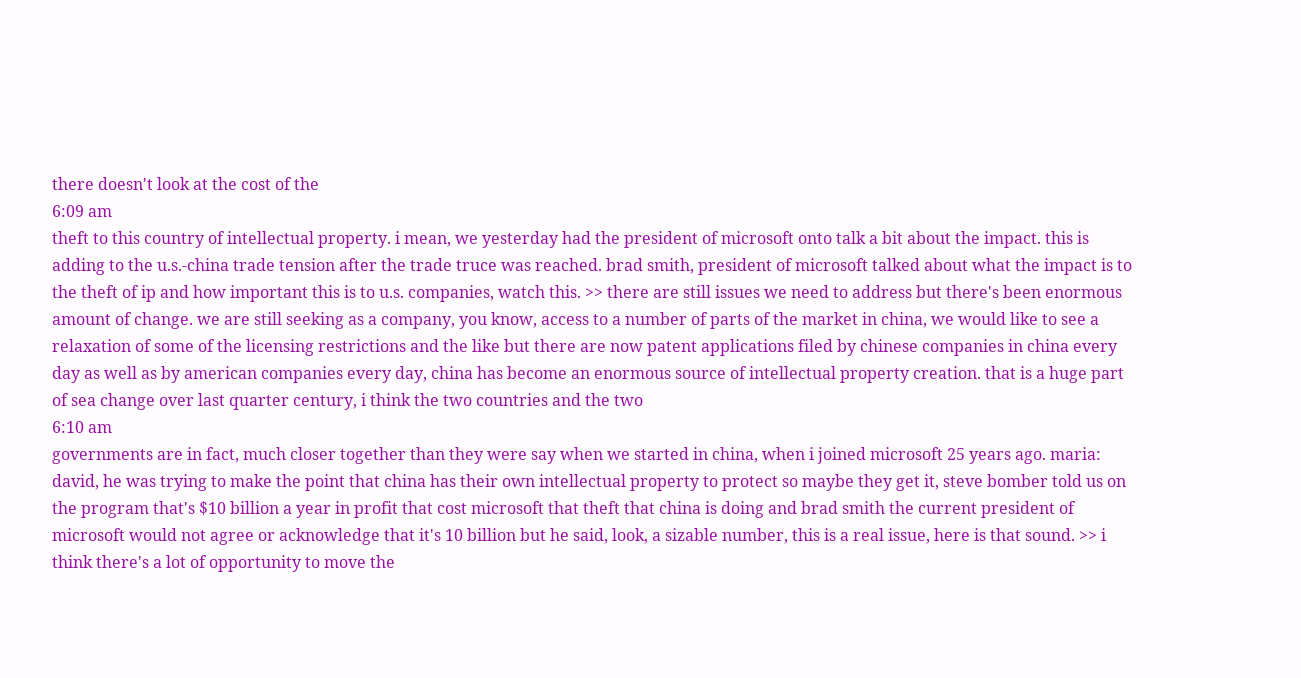there doesn't look at the cost of the
6:09 am
theft to this country of intellectual property. i mean, we yesterday had the president of microsoft onto talk a bit about the impact. this is adding to the u.s.-china trade tension after the trade truce was reached. brad smith, president of microsoft talked about what the impact is to the theft of ip and how important this is to u.s. companies, watch this. >> there are still issues we need to address but there's been enormous amount of change. we are still seeking as a company, you know, access to a number of parts of the market in china, we would like to see a relaxation of some of the licensing restrictions and the like but there are now patent applications filed by chinese companies in china every day as well as by american companies every day, china has become an enormous source of intellectual property creation. that is a huge part of sea change over last quarter century, i think the two countries and the two
6:10 am
governments are in fact, much closer together than they were say when we started in china, when i joined microsoft 25 years ago. maria: david, he was trying to make the point that china has their own intellectual property to protect so maybe they get it, steve bomber told us on the program that's $10 billion a year in profit that cost microsoft that theft that china is doing and brad smith the current president of microsoft would not agree or acknowledge that it's 10 billion but he said, look, a sizable number, this is a real issue, here is that sound. >> i think there's a lot of opportunity to move the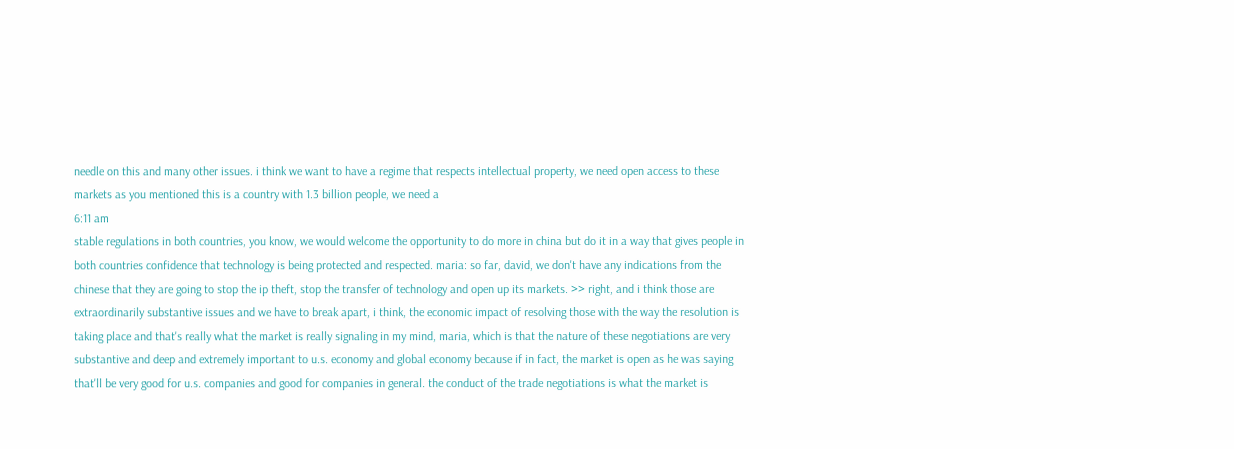needle on this and many other issues. i think we want to have a regime that respects intellectual property, we need open access to these markets as you mentioned this is a country with 1.3 billion people, we need a
6:11 am
stable regulations in both countries, you know, we would welcome the opportunity to do more in china but do it in a way that gives people in both countries confidence that technology is being protected and respected. maria: so far, david, we don't have any indications from the chinese that they are going to stop the ip theft, stop the transfer of technology and open up its markets. >> right, and i think those are extraordinarily substantive issues and we have to break apart, i think, the economic impact of resolving those with the way the resolution is taking place and that's really what the market is really signaling in my mind, maria, which is that the nature of these negotiations are very substantive and deep and extremely important to u.s. economy and global economy because if in fact, the market is open as he was saying that'll be very good for u.s. companies and good for companies in general. the conduct of the trade negotiations is what the market is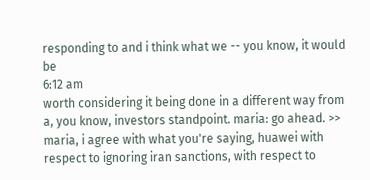responding to and i think what we -- you know, it would be
6:12 am
worth considering it being done in a different way from a, you know, investors standpoint. maria: go ahead. >> maria, i agree with what you're saying, huawei with respect to ignoring iran sanctions, with respect to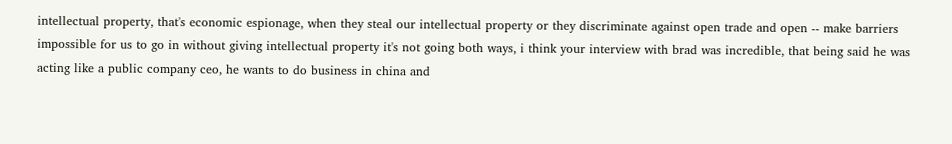intellectual property, that's economic espionage, when they steal our intellectual property or they discriminate against open trade and open -- make barriers impossible for us to go in without giving intellectual property it's not going both ways, i think your interview with brad was incredible, that being said he was acting like a public company ceo, he wants to do business in china and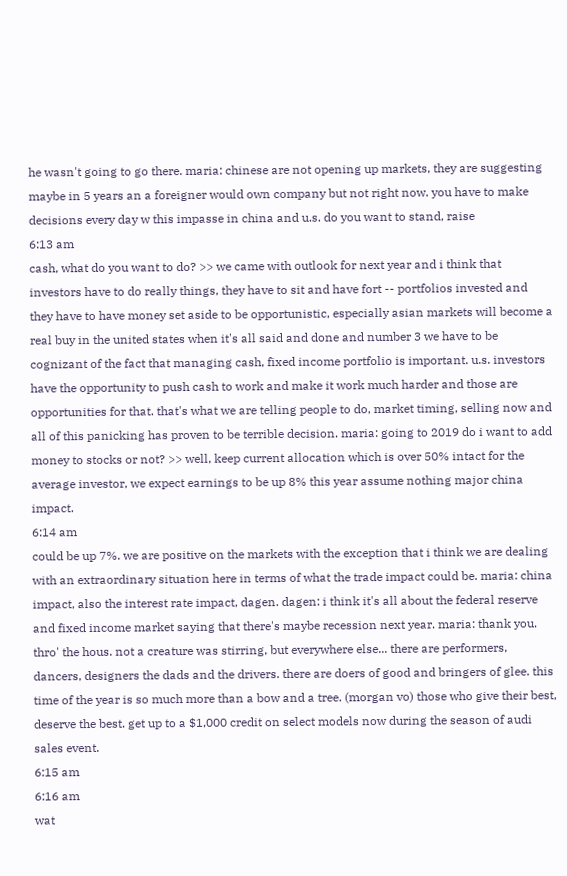he wasn't going to go there. maria: chinese are not opening up markets, they are suggesting maybe in 5 years an a foreigner would own company but not right now. you have to make decisions every day w this impasse in china and u.s. do you want to stand, raise
6:13 am
cash, what do you want to do? >> we came with outlook for next year and i think that investors have to do really things, they have to sit and have fort -- portfolios invested and they have to have money set aside to be opportunistic, especially asian markets will become a real buy in the united states when it's all said and done and number 3 we have to be cognizant of the fact that managing cash, fixed income portfolio is important. u.s. investors have the opportunity to push cash to work and make it work much harder and those are opportunities for that. that's what we are telling people to do, market timing, selling now and all of this panicking has proven to be terrible decision. maria: going to 2019 do i want to add money to stocks or not? >> well, keep current allocation which is over 50% intact for the average investor, we expect earnings to be up 8% this year assume nothing major china impact.
6:14 am
could be up 7%. we are positive on the markets with the exception that i think we are dealing with an extraordinary situation here in terms of what the trade impact could be. maria: china impact, also the interest rate impact, dagen. dagen: i think it's all about the federal reserve and fixed income market saying that there's maybe recession next year. maria: thank you. thro' the hous. not a creature was stirring, but everywhere else... there are performers, dancers, designers the dads and the drivers. there are doers of good and bringers of glee. this time of the year is so much more than a bow and a tree. (morgan vo) those who give their best, deserve the best. get up to a $1,000 credit on select models now during the season of audi sales event.
6:15 am
6:16 am
wat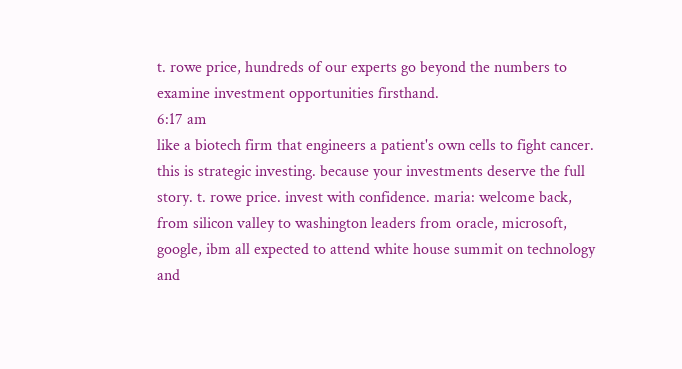t. rowe price, hundreds of our experts go beyond the numbers to examine investment opportunities firsthand.
6:17 am
like a biotech firm that engineers a patient's own cells to fight cancer. this is strategic investing. because your investments deserve the full story. t. rowe price. invest with confidence. maria: welcome back, from silicon valley to washington leaders from oracle, microsoft, google, ibm all expected to attend white house summit on technology and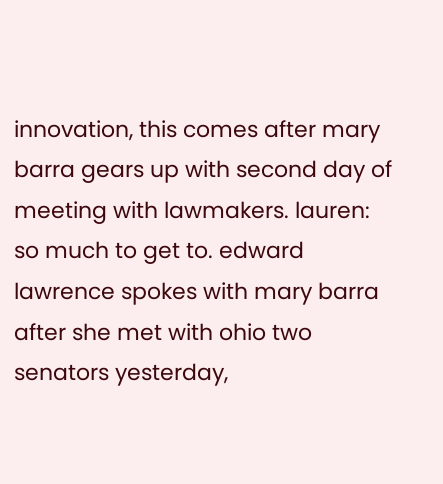innovation, this comes after mary barra gears up with second day of meeting with lawmakers. lauren: so much to get to. edward lawrence spokes with mary barra after she met with ohio two senators yesterday,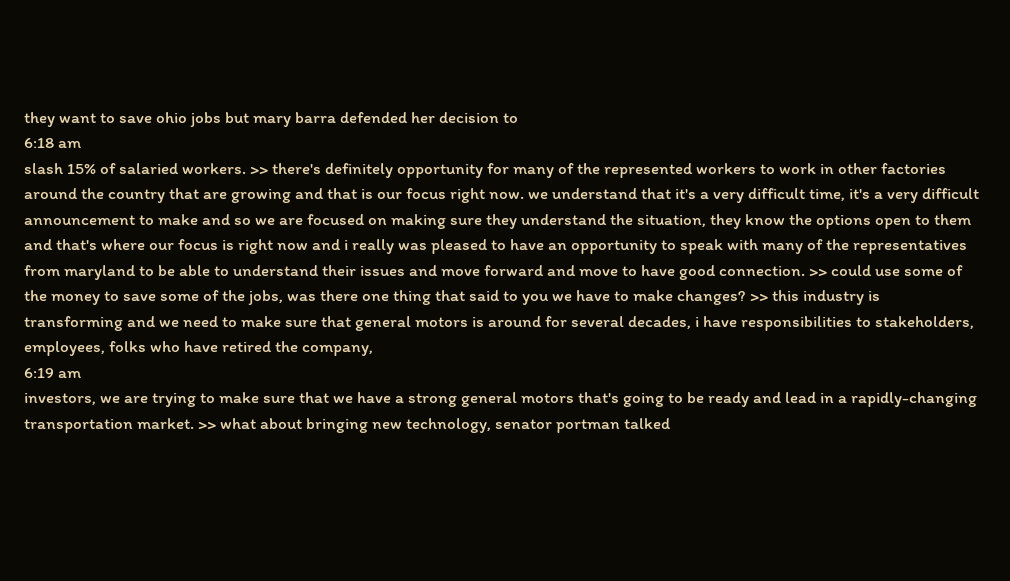they want to save ohio jobs but mary barra defended her decision to
6:18 am
slash 15% of salaried workers. >> there's definitely opportunity for many of the represented workers to work in other factories around the country that are growing and that is our focus right now. we understand that it's a very difficult time, it's a very difficult announcement to make and so we are focused on making sure they understand the situation, they know the options open to them and that's where our focus is right now and i really was pleased to have an opportunity to speak with many of the representatives from maryland to be able to understand their issues and move forward and move to have good connection. >> could use some of the money to save some of the jobs, was there one thing that said to you we have to make changes? >> this industry is transforming and we need to make sure that general motors is around for several decades, i have responsibilities to stakeholders, employees, folks who have retired the company,
6:19 am
investors, we are trying to make sure that we have a strong general motors that's going to be ready and lead in a rapidly-changing transportation market. >> what about bringing new technology, senator portman talked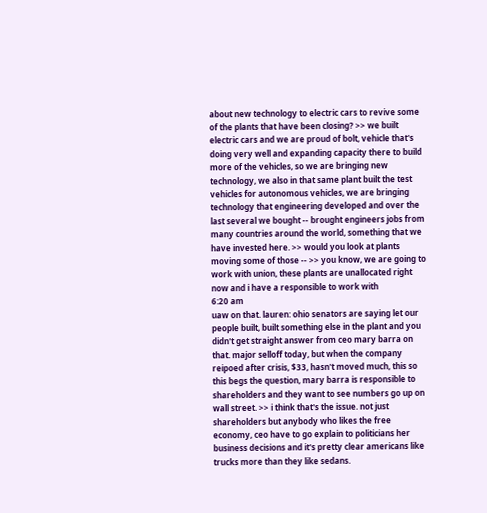about new technology to electric cars to revive some of the plants that have been closing? >> we built electric cars and we are proud of bolt, vehicle that's doing very well and expanding capacity there to build more of the vehicles, so we are bringing new technology, we also in that same plant built the test vehicles for autonomous vehicles, we are bringing technology that engineering developed and over the last several we bought -- brought engineers jobs from many countries around the world, something that we have invested here. >> would you look at plants moving some of those -- >> you know, we are going to work with union, these plants are unallocated right now and i have a responsible to work with
6:20 am
uaw on that. lauren: ohio senators are saying let our people built, built something else in the plant and you didn't get straight answer from ceo mary barra on that. major selloff today, but when the company reipoed after crisis, $33, hasn't moved much, this so this begs the question, mary barra is responsible to shareholders and they want to see numbers go up on wall street. >> i think that's the issue. not just shareholders but anybody who likes the free economy, ceo have to go explain to politicians her business decisions and it's pretty clear americans like trucks more than they like sedans.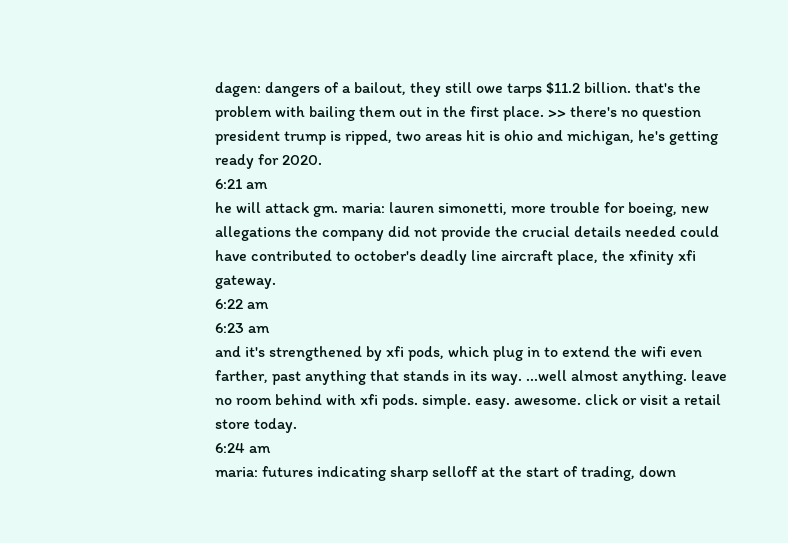dagen: dangers of a bailout, they still owe tarps $11.2 billion. that's the problem with bailing them out in the first place. >> there's no question president trump is ripped, two areas hit is ohio and michigan, he's getting ready for 2020.
6:21 am
he will attack gm. maria: lauren simonetti, more trouble for boeing, new allegations the company did not provide the crucial details needed could have contributed to october's deadly line aircraft place, the xfinity xfi gateway.
6:22 am
6:23 am
and it's strengthened by xfi pods, which plug in to extend the wifi even farther, past anything that stands in its way. ...well almost anything. leave no room behind with xfi pods. simple. easy. awesome. click or visit a retail store today.
6:24 am
maria: futures indicating sharp selloff at the start of trading, down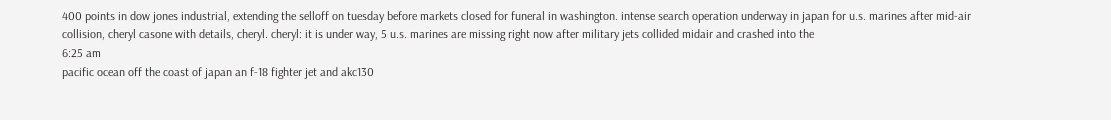400 points in dow jones industrial, extending the selloff on tuesday before markets closed for funeral in washington. intense search operation underway in japan for u.s. marines after mid-air collision, cheryl casone with details, cheryl. cheryl: it is under way, 5 u.s. marines are missing right now after military jets collided midair and crashed into the
6:25 am
pacific ocean off the coast of japan an f-18 fighter jet and akc130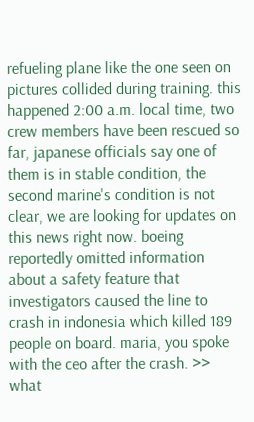refueling plane like the one seen on pictures collided during training. this happened 2:00 a.m. local time, two crew members have been rescued so far, japanese officials say one of them is in stable condition, the second marine's condition is not clear, we are looking for updates on this news right now. boeing reportedly omitted information about a safety feature that investigators caused the line to crash in indonesia which killed 189 people on board. maria, you spoke with the ceo after the crash. >> what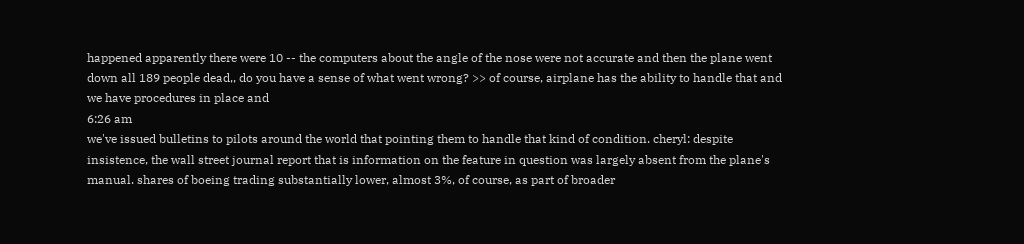happened apparently there were 10 -- the computers about the angle of the nose were not accurate and then the plane went down all 189 people dead,, do you have a sense of what went wrong? >> of course, airplane has the ability to handle that and we have procedures in place and
6:26 am
we've issued bulletins to pilots around the world that pointing them to handle that kind of condition. cheryl: despite insistence, the wall street journal report that is information on the feature in question was largely absent from the plane's manual. shares of boeing trading substantially lower, almost 3%, of course, as part of broader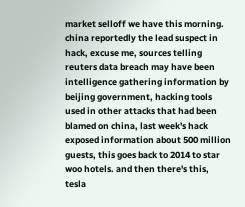market selloff we have this morning. china reportedly the lead suspect in hack, excuse me, sources telling reuters data breach may have been intelligence gathering information by beijing government, hacking tools used in other attacks that had been blamed on china, last week's hack exposed information about 500 million guests, this goes back to 2014 to star woo hotels. and then there's this, tesla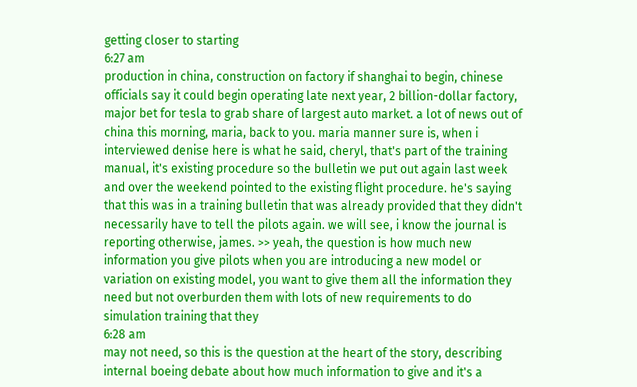getting closer to starting
6:27 am
production in china, construction on factory if shanghai to begin, chinese officials say it could begin operating late next year, 2 billion-dollar factory, major bet for tesla to grab share of largest auto market. a lot of news out of china this morning, maria, back to you. maria manner sure is, when i interviewed denise here is what he said, cheryl, that's part of the training manual, it's existing procedure so the bulletin we put out again last week and over the weekend pointed to the existing flight procedure. he's saying that this was in a training bulletin that was already provided that they didn't necessarily have to tell the pilots again. we will see, i know the journal is reporting otherwise, james. >> yeah, the question is how much new information you give pilots when you are introducing a new model or variation on existing model, you want to give them all the information they need but not overburden them with lots of new requirements to do simulation training that they
6:28 am
may not need, so this is the question at the heart of the story, describing internal boeing debate about how much information to give and it's a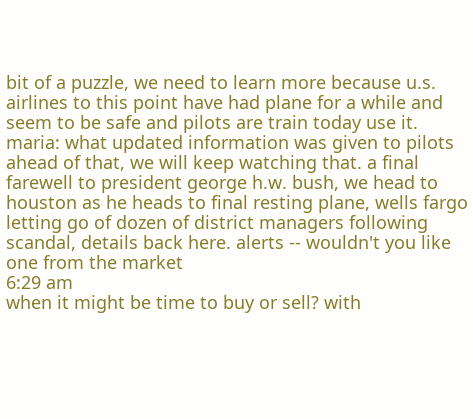bit of a puzzle, we need to learn more because u.s. airlines to this point have had plane for a while and seem to be safe and pilots are train today use it. maria: what updated information was given to pilots ahead of that, we will keep watching that. a final farewell to president george h.w. bush, we head to houston as he heads to final resting plane, wells fargo letting go of dozen of district managers following scandal, details back here. alerts -- wouldn't you like one from the market
6:29 am
when it might be time to buy or sell? with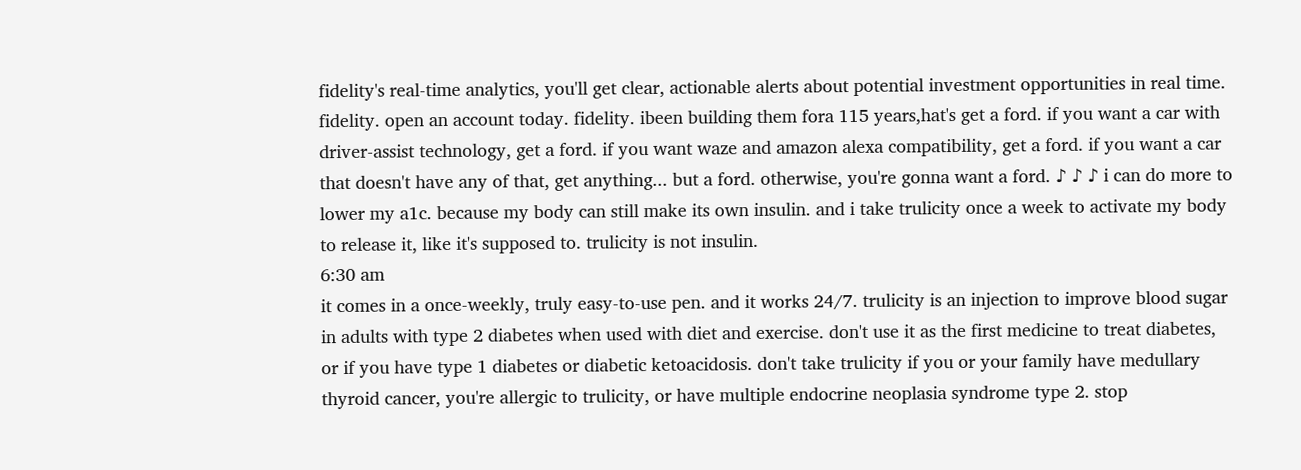fidelity's real-time analytics, you'll get clear, actionable alerts about potential investment opportunities in real time. fidelity. open an account today. fidelity. ibeen building them fora 115 years,hat's get a ford. if you want a car with driver-assist technology, get a ford. if you want waze and amazon alexa compatibility, get a ford. if you want a car that doesn't have any of that, get anything... but a ford. otherwise, you're gonna want a ford. ♪ ♪ ♪ i can do more to lower my a1c. because my body can still make its own insulin. and i take trulicity once a week to activate my body to release it, like it's supposed to. trulicity is not insulin.
6:30 am
it comes in a once-weekly, truly easy-to-use pen. and it works 24/7. trulicity is an injection to improve blood sugar in adults with type 2 diabetes when used with diet and exercise. don't use it as the first medicine to treat diabetes, or if you have type 1 diabetes or diabetic ketoacidosis. don't take trulicity if you or your family have medullary thyroid cancer, you're allergic to trulicity, or have multiple endocrine neoplasia syndrome type 2. stop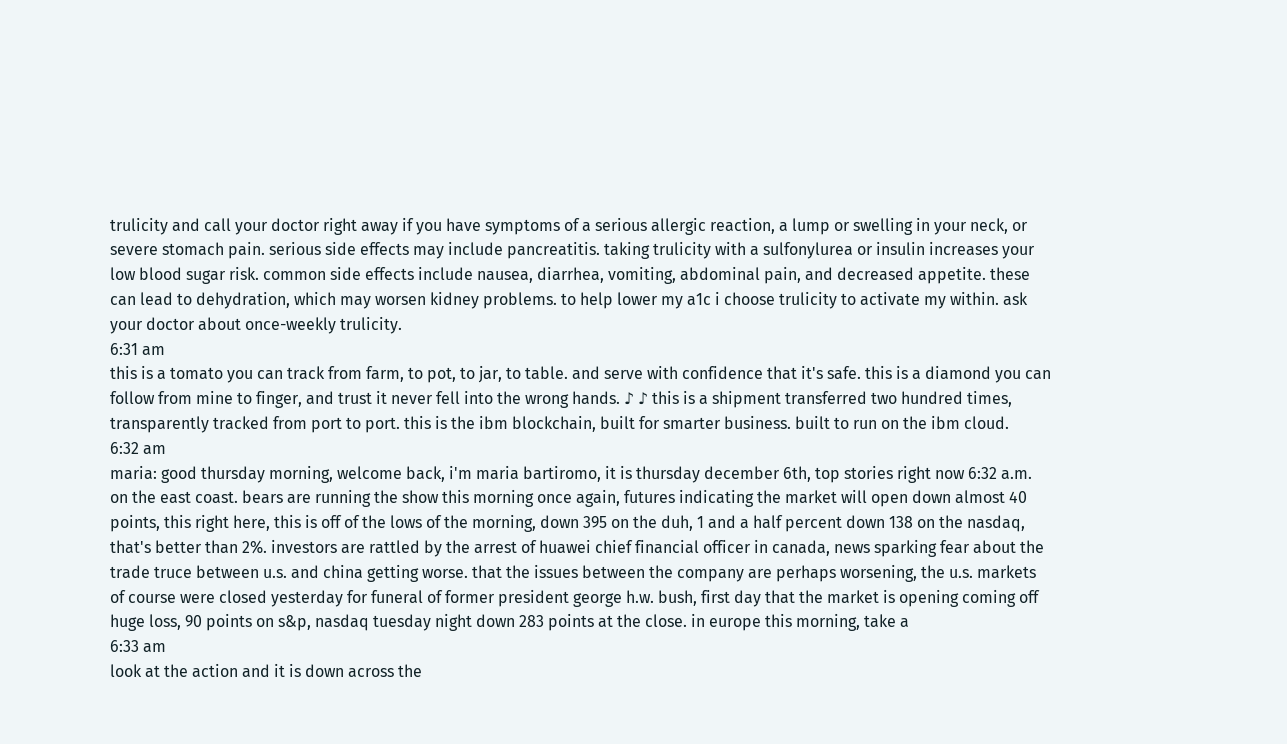trulicity and call your doctor right away if you have symptoms of a serious allergic reaction, a lump or swelling in your neck, or severe stomach pain. serious side effects may include pancreatitis. taking trulicity with a sulfonylurea or insulin increases your low blood sugar risk. common side effects include nausea, diarrhea, vomiting, abdominal pain, and decreased appetite. these can lead to dehydration, which may worsen kidney problems. to help lower my a1c i choose trulicity to activate my within. ask your doctor about once-weekly trulicity.
6:31 am
this is a tomato you can track from farm, to pot, to jar, to table. and serve with confidence that it's safe. this is a diamond you can follow from mine to finger, and trust it never fell into the wrong hands. ♪ ♪ this is a shipment transferred two hundred times, transparently tracked from port to port. this is the ibm blockchain, built for smarter business. built to run on the ibm cloud.
6:32 am
maria: good thursday morning, welcome back, i'm maria bartiromo, it is thursday december 6th, top stories right now 6:32 a.m. on the east coast. bears are running the show this morning once again, futures indicating the market will open down almost 40 points, this right here, this is off of the lows of the morning, down 395 on the duh, 1 and a half percent down 138 on the nasdaq, that's better than 2%. investors are rattled by the arrest of huawei chief financial officer in canada, news sparking fear about the trade truce between u.s. and china getting worse. that the issues between the company are perhaps worsening, the u.s. markets of course were closed yesterday for funeral of former president george h.w. bush, first day that the market is opening coming off huge loss, 90 points on s&p, nasdaq tuesday night down 283 points at the close. in europe this morning, take a
6:33 am
look at the action and it is down across the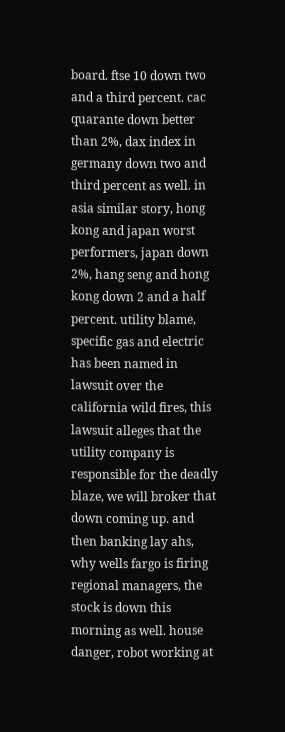board. ftse 10 down two and a third percent. cac quarante down better than 2%, dax index in germany down two and third percent as well. in asia similar story, hong kong and japan worst performers, japan down 2%, hang seng and hong kong down 2 and a half percent. utility blame, specific gas and electric has been named in lawsuit over the california wild fires, this lawsuit alleges that the utility company is responsible for the deadly blaze, we will broker that down coming up. and then banking lay ahs, why wells fargo is firing regional managers, the stock is down this morning as well. house danger, robot working at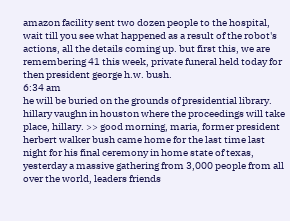amazon facility sent two dozen people to the hospital, wait till you see what happened as a result of the robot's actions, all the details coming up. but first this, we are remembering 41 this week, private funeral held today for then president george h.w. bush.
6:34 am
he will be buried on the grounds of presidential library. hillary vaughn in houston where the proceedings will take place, hillary. >> good morning, maria, former president herbert walker bush came home for the last time last night for his final ceremony in home state of texas, yesterday a massive gathering from 3,000 people from all over the world, leaders friends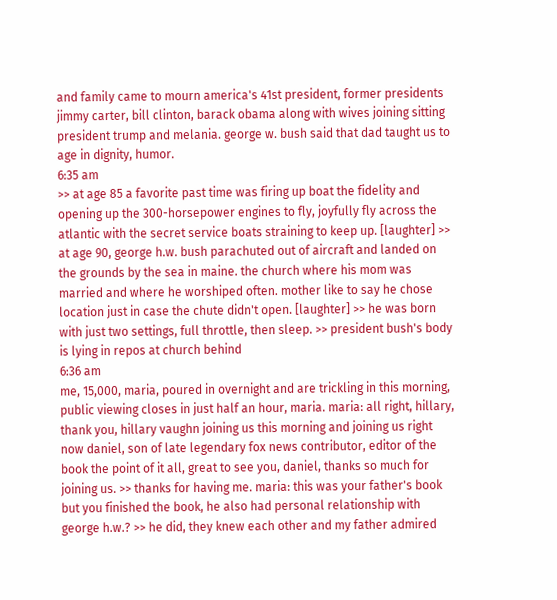and family came to mourn america's 41st president, former presidents jimmy carter, bill clinton, barack obama along with wives joining sitting president trump and melania. george w. bush said that dad taught us to age in dignity, humor.
6:35 am
>> at age 85 a favorite past time was firing up boat the fidelity and opening up the 300-horsepower engines to fly, joyfully fly across the atlantic with the secret service boats straining to keep up. [laughter] >> at age 90, george h.w. bush parachuted out of aircraft and landed on the grounds by the sea in maine. the church where his mom was married and where he worshiped often. mother like to say he chose location just in case the chute didn't open. [laughter] >> he was born with just two settings, full throttle, then sleep. >> president bush's body is lying in repos at church behind
6:36 am
me, 15,000, maria, poured in overnight and are trickling in this morning, public viewing closes in just half an hour, maria. maria: all right, hillary, thank you, hillary vaughn joining us this morning and joining us right now daniel, son of late legendary fox news contributor, editor of the book the point of it all, great to see you, daniel, thanks so much for joining us. >> thanks for having me. maria: this was your father's book but you finished the book, he also had personal relationship with george h.w.? >> he did, they knew each other and my father admired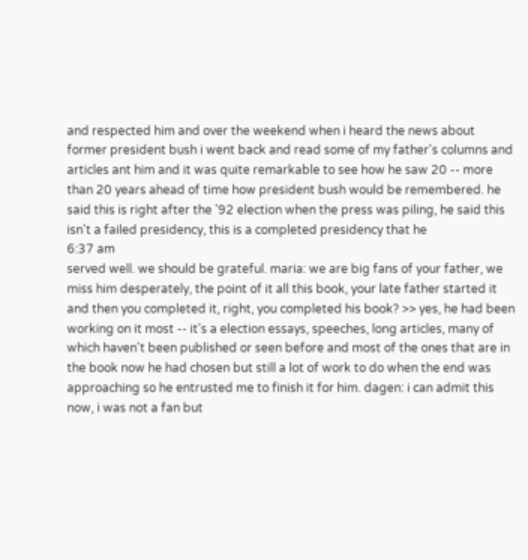and respected him and over the weekend when i heard the news about former president bush i went back and read some of my father's columns and articles ant him and it was quite remarkable to see how he saw 20 -- more than 20 years ahead of time how president bush would be remembered. he said this is right after the '92 election when the press was piling, he said this isn't a failed presidency, this is a completed presidency that he
6:37 am
served well. we should be grateful. maria: we are big fans of your father, we miss him desperately, the point of it all this book, your late father started it and then you completed it, right, you completed his book? >> yes, he had been working on it most -- it's a election essays, speeches, long articles, many of which haven't been published or seen before and most of the ones that are in the book now he had chosen but still a lot of work to do when the end was approaching so he entrusted me to finish it for him. dagen: i can admit this now, i was not a fan but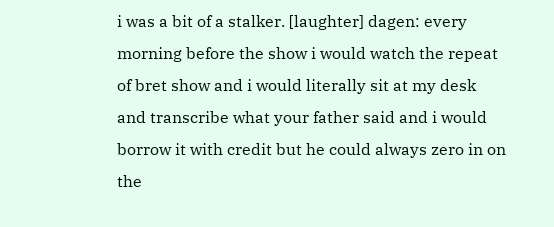i was a bit of a stalker. [laughter] dagen: every morning before the show i would watch the repeat of bret show and i would literally sit at my desk and transcribe what your father said and i would borrow it with credit but he could always zero in on the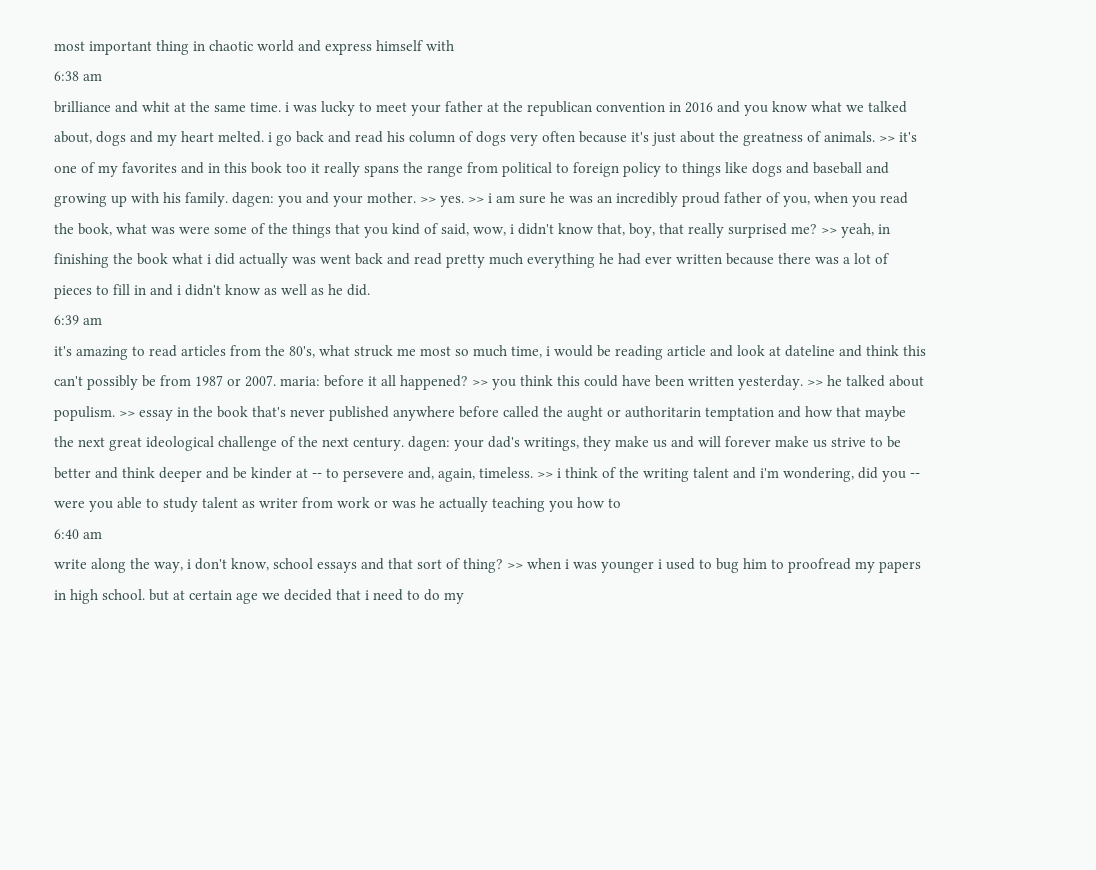most important thing in chaotic world and express himself with
6:38 am
brilliance and whit at the same time. i was lucky to meet your father at the republican convention in 2016 and you know what we talked about, dogs and my heart melted. i go back and read his column of dogs very often because it's just about the greatness of animals. >> it's one of my favorites and in this book too it really spans the range from political to foreign policy to things like dogs and baseball and growing up with his family. dagen: you and your mother. >> yes. >> i am sure he was an incredibly proud father of you, when you read the book, what was were some of the things that you kind of said, wow, i didn't know that, boy, that really surprised me? >> yeah, in finishing the book what i did actually was went back and read pretty much everything he had ever written because there was a lot of pieces to fill in and i didn't know as well as he did.
6:39 am
it's amazing to read articles from the 80's, what struck me most so much time, i would be reading article and look at dateline and think this can't possibly be from 1987 or 2007. maria: before it all happened? >> you think this could have been written yesterday. >> he talked about populism. >> essay in the book that's never published anywhere before called the aught or authoritarin temptation and how that maybe the next great ideological challenge of the next century. dagen: your dad's writings, they make us and will forever make us strive to be better and think deeper and be kinder at -- to persevere and, again, timeless. >> i think of the writing talent and i'm wondering, did you -- were you able to study talent as writer from work or was he actually teaching you how to
6:40 am
write along the way, i don't know, school essays and that sort of thing? >> when i was younger i used to bug him to proofread my papers in high school. but at certain age we decided that i need to do my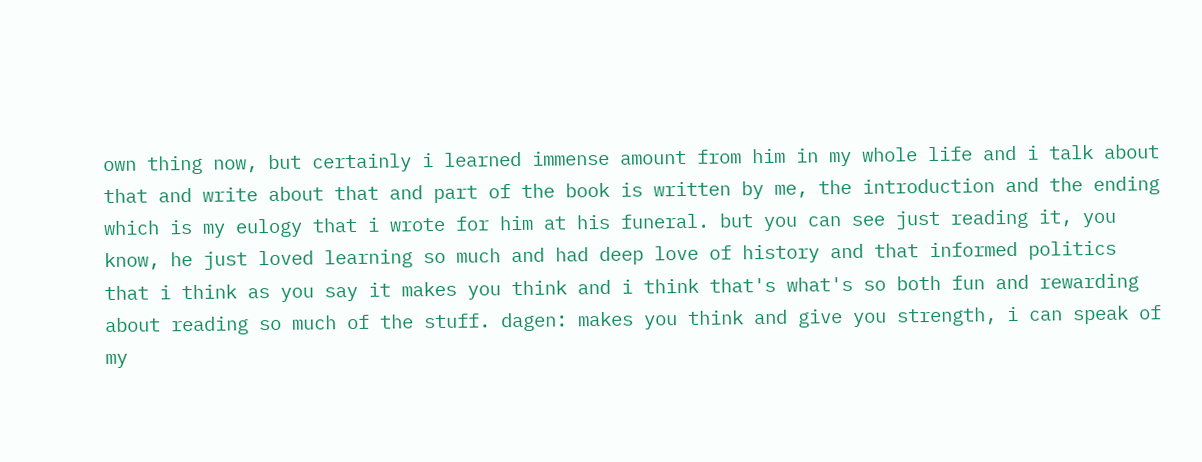own thing now, but certainly i learned immense amount from him in my whole life and i talk about that and write about that and part of the book is written by me, the introduction and the ending which is my eulogy that i wrote for him at his funeral. but you can see just reading it, you know, he just loved learning so much and had deep love of history and that informed politics that i think as you say it makes you think and i think that's what's so both fun and rewarding about reading so much of the stuff. dagen: makes you think and give you strength, i can speak of my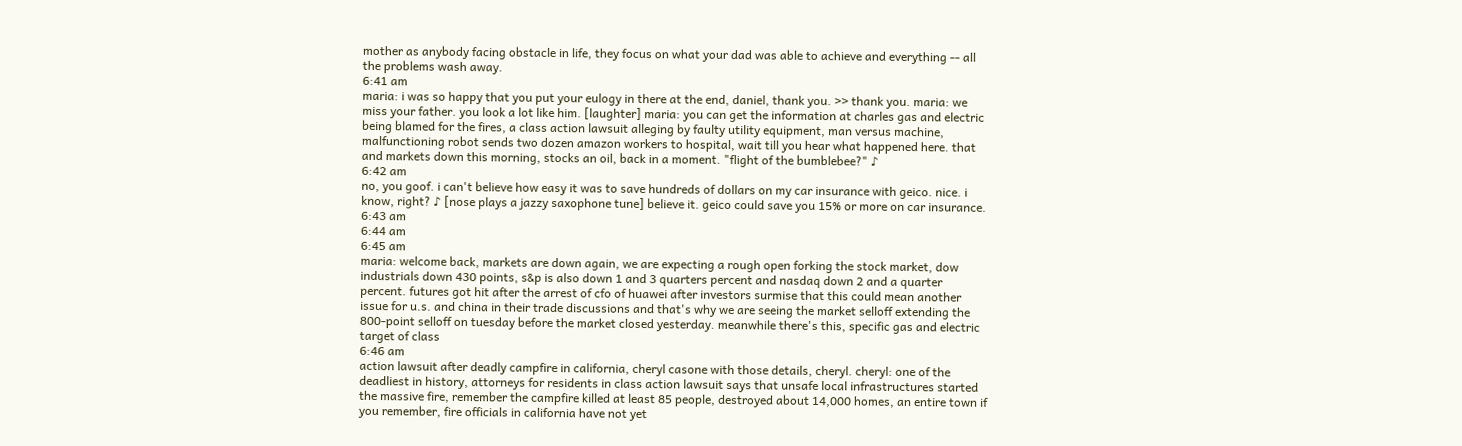mother as anybody facing obstacle in life, they focus on what your dad was able to achieve and everything -- all the problems wash away.
6:41 am
maria: i was so happy that you put your eulogy in there at the end, daniel, thank you. >> thank you. maria: we miss your father. you look a lot like him. [laughter] maria: you can get the information at charles gas and electric being blamed for the fires, a class action lawsuit alleging by faulty utility equipment, man versus machine, malfunctioning robot sends two dozen amazon workers to hospital, wait till you hear what happened here. that and markets down this morning, stocks an oil, back in a moment. "flight of the bumblebee?" ♪
6:42 am
no, you goof. i can't believe how easy it was to save hundreds of dollars on my car insurance with geico. nice. i know, right? ♪ [nose plays a jazzy saxophone tune] believe it. geico could save you 15% or more on car insurance.
6:43 am
6:44 am
6:45 am
maria: welcome back, markets are down again, we are expecting a rough open forking the stock market, dow industrials down 430 points, s&p is also down 1 and 3 quarters percent and nasdaq down 2 and a quarter percent. futures got hit after the arrest of cfo of huawei after investors surmise that this could mean another issue for u.s. and china in their trade discussions and that's why we are seeing the market selloff extending the 800-point selloff on tuesday before the market closed yesterday. meanwhile there's this, specific gas and electric target of class
6:46 am
action lawsuit after deadly campfire in california, cheryl casone with those details, cheryl. cheryl: one of the deadliest in history, attorneys for residents in class action lawsuit says that unsafe local infrastructures started the massive fire, remember the campfire killed at least 85 people, destroyed about 14,000 homes, an entire town if you remember, fire officials in california have not yet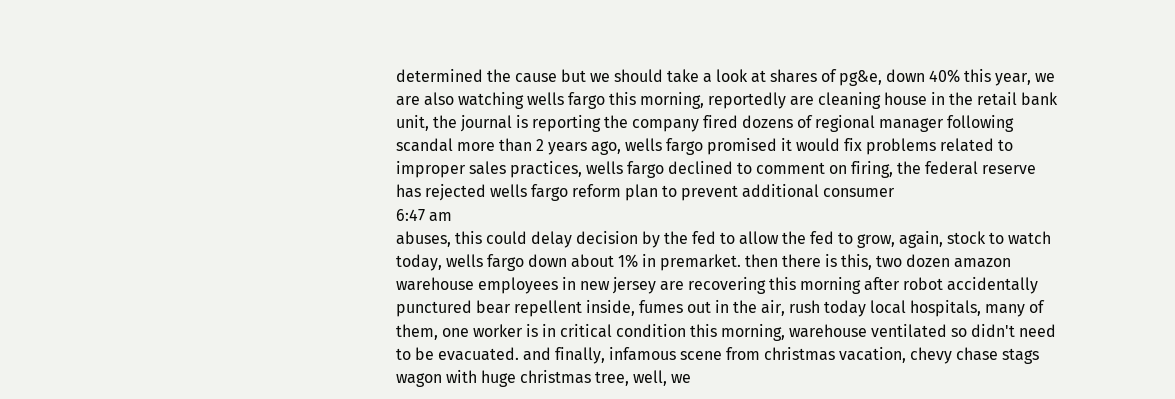determined the cause but we should take a look at shares of pg&e, down 40% this year, we are also watching wells fargo this morning, reportedly are cleaning house in the retail bank unit, the journal is reporting the company fired dozens of regional manager following scandal more than 2 years ago, wells fargo promised it would fix problems related to improper sales practices, wells fargo declined to comment on firing, the federal reserve has rejected wells fargo reform plan to prevent additional consumer
6:47 am
abuses, this could delay decision by the fed to allow the fed to grow, again, stock to watch today, wells fargo down about 1% in premarket. then there is this, two dozen amazon warehouse employees in new jersey are recovering this morning after robot accidentally punctured bear repellent inside, fumes out in the air, rush today local hospitals, many of them, one worker is in critical condition this morning, warehouse ventilated so didn't need to be evacuated. and finally, infamous scene from christmas vacation, chevy chase stags wagon with huge christmas tree, well, we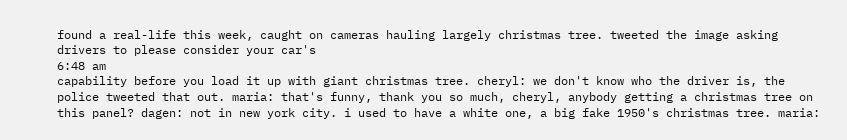found a real-life this week, caught on cameras hauling largely christmas tree. tweeted the image asking drivers to please consider your car's
6:48 am
capability before you load it up with giant christmas tree. cheryl: we don't know who the driver is, the police tweeted that out. maria: that's funny, thank you so much, cheryl, anybody getting a christmas tree on this panel? dagen: not in new york city. i used to have a white one, a big fake 1950's christmas tree. maria: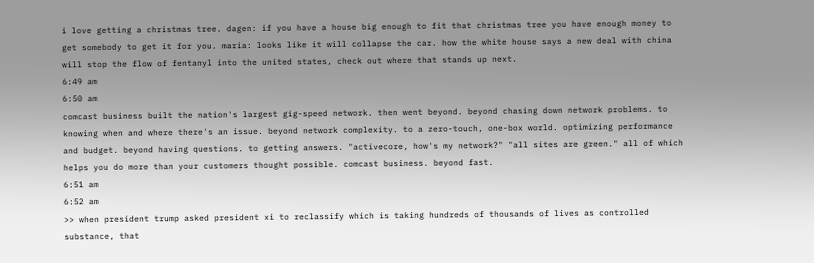i love getting a christmas tree. dagen: if you have a house big enough to fit that christmas tree you have enough money to get somebody to get it for you. maria: looks like it will collapse the car. how the white house says a new deal with china will stop the flow of fentanyl into the united states, check out where that stands up next.
6:49 am
6:50 am
comcast business built the nation's largest gig-speed network. then went beyond. beyond chasing down network problems. to knowing when and where there's an issue. beyond network complexity. to a zero-touch, one-box world. optimizing performance and budget. beyond having questions. to getting answers. "activecore, how's my network?" "all sites are green." all of which helps you do more than your customers thought possible. comcast business. beyond fast.
6:51 am
6:52 am
>> when president trump asked president xi to reclassify which is taking hundreds of thousands of lives as controlled substance, that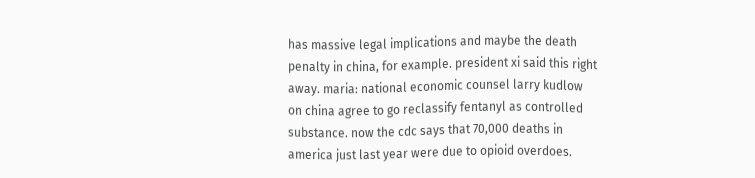has massive legal implications and maybe the death penalty in china, for example. president xi said this right away. maria: national economic counsel larry kudlow on china agree to go reclassify fentanyl as controlled substance. now the cdc says that 70,000 deaths in america just last year were due to opioid overdoes.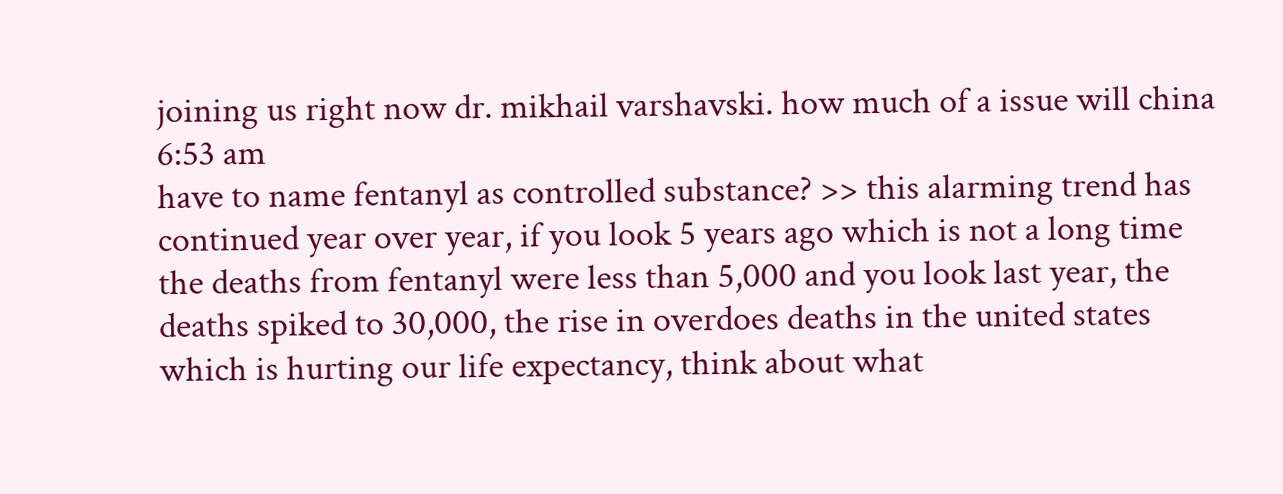joining us right now dr. mikhail varshavski. how much of a issue will china
6:53 am
have to name fentanyl as controlled substance? >> this alarming trend has continued year over year, if you look 5 years ago which is not a long time the deaths from fentanyl were less than 5,000 and you look last year, the deaths spiked to 30,000, the rise in overdoes deaths in the united states which is hurting our life expectancy, think about what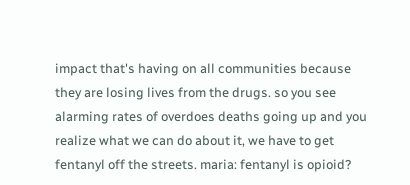impact that's having on all communities because they are losing lives from the drugs. so you see alarming rates of overdoes deaths going up and you realize what we can do about it, we have to get fentanyl off the streets. maria: fentanyl is opioid?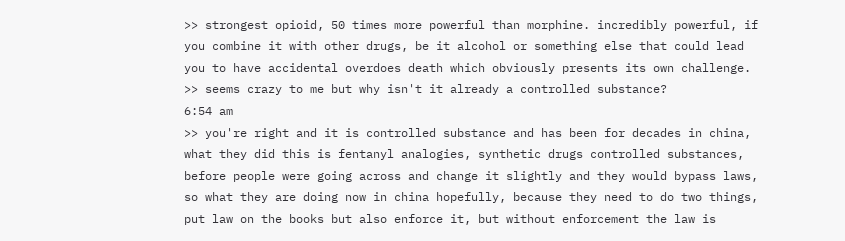>> strongest opioid, 50 times more powerful than morphine. incredibly powerful, if you combine it with other drugs, be it alcohol or something else that could lead you to have accidental overdoes death which obviously presents its own challenge. >> seems crazy to me but why isn't it already a controlled substance?
6:54 am
>> you're right and it is controlled substance and has been for decades in china, what they did this is fentanyl analogies, synthetic drugs controlled substances, before people were going across and change it slightly and they would bypass laws, so what they are doing now in china hopefully, because they need to do two things, put law on the books but also enforce it, but without enforcement the law is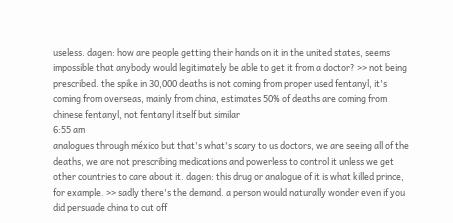useless. dagen: how are people getting their hands on it in the united states, seems impossible that anybody would legitimately be able to get it from a doctor? >> not being prescribed. the spike in 30,000 deaths is not coming from proper used fentanyl, it's coming from overseas, mainly from china, estimates 50% of deaths are coming from chinese fentanyl, not fentanyl itself but similar
6:55 am
analogues through méxico but that's what's scary to us doctors, we are seeing all of the deaths, we are not prescribing medications and powerless to control it unless we get other countries to care about it. dagen: this drug or analogue of it is what killed prince, for example. >> sadly there's the demand. a person would naturally wonder even if you did persuade china to cut off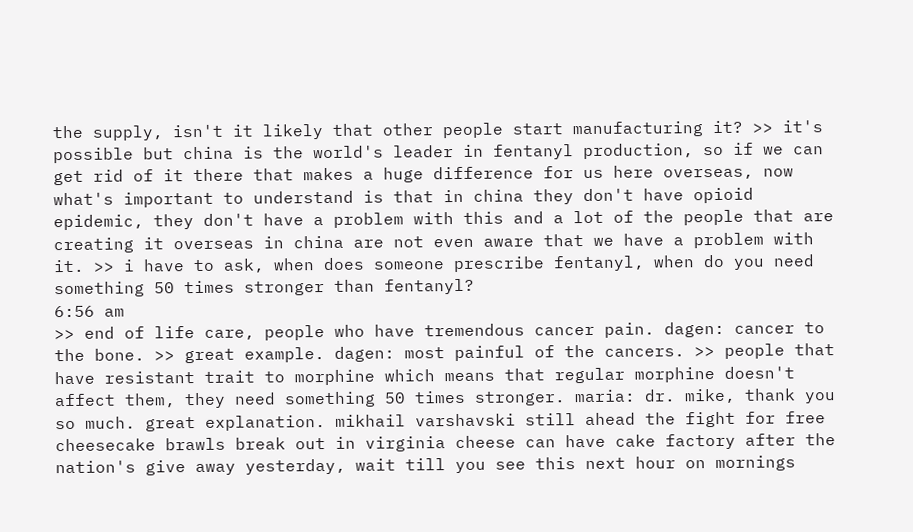the supply, isn't it likely that other people start manufacturing it? >> it's possible but china is the world's leader in fentanyl production, so if we can get rid of it there that makes a huge difference for us here overseas, now what's important to understand is that in china they don't have opioid epidemic, they don't have a problem with this and a lot of the people that are creating it overseas in china are not even aware that we have a problem with it. >> i have to ask, when does someone prescribe fentanyl, when do you need something 50 times stronger than fentanyl?
6:56 am
>> end of life care, people who have tremendous cancer pain. dagen: cancer to the bone. >> great example. dagen: most painful of the cancers. >> people that have resistant trait to morphine which means that regular morphine doesn't affect them, they need something 50 times stronger. maria: dr. mike, thank you so much. great explanation. mikhail varshavski still ahead the fight for free cheesecake brawls break out in virginia cheese can have cake factory after the nation's give away yesterday, wait till you see this next hour on mornings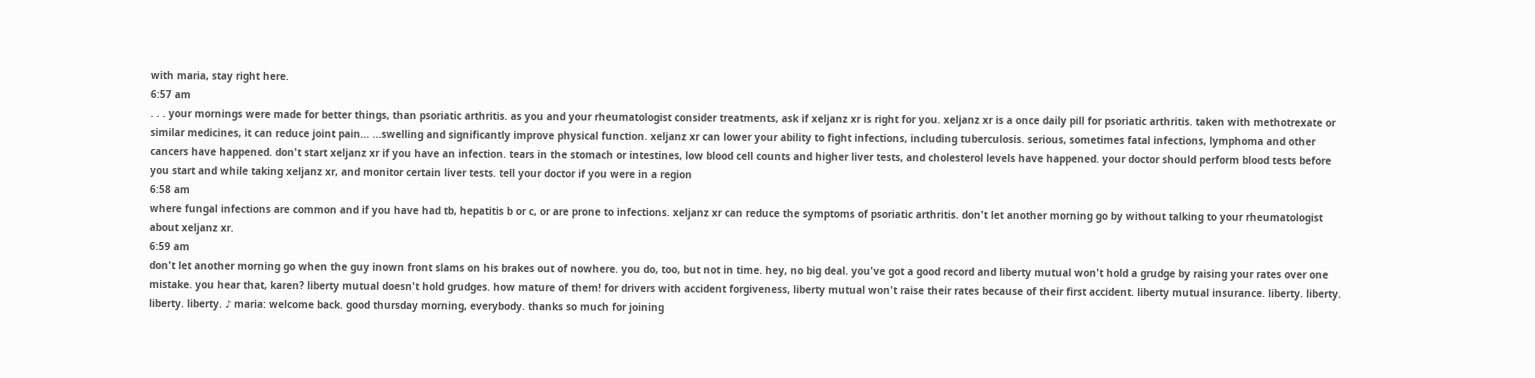with maria, stay right here.
6:57 am
. . . your mornings were made for better things, than psoriatic arthritis. as you and your rheumatologist consider treatments, ask if xeljanz xr is right for you. xeljanz xr is a once daily pill for psoriatic arthritis. taken with methotrexate or similar medicines, it can reduce joint pain... ...swelling and significantly improve physical function. xeljanz xr can lower your ability to fight infections, including tuberculosis. serious, sometimes fatal infections, lymphoma and other cancers have happened. don't start xeljanz xr if you have an infection. tears in the stomach or intestines, low blood cell counts and higher liver tests, and cholesterol levels have happened. your doctor should perform blood tests before you start and while taking xeljanz xr, and monitor certain liver tests. tell your doctor if you were in a region
6:58 am
where fungal infections are common and if you have had tb, hepatitis b or c, or are prone to infections. xeljanz xr can reduce the symptoms of psoriatic arthritis. don't let another morning go by without talking to your rheumatologist about xeljanz xr.
6:59 am
don't let another morning go when the guy inown front slams on his brakes out of nowhere. you do, too, but not in time. hey, no big deal. you've got a good record and liberty mutual won't hold a grudge by raising your rates over one mistake. you hear that, karen? liberty mutual doesn't hold grudges. how mature of them! for drivers with accident forgiveness, liberty mutual won't raise their rates because of their first accident. liberty mutual insurance. liberty. liberty. liberty. liberty. ♪ maria: welcome back. good thursday morning, everybody. thanks so much for joining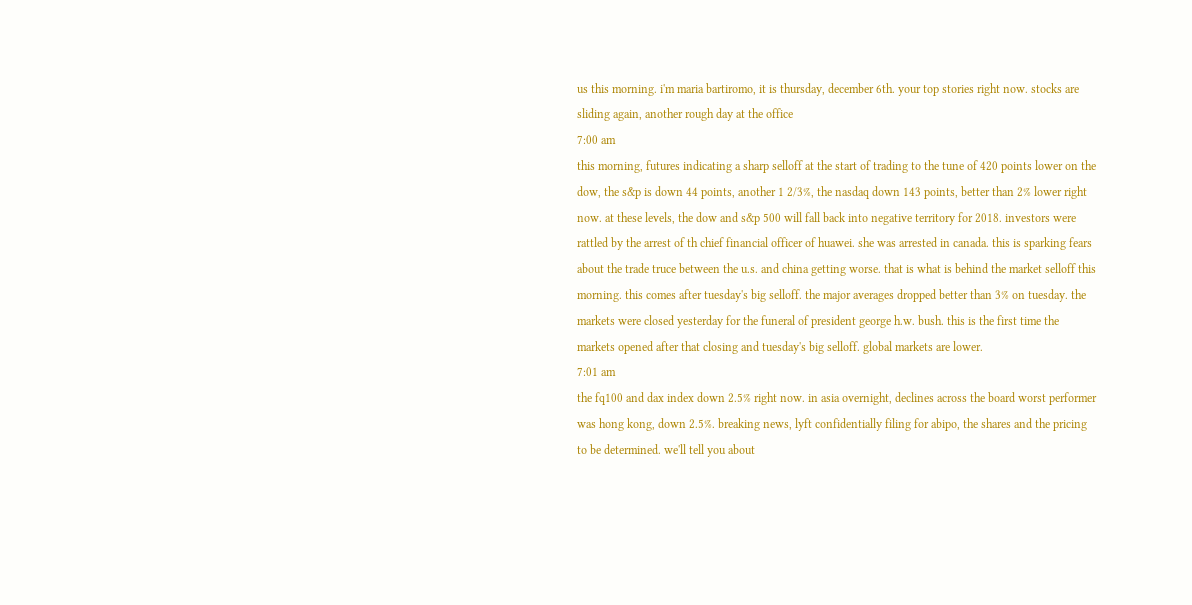us this morning. i'm maria bartiromo, it is thursday, december 6th. your top stories right now. stocks are sliding again, another rough day at the office
7:00 am
this morning, futures indicating a sharp selloff at the start of trading to the tune of 420 points lower on the dow, the s&p is down 44 points, another 1 2/3%, the nasdaq down 143 points, better than 2% lower right now. at these levels, the dow and s&p 500 will fall back into negative territory for 2018. investors were rattled by the arrest of th chief financial officer of huawei. she was arrested in canada. this is sparking fears about the trade truce between the u.s. and china getting worse. that is what is behind the market selloff this morning. this comes after tuesday's big selloff. the major averages dropped better than 3% on tuesday. the markets were closed yesterday for the funeral of president george h.w. bush. this is the first time the markets opened after that closing and tuesday's big selloff. global markets are lower.
7:01 am
the fq100 and dax index down 2.5% right now. in asia overnight, declines across the board worst performer was hong kong, down 2.5%. breaking news, lyft confidentially filing for abipo, the shares and the pricing to be determined. we'll tell you about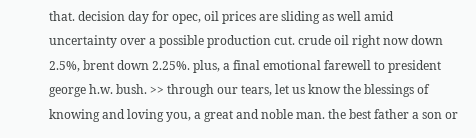that. decision day for opec, oil prices are sliding as well amid uncertainty over a possible production cut. crude oil right now down 2.5%, brent down 2.25%. plus, a final emotional farewell to president george h.w. bush. >> through our tears, let us know the blessings of knowing and loving you, a great and noble man. the best father a son or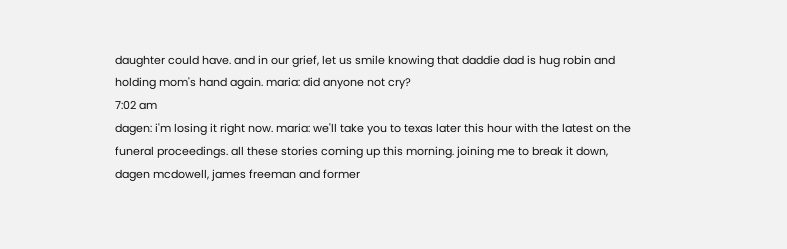daughter could have. and in our grief, let us smile knowing that daddie dad is hug robin and holding mom's hand again. maria: did anyone not cry?
7:02 am
dagen: i'm losing it right now. maria: we'll take you to texas later this hour with the latest on the funeral proceedings. all these stories coming up this morning. joining me to break it down, dagen mcdowell, james freeman and former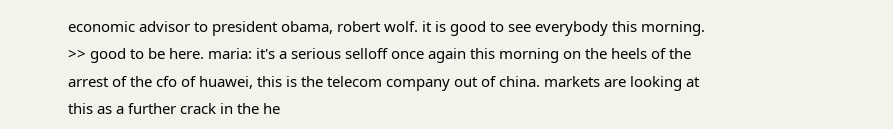economic advisor to president obama, robert wolf. it is good to see everybody this morning. >> good to be here. maria: it's a serious selloff once again this morning on the heels of the arrest of the cfo of huawei, this is the telecom company out of china. markets are looking at this as a further crack in the he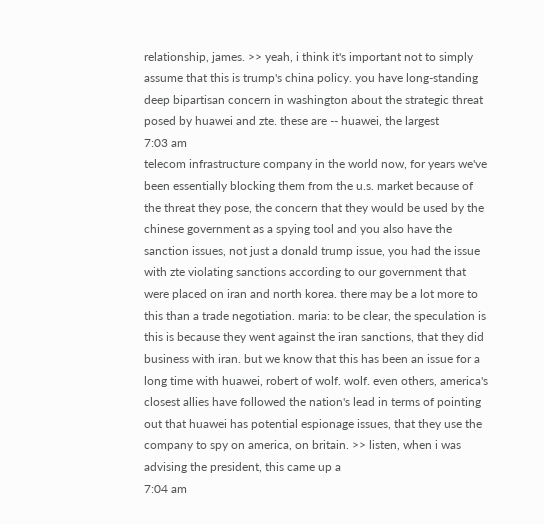relationship, james. >> yeah, i think it's important not to simply assume that this is trump's china policy. you have long-standing deep bipartisan concern in washington about the strategic threat posed by huawei and zte. these are -- huawei, the largest
7:03 am
telecom infrastructure company in the world now, for years we've been essentially blocking them from the u.s. market because of the threat they pose, the concern that they would be used by the chinese government as a spying tool and you also have the sanction issues, not just a donald trump issue, you had the issue with zte violating sanctions according to our government that were placed on iran and north korea. there may be a lot more to this than a trade negotiation. maria: to be clear, the speculation is this is because they went against the iran sanctions, that they did business with iran. but we know that this has been an issue for a long time with huawei, robert of wolf. wolf. even others, america's closest allies have followed the nation's lead in terms of pointing out that huawei has potential espionage issues, that they use the company to spy on america, on britain. >> listen, when i was advising the president, this came up a
7:04 am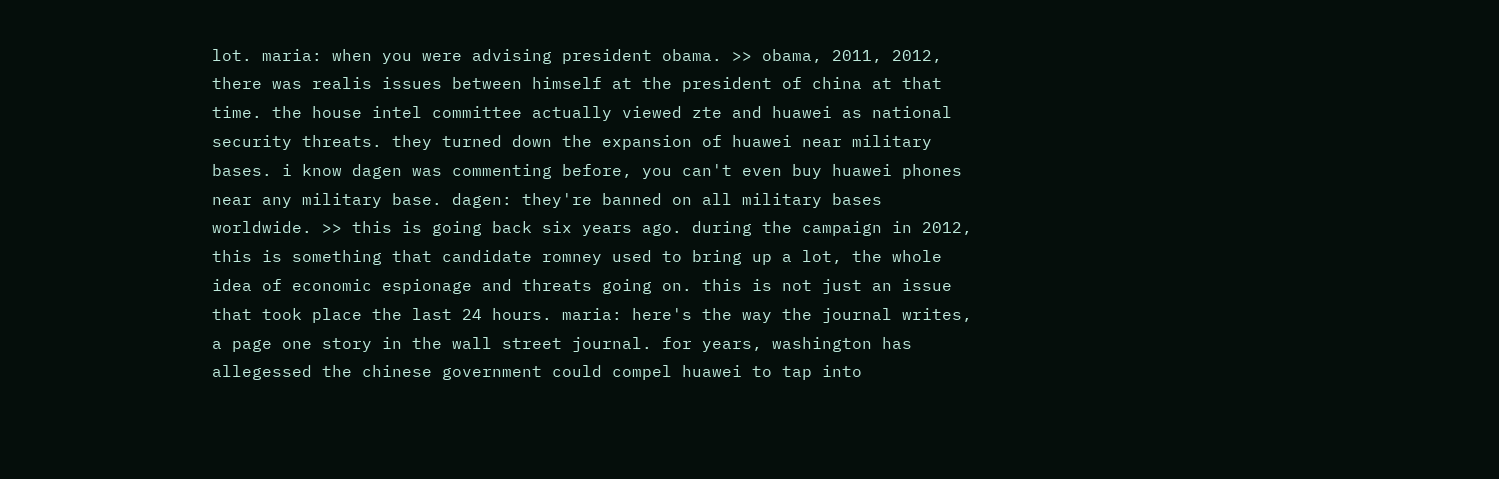lot. maria: when you were advising president obama. >> obama, 2011, 2012, there was realis issues between himself at the president of china at that time. the house intel committee actually viewed zte and huawei as national security threats. they turned down the expansion of huawei near military bases. i know dagen was commenting before, you can't even buy huawei phones near any military base. dagen: they're banned on all military bases worldwide. >> this is going back six years ago. during the campaign in 2012, this is something that candidate romney used to bring up a lot, the whole idea of economic espionage and threats going on. this is not just an issue that took place the last 24 hours. maria: here's the way the journal writes, a page one story in the wall street journal. for years, washington has allegessed the chinese government could compel huawei to tap into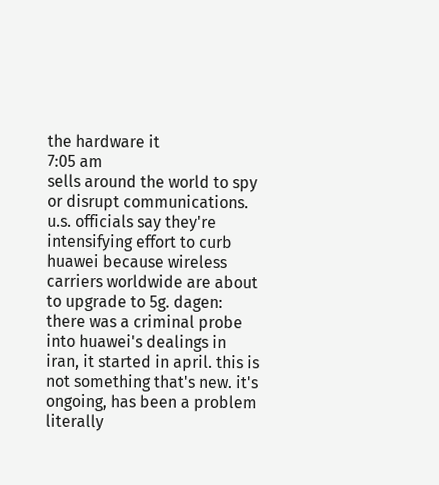the hardware it
7:05 am
sells around the world to spy or disrupt communications. u.s. officials say they're intensifying effort to curb huawei because wireless carriers worldwide are about to upgrade to 5g. dagen: there was a criminal probe into huawei's dealings in iran, it started in april. this is not something that's new. it's ongoing, has been a problem literally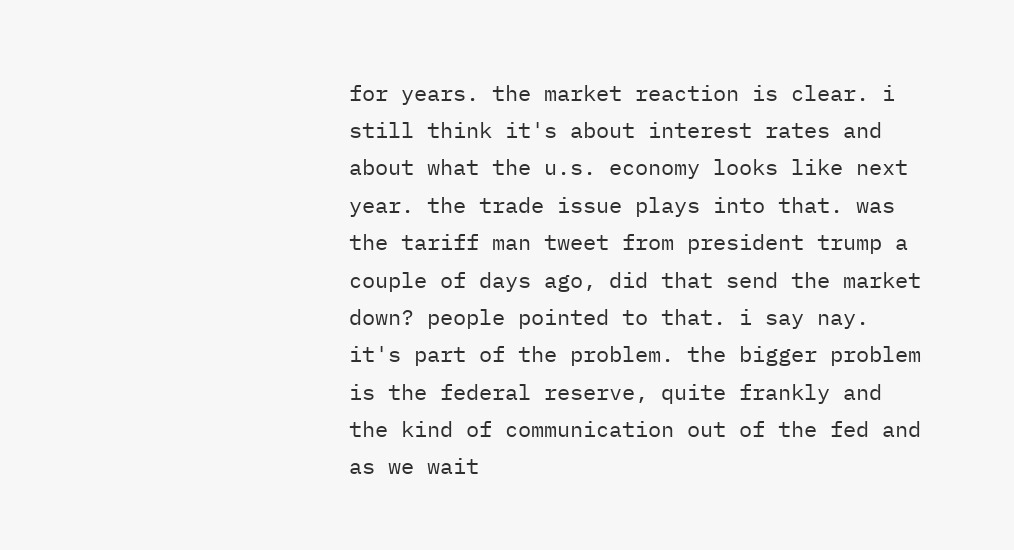for years. the market reaction is clear. i still think it's about interest rates and about what the u.s. economy looks like next year. the trade issue plays into that. was the tariff man tweet from president trump a couple of days ago, did that send the market down? people pointed to that. i say nay. it's part of the problem. the bigger problem is the federal reserve, quite frankly and the kind of communication out of the fed and as we wait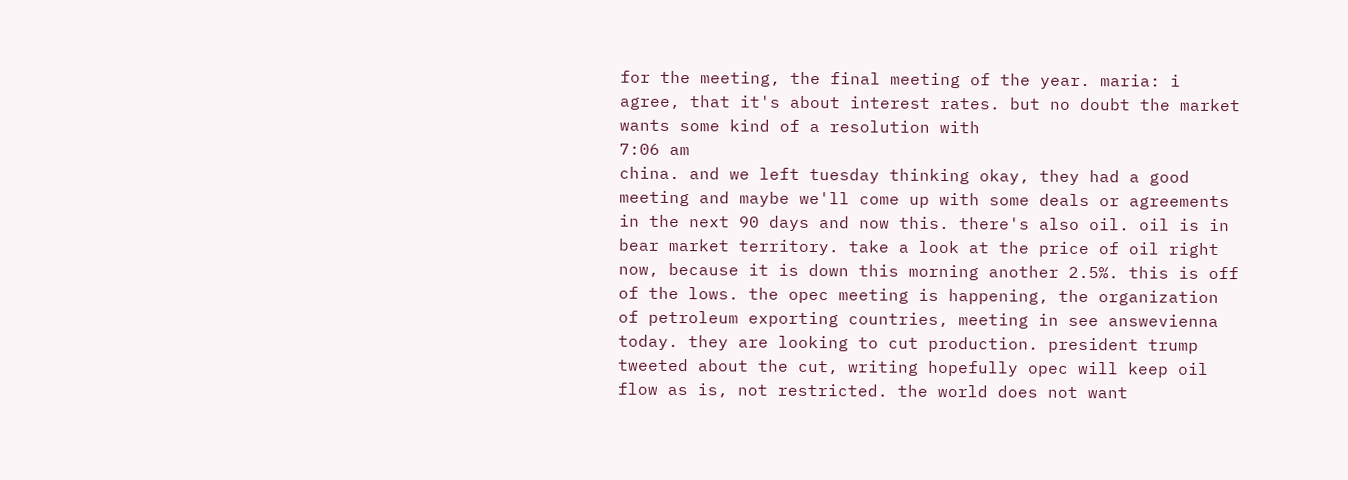for the meeting, the final meeting of the year. maria: i agree, that it's about interest rates. but no doubt the market wants some kind of a resolution with
7:06 am
china. and we left tuesday thinking okay, they had a good meeting and maybe we'll come up with some deals or agreements in the next 90 days and now this. there's also oil. oil is in bear market territory. take a look at the price of oil right now, because it is down this morning another 2.5%. this is off of the lows. the opec meeting is happening, the organization of petroleum exporting countries, meeting in see answevienna today. they are looking to cut production. president trump tweeted about the cut, writing hopefully opec will keep oil flow as is, not restricted. the world does not want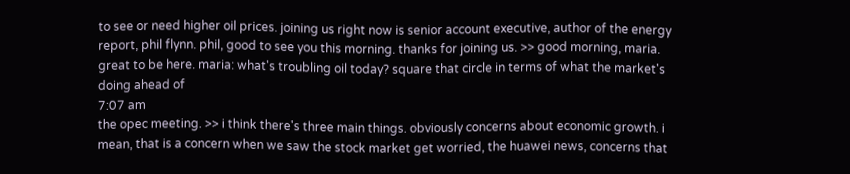to see or need higher oil prices. joining us right now is senior account executive, author of the energy report, phil flynn. phil, good to see you this morning. thanks for joining us. >> good morning, maria. great to be here. maria: what's troubling oil today? square that circle in terms of what the market's doing ahead of
7:07 am
the opec meeting. >> i think there's three main things. obviously concerns about economic growth. i mean, that is a concern when we saw the stock market get worried, the huawei news, concerns that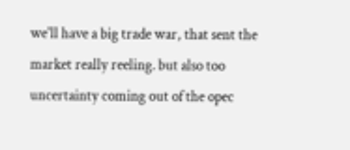we'll have a big trade war, that sent the market really reeling. but also too uncertainty coming out of the opec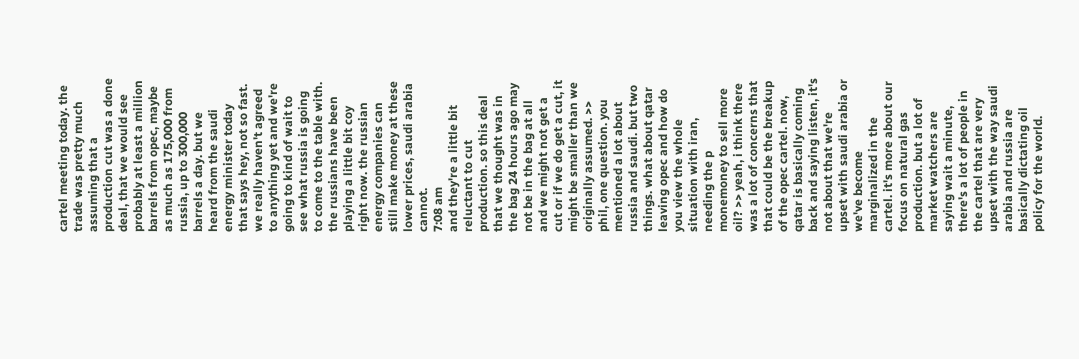cartel meeting today. the trade was pretty much assuming that a production cut was a done deal, that we would see probably at least a million barrels from opec, maybe as much as 175,000 from russia, up to 300,000 barrels a day. but we heard from the saudi energy minister today that says hey, not so fast. we really haven't agreed to anything yet and we're going to kind of wait to see what russia is going to come to the table with. the russians have been playing a little bit coy right now. the russian energy companies can still make money at these lower prices, saudi arabia cannot.
7:08 am
and they're a little bit reluctant to cut production. so this deal that we thought was in the bag 24 hours ago may not be in the bag at all and we might not get a cut or if we do get a cut, it might be smaller than we originally assumed. >> phil, one question. you mentioned a lot about russia and saudi. but two things. what about qatar leaving opec and how do you view the whole situation with iran, needing the p monemoney to sell more oil? >> yeah, i think there was a lot of concerns that that could be the breakup of the opec cartel. now, qatar is basically coming back and saying listen, it's not about that we're upset with saudi arabia or we've become marginalized in the cartel. it's more about our focus on natural gas production. but a lot of market watchers are saying wait a minute, there's a lot of people in the cartel that are very upset with the way saudi arabia and russia are basically dictating oil policy for the world.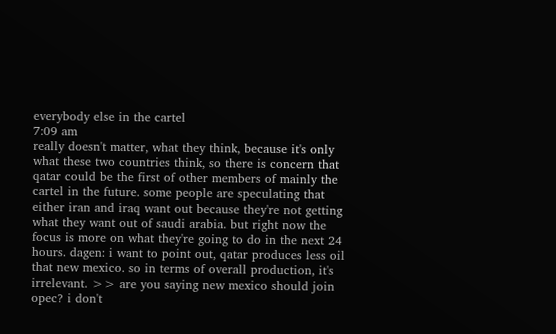everybody else in the cartel
7:09 am
really doesn't matter, what they think, because it's only what these two countries think, so there is concern that qatar could be the first of other members of mainly the cartel in the future. some people are speculating that either iran and iraq want out because they're not getting what they want out of saudi arabia. but right now the focus is more on what they're going to do in the next 24 hours. dagen: i want to point out, qatar produces less oil that new mexico. so in terms of overall production, it's irrelevant. >> are you saying new mexico should join opec? i don't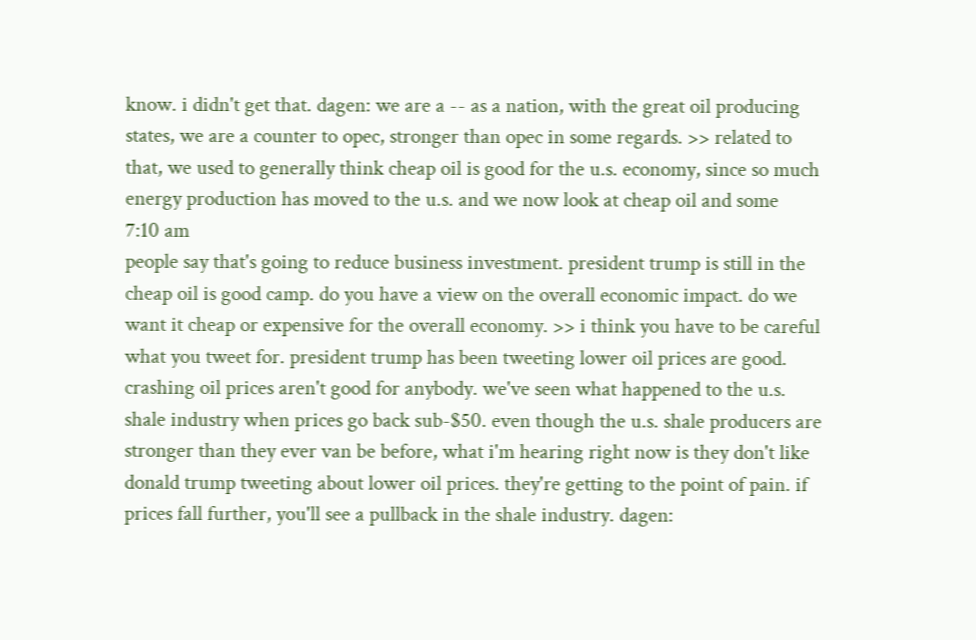know. i didn't get that. dagen: we are a -- as a nation, with the great oil producing states, we are a counter to opec, stronger than opec in some regards. >> related to that, we used to generally think cheap oil is good for the u.s. economy, since so much energy production has moved to the u.s. and we now look at cheap oil and some
7:10 am
people say that's going to reduce business investment. president trump is still in the cheap oil is good camp. do you have a view on the overall economic impact. do we want it cheap or expensive for the overall economy. >> i think you have to be careful what you tweet for. president trump has been tweeting lower oil prices are good. crashing oil prices aren't good for anybody. we've seen what happened to the u.s. shale industry when prices go back sub-$50. even though the u.s. shale producers are stronger than they ever van be before, what i'm hearing right now is they don't like donald trump tweeting about lower oil prices. they're getting to the point of pain. if prices fall further, you'll see a pullback in the shale industry. dagen: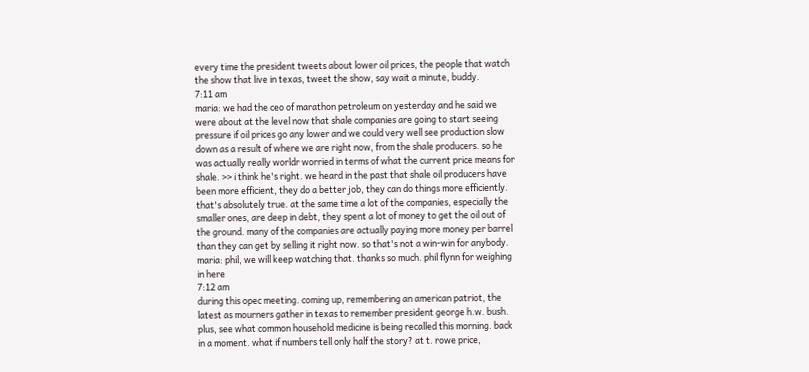every time the president tweets about lower oil prices, the people that watch the show that live in texas, tweet the show, say wait a minute, buddy.
7:11 am
maria: we had the ceo of marathon petroleum on yesterday and he said we were about at the level now that shale companies are going to start seeing pressure if oil prices go any lower and we could very well see production slow down as a result of where we are right now, from the shale producers. so he was actually really worldr worried in terms of what the current price means for shale. >> i think he's right. we heard in the past that shale oil producers have been more efficient, they do a better job, they can do things more efficiently. that's absolutely true. at the same time a lot of the companies, especially the smaller ones, are deep in debt, they spent a lot of money to get the oil out of the ground. many of the companies are actually paying more money per barrel than they can get by selling it right now. so that's not a win-win for anybody. maria: phil, we will keep watching that. thanks so much. phil flynn for weighing in here
7:12 am
during this opec meeting. coming up, remembering an american patriot, the latest as mourners gather in texas to remember president george h.w. bush. plus, see what common household medicine is being recalled this morning. back in a moment. what if numbers tell only half the story? at t. rowe price,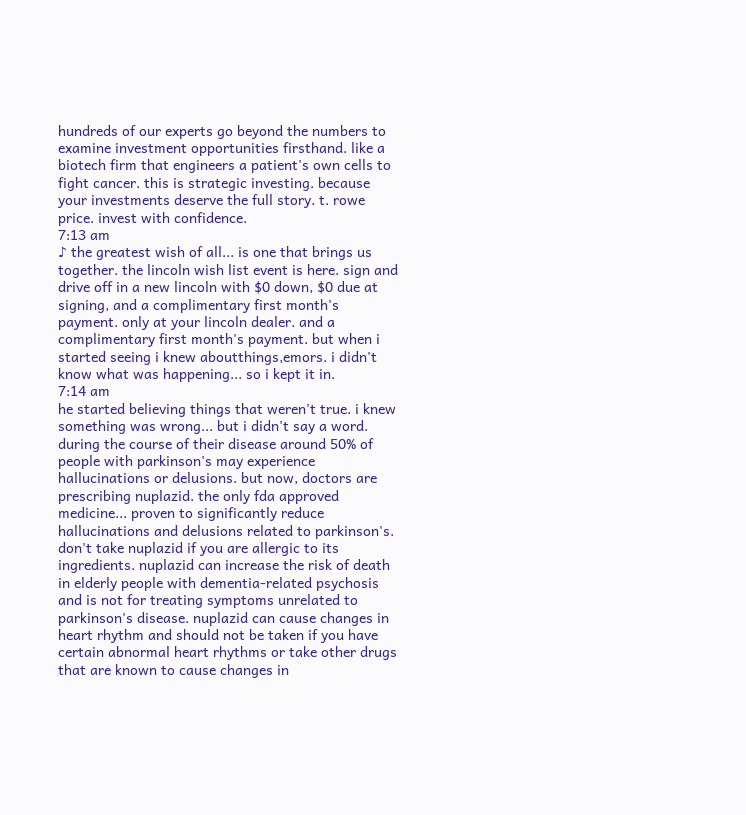hundreds of our experts go beyond the numbers to examine investment opportunities firsthand. like a biotech firm that engineers a patient's own cells to fight cancer. this is strategic investing. because your investments deserve the full story. t. rowe price. invest with confidence.
7:13 am
♪ the greatest wish of all... is one that brings us together. the lincoln wish list event is here. sign and drive off in a new lincoln with $0 down, $0 due at signing, and a complimentary first month's payment. only at your lincoln dealer. and a complimentary first month's payment. but when i started seeing i knew aboutthings,emors. i didn't know what was happening... so i kept it in.
7:14 am
he started believing things that weren't true. i knew something was wrong... but i didn't say a word. during the course of their disease around 50% of people with parkinson's may experience hallucinations or delusions. but now, doctors are prescribing nuplazid. the only fda approved medicine... proven to significantly reduce hallucinations and delusions related to parkinson's. don't take nuplazid if you are allergic to its ingredients. nuplazid can increase the risk of death in elderly people with dementia-related psychosis and is not for treating symptoms unrelated to parkinson's disease. nuplazid can cause changes in heart rhythm and should not be taken if you have certain abnormal heart rhythms or take other drugs that are known to cause changes in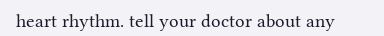heart rhythm. tell your doctor about any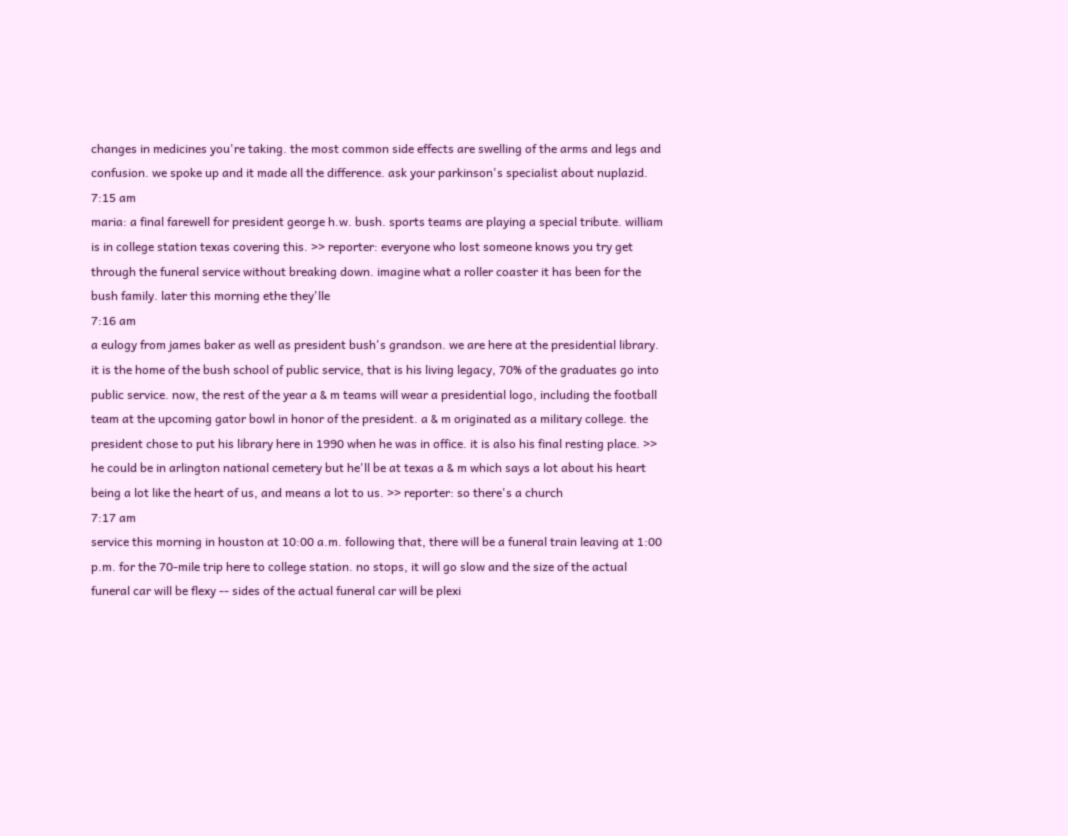changes in medicines you're taking. the most common side effects are swelling of the arms and legs and confusion. we spoke up and it made all the difference. ask your parkinson's specialist about nuplazid.
7:15 am
maria: a final farewell for president george h.w. bush. sports teams are playing a special tribute. william is in college station texas covering this. >> reporter: everyone who lost someone knows you try get through the funeral service without breaking down. imagine what a roller coaster it has been for the bush family. later this morning ethe they'lle
7:16 am
a eulogy from james baker as well as president bush's grandson. we are here at the presidential library. it is the home of the bush school of public service, that is his living legacy, 70% of the graduates go into public service. now, the rest of the year a & m teams will wear a presidential logo, including the football team at the upcoming gator bowl in honor of the president. a & m originated as a military college. the president chose to put his library here in 1990 when he was in office. it is also his final resting place. >> he could be in arlington national cemetery but he'll be at texas a & m which says a lot about his heart being a lot like the heart of us, and means a lot to us. >> reporter: so there's a church
7:17 am
service this morning in houston at 10:00 a.m. following that, there will be a funeral train leaving at 1:00 p.m. for the 70-mile trip here to college station. no stops, it will go slow and the size of the actual funeral car will be flexy -- sides of the actual funeral car will be plexi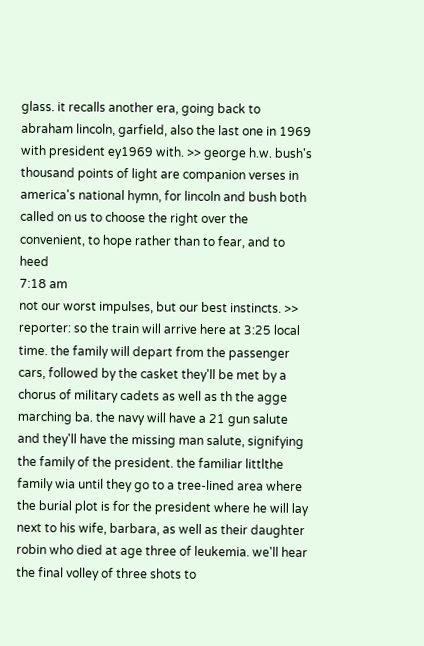glass. it recalls another era, going back to abraham lincoln, garfield, also the last one in 1969 with president ey1969 with. >> george h.w. bush's thousand points of light are companion verses in america's national hymn, for lincoln and bush both called on us to choose the right over the convenient, to hope rather than to fear, and to heed
7:18 am
not our worst impulses, but our best instincts. >> reporter: so the train will arrive here at 3:25 local time. the family will depart from the passenger cars, followed by the casket they'll be met by a chorus of military cadets as well as th the agge marching ba. the navy will have a 21 gun salute and they'll have the missing man salute, signifying the family of the president. the familiar littlthe family wia until they go to a tree-lined area where the burial plot is for the president where he will lay next to his wife, barbara, as well as their daughter robin who died at age three of leukemia. we'll hear the final volley of three shots to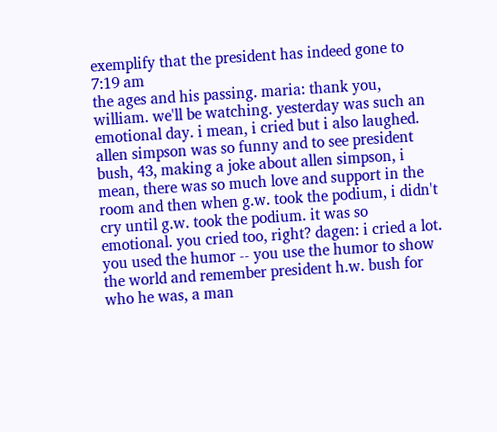exemplify that the president has indeed gone to
7:19 am
the ages and his passing. maria: thank you, william. we'll be watching. yesterday was such an emotional day. i mean, i cried but i also laughed. allen simpson was so funny and to see president bush, 43, making a joke about allen simpson, i mean, there was so much love and support in the room and then when g.w. took the podium, i didn't cry until g.w. took the podium. it was so emotional. you cried too, right? dagen: i cried a lot. you used the humor -- you use the humor to show the world and remember president h.w. bush for who he was, a man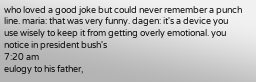who loved a good joke but could never remember a punch line. maria: that was very funny. dagen: it's a device you use wisely to keep it from getting overly emotional. you notice in president bush's
7:20 am
eulogy to his father,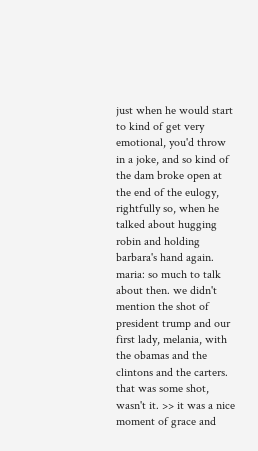just when he would start to kind of get very emotional, you'd throw in a joke, and so kind of the dam broke open at the end of the eulogy, rightfully so, when he talked about hugging robin and holding barbara's hand again. maria: so much to talk about then. we didn't mention the shot of president trump and our first lady, melania, with the obamas and the clintons and the carters. that was some shot, wasn't it. >> it was a nice moment of grace and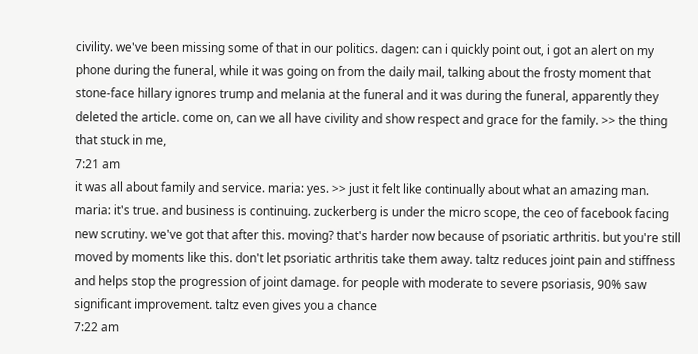civility. we've been missing some of that in our politics. dagen: can i quickly point out, i got an alert on my phone during the funeral, while it was going on from the daily mail, talking about the frosty moment that stone-face hillary ignores trump and melania at the funeral and it was during the funeral, apparently they deleted the article. come on, can we all have civility and show respect and grace for the family. >> the thing that stuck in me,
7:21 am
it was all about family and service. maria: yes. >> just it felt like continually about what an amazing man. maria: it's true. and business is continuing. zuckerberg is under the micro scope, the ceo of facebook facing new scrutiny. we've got that after this. moving? that's harder now because of psoriatic arthritis. but you're still moved by moments like this. don't let psoriatic arthritis take them away. taltz reduces joint pain and stiffness and helps stop the progression of joint damage. for people with moderate to severe psoriasis, 90% saw significant improvement. taltz even gives you a chance
7:22 am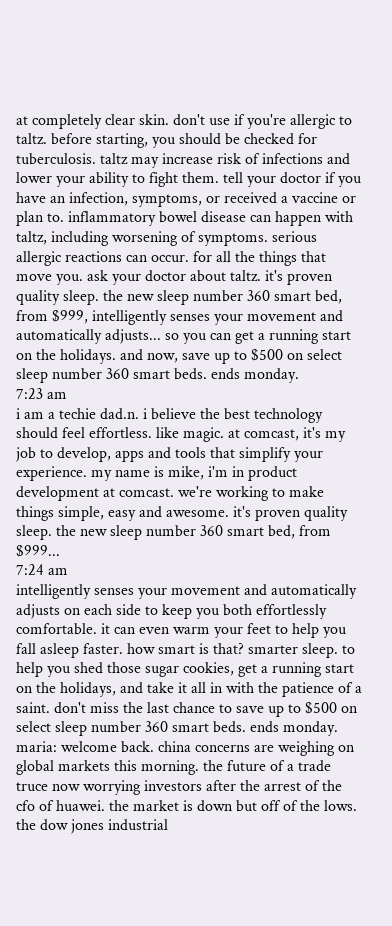at completely clear skin. don't use if you're allergic to taltz. before starting, you should be checked for tuberculosis. taltz may increase risk of infections and lower your ability to fight them. tell your doctor if you have an infection, symptoms, or received a vaccine or plan to. inflammatory bowel disease can happen with taltz, including worsening of symptoms. serious allergic reactions can occur. for all the things that move you. ask your doctor about taltz. it's proven quality sleep. the new sleep number 360 smart bed, from $999, intelligently senses your movement and automatically adjusts... so you can get a running start on the holidays. and now, save up to $500 on select sleep number 360 smart beds. ends monday.
7:23 am
i am a techie dad.n. i believe the best technology should feel effortless. like magic. at comcast, it's my job to develop, apps and tools that simplify your experience. my name is mike, i'm in product development at comcast. we're working to make things simple, easy and awesome. it's proven quality sleep. the new sleep number 360 smart bed, from $999...
7:24 am
intelligently senses your movement and automatically adjusts on each side to keep you both effortlessly comfortable. it can even warm your feet to help you fall asleep faster. how smart is that? smarter sleep. to help you shed those sugar cookies, get a running start on the holidays, and take it all in with the patience of a saint. don't miss the last chance to save up to $500 on select sleep number 360 smart beds. ends monday. maria: welcome back. china concerns are weighing on global markets this morning. the future of a trade truce now worrying investors after the arrest of the cfo of huawei. the market is down but off of the lows. the dow jones industrial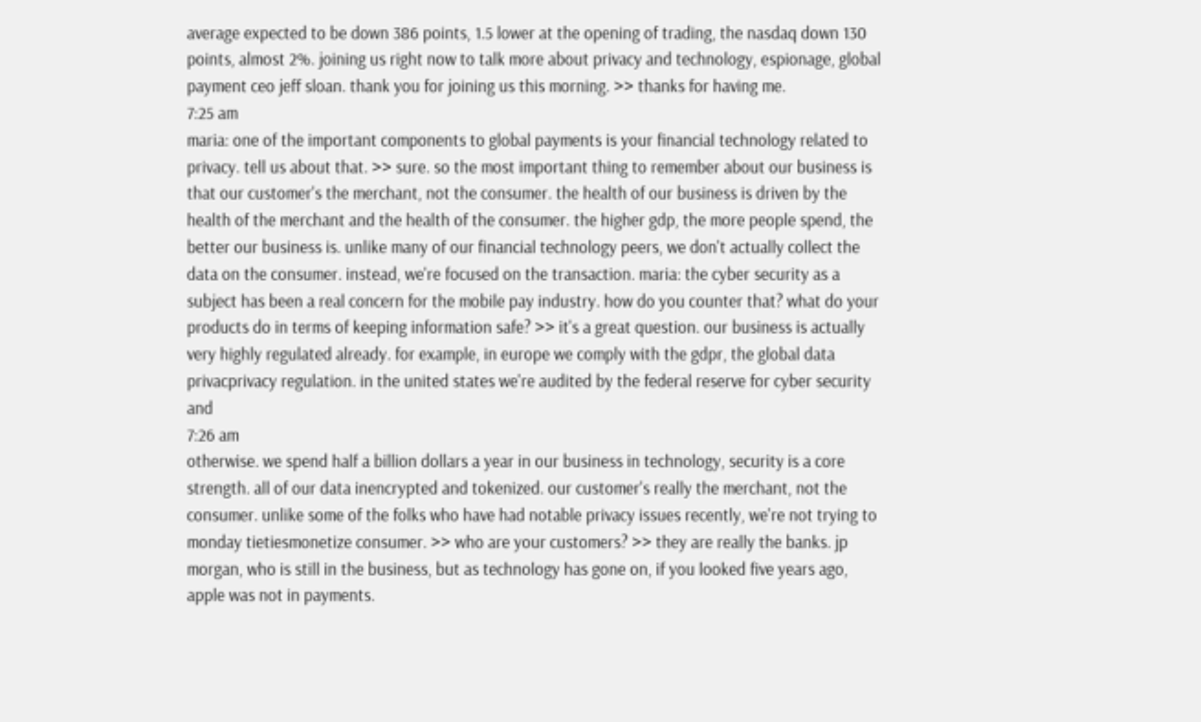average expected to be down 386 points, 1.5 lower at the opening of trading, the nasdaq down 130 points, almost 2%. joining us right now to talk more about privacy and technology, espionage, global payment ceo jeff sloan. thank you for joining us this morning. >> thanks for having me.
7:25 am
maria: one of the important components to global payments is your financial technology related to privacy. tell us about that. >> sure. so the most important thing to remember about our business is that our customer's the merchant, not the consumer. the health of our business is driven by the health of the merchant and the health of the consumer. the higher gdp, the more people spend, the better our business is. unlike many of our financial technology peers, we don't actually collect the data on the consumer. instead, we're focused on the transaction. maria: the cyber security as a subject has been a real concern for the mobile pay industry. how do you counter that? what do your products do in terms of keeping information safe? >> it's a great question. our business is actually very highly regulated already. for example, in europe we comply with the gdpr, the global data privacprivacy regulation. in the united states we're audited by the federal reserve for cyber security and
7:26 am
otherwise. we spend half a billion dollars a year in our business in technology, security is a core strength. all of our data inencrypted and tokenized. our customer's really the merchant, not the consumer. unlike some of the folks who have had notable privacy issues recently, we're not trying to monday tietiesmonetize consumer. >> who are your customers? >> they are really the banks. jp morgan, who is still in the business, but as technology has gone on, if you looked five years ago, apple was not in payments.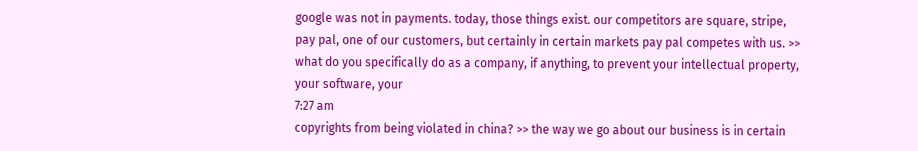google was not in payments. today, those things exist. our competitors are square, stripe, pay pal, one of our customers, but certainly in certain markets pay pal competes with us. >> what do you specifically do as a company, if anything, to prevent your intellectual property, your software, your
7:27 am
copyrights from being violated in china? >> the way we go about our business is in certain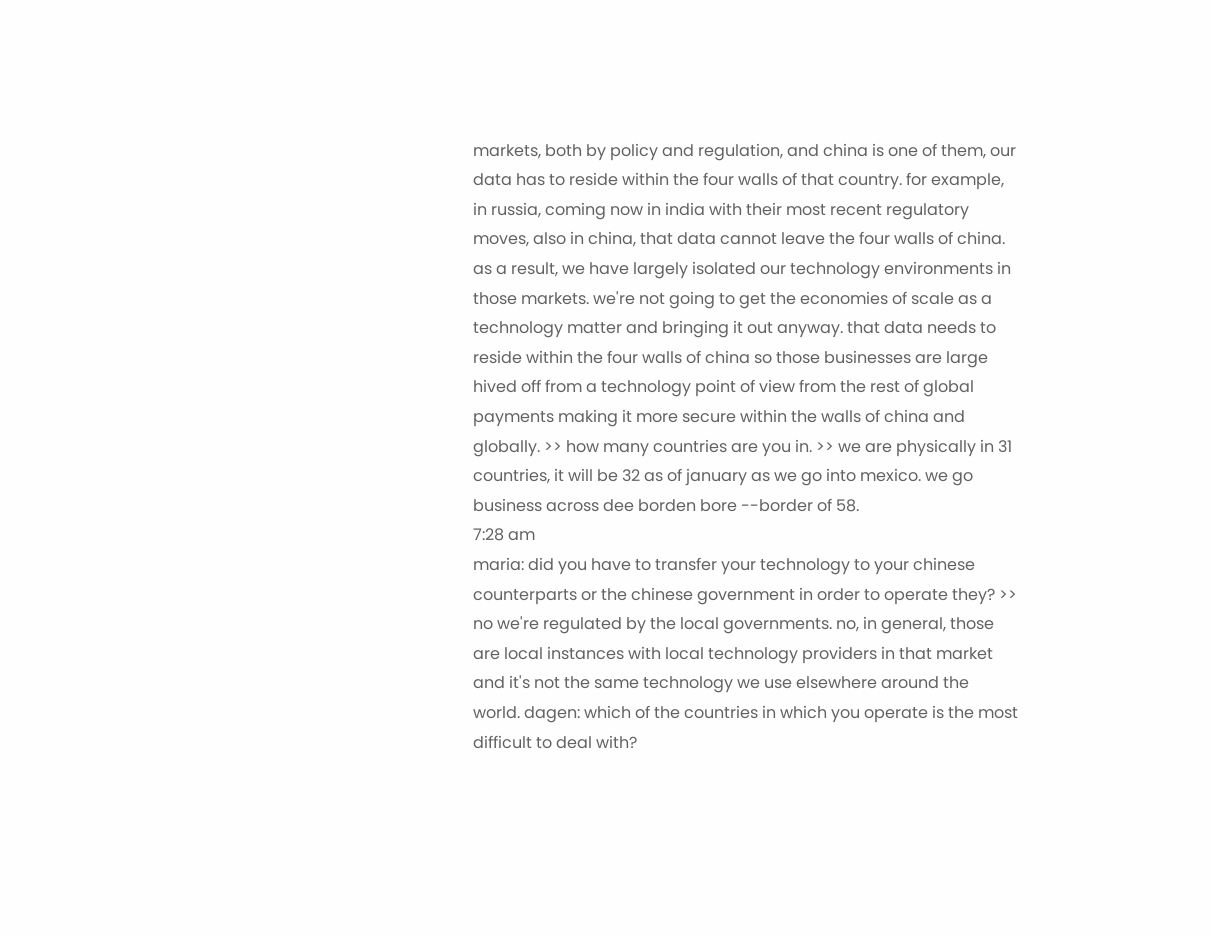markets, both by policy and regulation, and china is one of them, our data has to reside within the four walls of that country. for example, in russia, coming now in india with their most recent regulatory moves, also in china, that data cannot leave the four walls of china. as a result, we have largely isolated our technology environments in those markets. we're not going to get the economies of scale as a technology matter and bringing it out anyway. that data needs to reside within the four walls of china so those businesses are large hived off from a technology point of view from the rest of global payments making it more secure within the walls of china and globally. >> how many countries are you in. >> we are physically in 31 countries, it will be 32 as of january as we go into mexico. we go business across dee borden bore --border of 58.
7:28 am
maria: did you have to transfer your technology to your chinese counterparts or the chinese government in order to operate they? >> no we're regulated by the local governments. no, in general, those are local instances with local technology providers in that market and it's not the same technology we use elsewhere around the world. dagen: which of the countries in which you operate is the most difficult to deal with?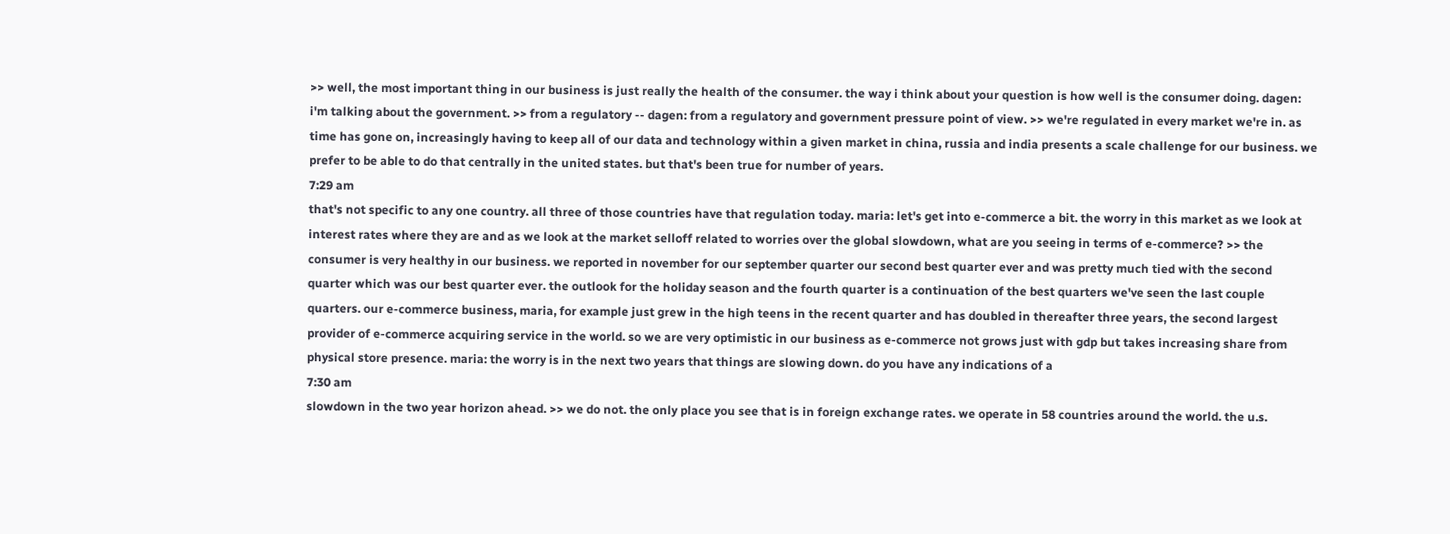>> well, the most important thing in our business is just really the health of the consumer. the way i think about your question is how well is the consumer doing. dagen: i'm talking about the government. >> from a regulatory -- dagen: from a regulatory and government pressure point of view. >> we're regulated in every market we're in. as time has gone on, increasingly having to keep all of our data and technology within a given market in china, russia and india presents a scale challenge for our business. we prefer to be able to do that centrally in the united states. but that's been true for number of years.
7:29 am
that's not specific to any one country. all three of those countries have that regulation today. maria: let's get into e-commerce a bit. the worry in this market as we look at interest rates where they are and as we look at the market selloff related to worries over the global slowdown, what are you seeing in terms of e-commerce? >> the consumer is very healthy in our business. we reported in november for our september quarter our second best quarter ever and was pretty much tied with the second quarter which was our best quarter ever. the outlook for the holiday season and the fourth quarter is a continuation of the best quarters we've seen the last couple quarters. our e-commerce business, maria, for example just grew in the high teens in the recent quarter and has doubled in thereafter three years, the second largest provider of e-commerce acquiring service in the world. so we are very optimistic in our business as e-commerce not grows just with gdp but takes increasing share from physical store presence. maria: the worry is in the next two years that things are slowing down. do you have any indications of a
7:30 am
slowdown in the two year horizon ahead. >> we do not. the only place you see that is in foreign exchange rates. we operate in 58 countries around the world. the u.s.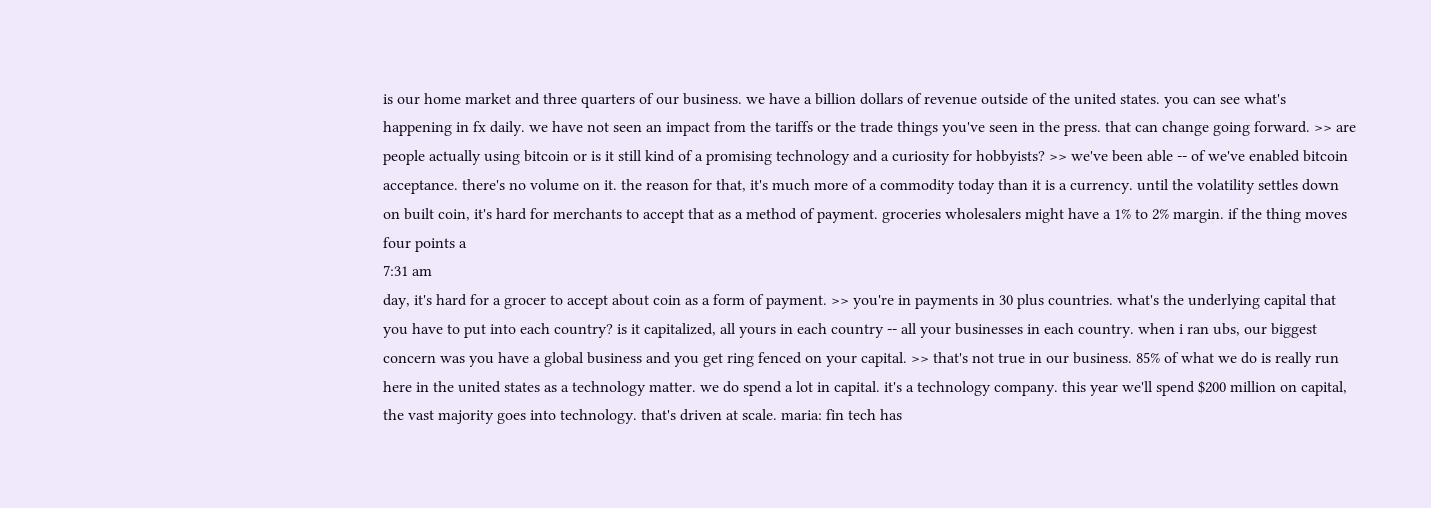is our home market and three quarters of our business. we have a billion dollars of revenue outside of the united states. you can see what's happening in fx daily. we have not seen an impact from the tariffs or the trade things you've seen in the press. that can change going forward. >> are people actually using bitcoin or is it still kind of a promising technology and a curiosity for hobbyists? >> we've been able -- of we've enabled bitcoin acceptance. there's no volume on it. the reason for that, it's much more of a commodity today than it is a currency. until the volatility settles down on built coin, it's hard for merchants to accept that as a method of payment. groceries wholesalers might have a 1% to 2% margin. if the thing moves four points a
7:31 am
day, it's hard for a grocer to accept about coin as a form of payment. >> you're in payments in 30 plus countries. what's the underlying capital that you have to put into each country? is it capitalized, all yours in each country -- all your businesses in each country. when i ran ubs, our biggest concern was you have a global business and you get ring fenced on your capital. >> that's not true in our business. 85% of what we do is really run here in the united states as a technology matter. we do spend a lot in capital. it's a technology company. this year we'll spend $200 million on capital, the vast majority goes into technology. that's driven at scale. maria: fin tech has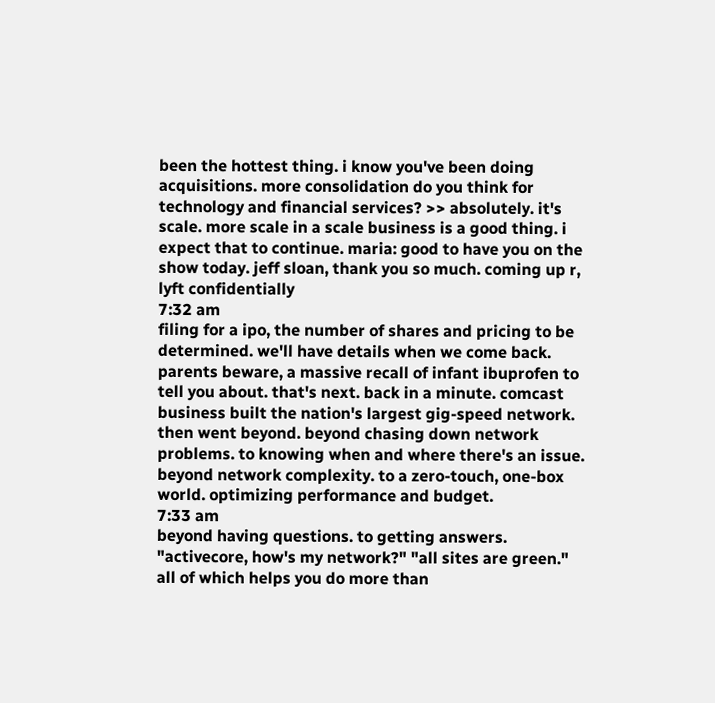been the hottest thing. i know you've been doing acquisitions. more consolidation do you think for technology and financial services? >> absolutely. it's scale. more scale in a scale business is a good thing. i expect that to continue. maria: good to have you on the show today. jeff sloan, thank you so much. coming up r, lyft confidentially
7:32 am
filing for a ipo, the number of shares and pricing to be determined. we'll have details when we come back. parents beware, a massive recall of infant ibuprofen to tell you about. that's next. back in a minute. comcast business built the nation's largest gig-speed network. then went beyond. beyond chasing down network problems. to knowing when and where there's an issue. beyond network complexity. to a zero-touch, one-box world. optimizing performance and budget.
7:33 am
beyond having questions. to getting answers. "activecore, how's my network?" "all sites are green." all of which helps you do more than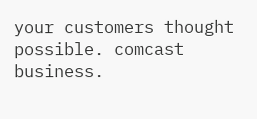your customers thought possible. comcast business.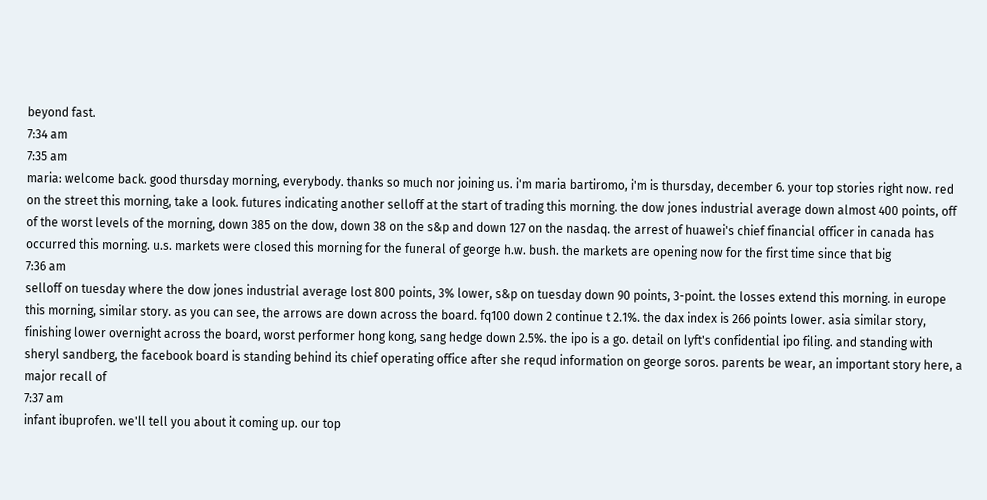beyond fast.
7:34 am
7:35 am
maria: welcome back. good thursday morning, everybody. thanks so much nor joining us. i'm maria bartiromo, i'm is thursday, december 6. your top stories right now. red on the street this morning, take a look. futures indicating another selloff at the start of trading this morning. the dow jones industrial average down almost 400 points, off of the worst levels of the morning, down 385 on the dow, down 38 on the s&p and down 127 on the nasdaq. the arrest of huawei's chief financial officer in canada has occurred this morning. u.s. markets were closed this morning for the funeral of george h.w. bush. the markets are opening now for the first time since that big
7:36 am
selloff on tuesday where the dow jones industrial average lost 800 points, 3% lower, s&p on tuesday down 90 points, 3-point. the losses extend this morning. in europe this morning, similar story. as you can see, the arrows are down across the board. fq100 down 2 continue t 2.1%. the dax index is 266 points lower. asia similar story, finishing lower overnight across the board, worst performer hong kong, sang hedge down 2.5%. the ipo is a go. detail on lyft's confidential ipo filing. and standing with sheryl sandberg, the facebook board is standing behind its chief operating office after she requd information on george soros. parents be wear, an important story here, a major recall of
7:37 am
infant ibuprofen. we'll tell you about it coming up. our top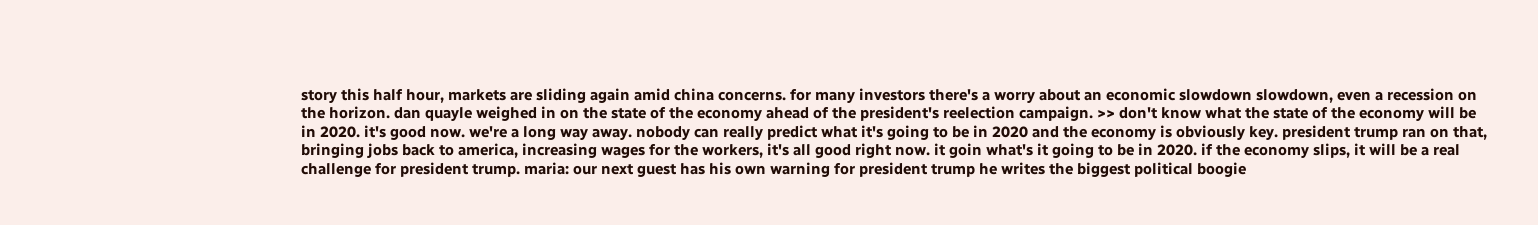story this half hour, markets are sliding again amid china concerns. for many investors there's a worry about an economic slowdown slowdown, even a recession on the horizon. dan quayle weighed in on the state of the economy ahead of the president's reelection campaign. >> don't know what the state of the economy will be in 2020. it's good now. we're a long way away. nobody can really predict what it's going to be in 2020 and the economy is obviously key. president trump ran on that, bringing jobs back to america, increasing wages for the workers, it's all good right now. it goin what's it going to be in 2020. if the economy slips, it will be a real challenge for president trump. maria: our next guest has his own warning for president trump he writes the biggest political boogie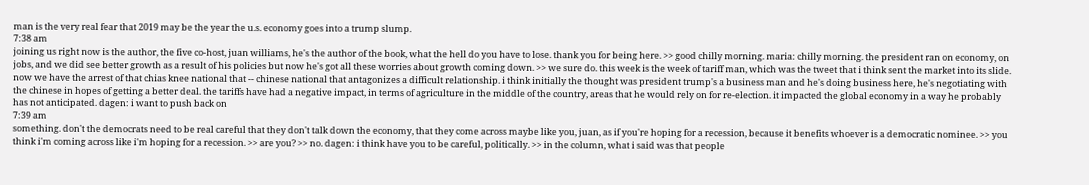man is the very real fear that 2019 may be the year the u.s. economy goes into a trump slump.
7:38 am
joining us right now is the author, the five co-host, juan williams, he's the author of the book, what the hell do you have to lose. thank you for being here. >> good chilly morning. maria: chilly morning. the president ran on economy, on jobs, and we did see better growth as a result of his policies but now he's got all these worries about growth coming down. >> we sure do. this week is the week of tariff man, which was the tweet that i think sent the market into its slide. now we have the arrest of that chias knee national that -- chinese national that antagonizes a difficult relationship. i think initially the thought was president trump's a business man and he's doing business here, he's negotiating with the chinese in hopes of getting a better deal. the tariffs have had a negative impact, in terms of agriculture in the middle of the country, areas that he would rely on for re-election. it impacted the global economy in a way he probably has not anticipated. dagen: i want to push back on
7:39 am
something. don't the democrats need to be real careful that they don't talk down the economy, that they come across maybe like you, juan, as if you're hoping for a recession, because it benefits whoever is a democratic nominee. >> you think i'm coming across like i'm hoping for a recession. >> are you? >> no. dagen: i think have you to be careful, politically. >> in the column, what i said was that people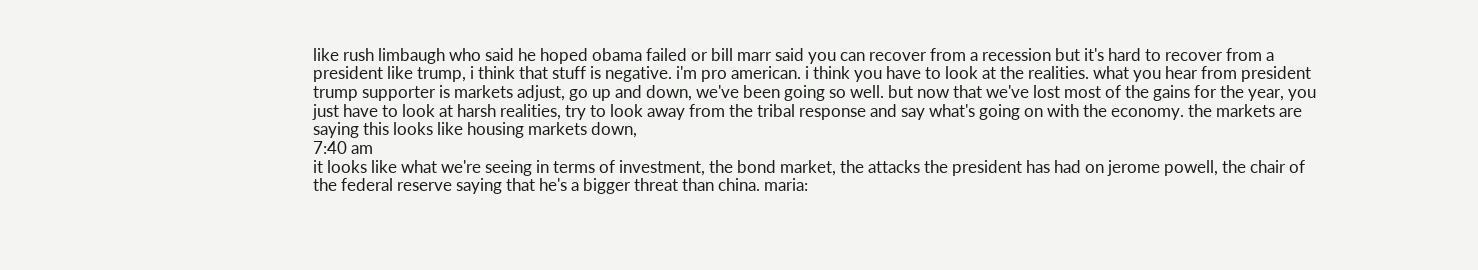like rush limbaugh who said he hoped obama failed or bill marr said you can recover from a recession but it's hard to recover from a president like trump, i think that stuff is negative. i'm pro american. i think you have to look at the realities. what you hear from president trump supporter is markets adjust, go up and down, we've been going so well. but now that we've lost most of the gains for the year, you just have to look at harsh realities, try to look away from the tribal response and say what's going on with the economy. the markets are saying this looks like housing markets down,
7:40 am
it looks like what we're seeing in terms of investment, the bond market, the attacks the president has had on jerome powell, the chair of the federal reserve saying that he's a bigger threat than china. maria: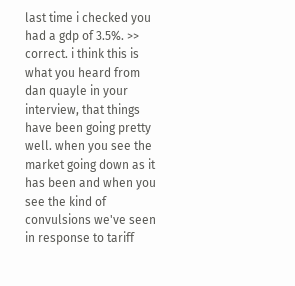last time i checked you had a gdp of 3.5%. >> correct. i think this is what you heard from dan quayle in your interview, that things have been going pretty well. when you see the market going down as it has been and when you see the kind of convulsions we've seen in response to tariff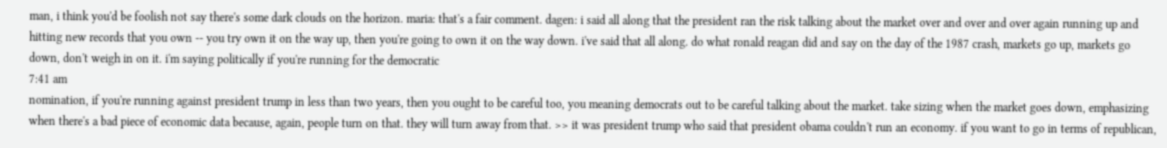man, i think you'd be foolish not say there's some dark clouds on the horizon. maria: that's a fair comment. dagen: i said all along that the president ran the risk talking about the market over and over and over again running up and hitting new records that you own -- you try own it on the way up, then you're going to own it on the way down. i've said that all along. do what ronald reagan did and say on the day of the 1987 crash, markets go up, markets go down, don't weigh in on it. i'm saying politically if you're running for the democratic
7:41 am
nomination, if you're running against president trump in less than two years, then you ought to be careful too, you meaning democrats out to be careful talking about the market. take sizing when the market goes down, emphasizing when there's a bad piece of economic data because, again, people turn on that. they will turn away from that. >> it was president trump who said that president obama couldn't run an economy. if you want to go in terms of republican,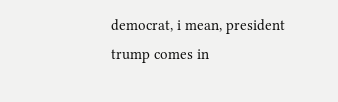democrat, i mean, president trump comes in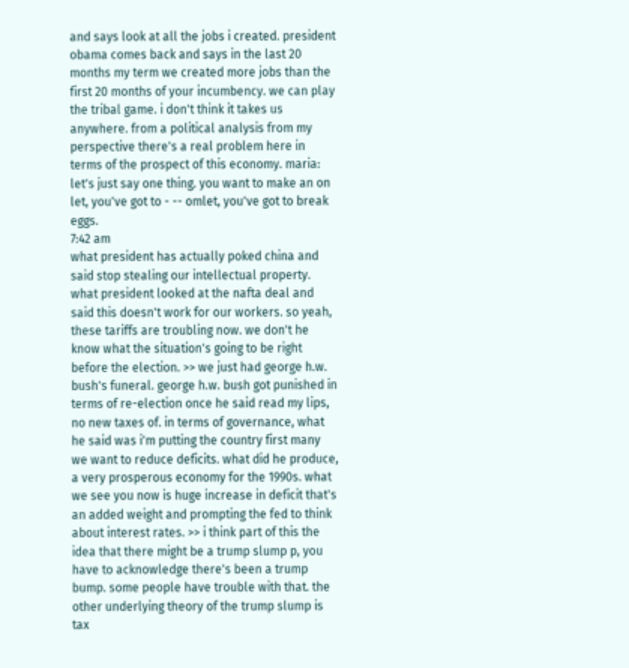and says look at all the jobs i created. president obama comes back and says in the last 20 months my term we created more jobs than the first 20 months of your incumbency. we can play the tribal game. i don't think it takes us anywhere. from a political analysis from my perspective there's a real problem here in terms of the prospect of this economy. maria: let's just say one thing. you want to make an on let, you've got to - -- omlet, you've got to break eggs.
7:42 am
what president has actually poked china and said stop stealing our intellectual property. what president looked at the nafta deal and said this doesn't work for our workers. so yeah, these tariffs are troubling now. we don't he know what the situation's going to be right before the election. >> we just had george h.w. bush's funeral. george h.w. bush got punished in terms of re-election once he said read my lips, no new taxes of. in terms of governance, what he said was i'm putting the country first many we want to reduce deficits. what did he produce, a very prosperous economy for the 1990s. what we see you now is huge increase in deficit that's an added weight and prompting the fed to think about interest rates. >> i think part of this the idea that there might be a trump slump p, you have to acknowledge there's been a trump bump. some people have trouble with that. the other underlying theory of the trump slump is tax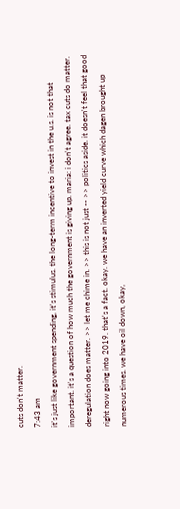cuts don't matter.
7:43 am
it's just like government spending, it's stimulus. the long-term incentive to invest in the u.s. is not that important. it's a question of how much the government is giving up. maria: i don't agree. tax cuts do matter. deregulation does matter. >> let me chime in. >> this is not just -- >> politics aside. it doesn't feel that good right now going into 2019. that's a fact. okay. we have an inverted yield curve which dagen brought up numerous times. we have oil down, okay,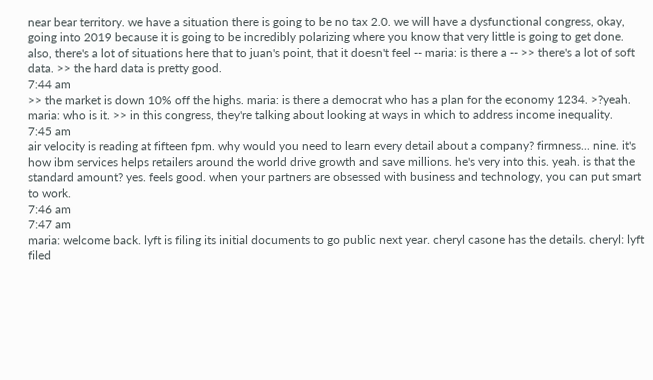near bear territory. we have a situation there is going to be no tax 2.0. we will have a dysfunctional congress, okay, going into 2019 because it is going to be incredibly polarizing where you know that very little is going to get done. also, there's a lot of situations here that to juan's point, that it doesn't feel -- maria: is there a -- >> there's a lot of soft data. >> the hard data is pretty good.
7:44 am
>> the market is down 10% off the highs. maria: is there a democrat who has a plan for the economy 1234. >?yeah. maria: who is it. >> in this congress, they're talking about looking at ways in which to address income inequality.
7:45 am
air velocity is reading at fifteen fpm. why would you need to learn every detail about a company? firmness... nine. it's how ibm services helps retailers around the world drive growth and save millions. he's very into this. yeah. is that the standard amount? yes. feels good. when your partners are obsessed with business and technology, you can put smart to work.
7:46 am
7:47 am
maria: welcome back. lyft is filing its initial documents to go public next year. cheryl casone has the details. cheryl: lyft filed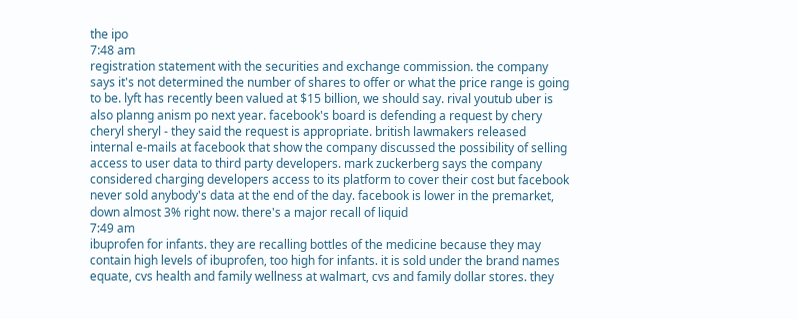the ipo
7:48 am
registration statement with the securities and exchange commission. the company says it's not determined the number of shares to offer or what the price range is going to be. lyft has recently been valued at $15 billion, we should say. rival youtub uber is also planng anism po next year. facebook's board is defending a request by chery cheryl sheryl - they said the request is appropriate. british lawmakers released internal e-mails at facebook that show the company discussed the possibility of selling access to user data to third party developers. mark zuckerberg says the company considered charging developers access to its platform to cover their cost but facebook never sold anybody's data at the end of the day. facebook is lower in the premarket, down almost 3% right now. there's a major recall of liquid
7:49 am
ibuprofen for infants. they are recalling bottles of the medicine because they may contain high levels of ibuprofen, too high for infants. it is sold under the brand names equate, cvs health and family wellness at walmart, cvs and family dollar stores. they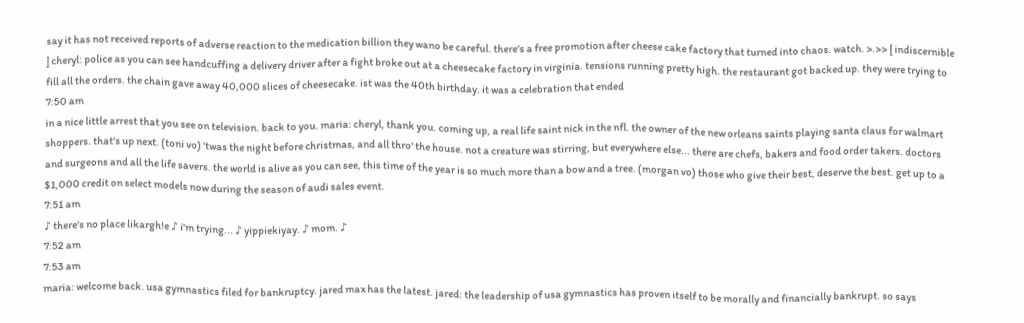say it has not received reports of adverse reaction to the medication billion they wano be careful. there's a free promotion after cheese cake factory that turned into chaos. watch. >.>> [ indiscernible ] cheryl: police as you can see handcuffing a delivery driver after a fight broke out at a cheesecake factory in virginia. tensions running pretty high. the restaurant got backed up. they were trying to fill all the orders. the chain gave away 40,000 slices of cheesecake. ist was the 40th birthday. it was a celebration that ended
7:50 am
in a nice little arrest that you see on television. back to you. maria: cheryl, thank you. coming up, a real life saint nick in the nfl. the owner of the new orleans saints playing santa claus for walmart shoppers. that's up next. (toni vo) 'twas the night before christmas, and all thro' the house. not a creature was stirring, but everywhere else... there are chefs, bakers and food order takers. doctors and surgeons and all the life savers. the world is alive as you can see, this time of the year is so much more than a bow and a tree. (morgan vo) those who give their best, deserve the best. get up to a $1,000 credit on select models now during the season of audi sales event.
7:51 am
♪ there's no place likargh!e ♪ i'm trying... ♪ yippiekiyay. ♪ mom. ♪
7:52 am
7:53 am
maria: welcome back. usa gymnastics filed for bankruptcy. jared max has the latest. jared: the leadership of usa gymnastics has proven itself to be morally and financially bankrupt. so says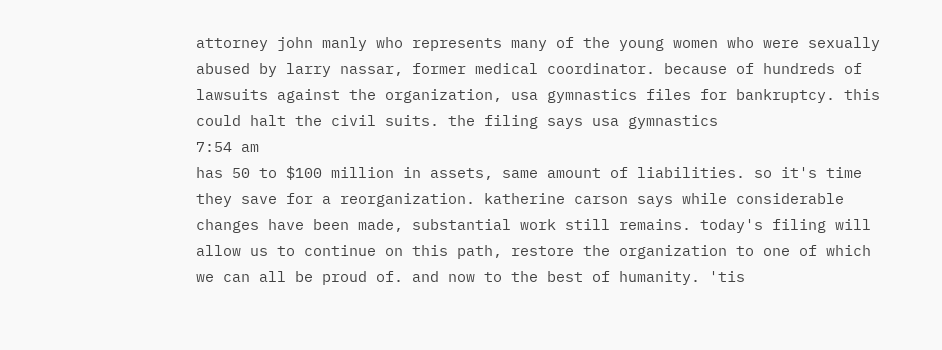attorney john manly who represents many of the young women who were sexually abused by larry nassar, former medical coordinator. because of hundreds of lawsuits against the organization, usa gymnastics files for bankruptcy. this could halt the civil suits. the filing says usa gymnastics
7:54 am
has 50 to $100 million in assets, same amount of liabilities. so it's time they save for a reorganization. katherine carson says while considerable changes have been made, substantial work still remains. today's filing will allow us to continue on this path, restore the organization to one of which we can all be proud of. and now to the best of humanity. 'tis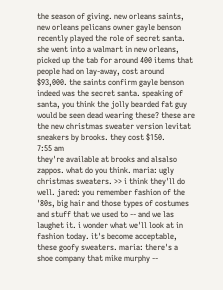the season of giving. new orleans saints, new orleans pelicans owner gayle benson recently played the role of secret santa. she went into a walmart in new orleans, picked up the tab for around 400 items that people had on lay-away, cost around $93,000. the saints confirm gayle benson indeed was the secret santa. speaking of santa, you think the jolly bearded fat guy would be seen dead wearing these? these are the new christmas sweater version levitat sneakers by brooks. they cost $150.
7:55 am
they're available at brooks and alsalso zappos. what do you think. maria: ugly christmas sweaters. >> i think they'll do well. jared: you remember fashion of the '80s, big hair and those types of costumes and stuff that we used to -- and we las laughet it. i wonder what we'll look at in fashion today. it's become acceptable, these goofy sweaters. maria: there's a shoe company that mike murphy --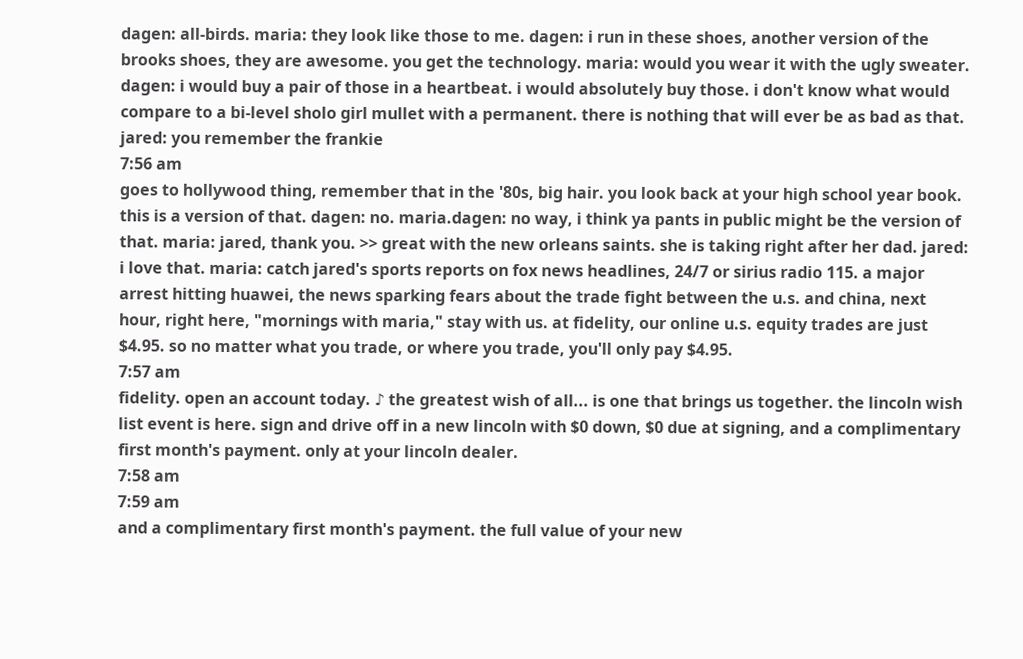dagen: all-birds. maria: they look like those to me. dagen: i run in these shoes, another version of the brooks shoes, they are awesome. you get the technology. maria: would you wear it with the ugly sweater. dagen: i would buy a pair of those in a heartbeat. i would absolutely buy those. i don't know what would compare to a bi-level sholo girl mullet with a permanent. there is nothing that will ever be as bad as that. jared: you remember the frankie
7:56 am
goes to hollywood thing, remember that in the '80s, big hair. you look back at your high school year book. this is a version of that. dagen: no. maria.dagen: no way, i think ya pants in public might be the version of that. maria: jared, thank you. >> great with the new orleans saints. she is taking right after her dad. jared: i love that. maria: catch jared's sports reports on fox news headlines, 24/7 or sirius radio 115. a major arrest hitting huawei, the news sparking fears about the trade fight between the u.s. and china, next hour, right here, "mornings with maria," stay with us. at fidelity, our online u.s. equity trades are just $4.95. so no matter what you trade, or where you trade, you'll only pay $4.95.
7:57 am
fidelity. open an account today. ♪ the greatest wish of all... is one that brings us together. the lincoln wish list event is here. sign and drive off in a new lincoln with $0 down, $0 due at signing, and a complimentary first month's payment. only at your lincoln dealer.
7:58 am
7:59 am
and a complimentary first month's payment. the full value of your new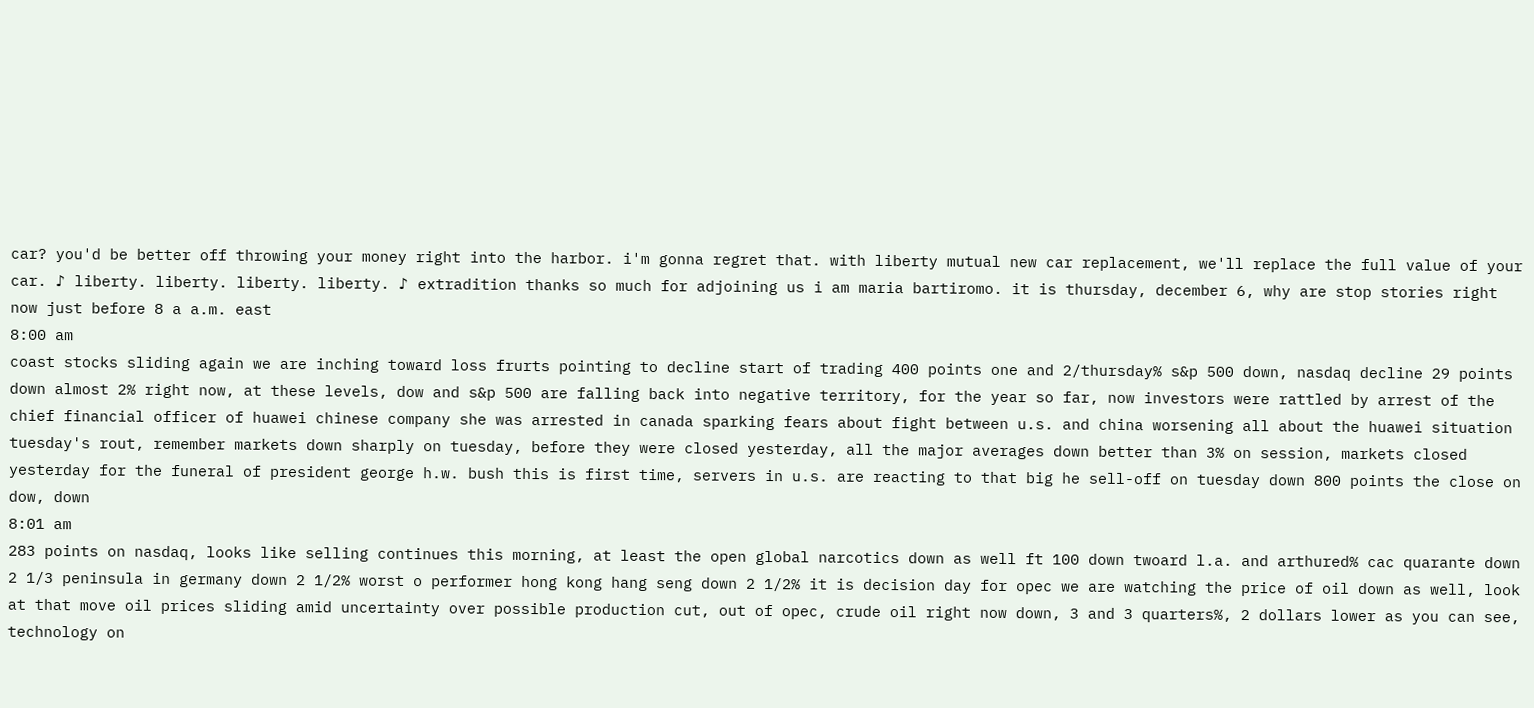car? you'd be better off throwing your money right into the harbor. i'm gonna regret that. with liberty mutual new car replacement, we'll replace the full value of your car. ♪ liberty. liberty. liberty. liberty. ♪ extradition thanks so much for adjoining us i am maria bartiromo. it is thursday, december 6, why are stop stories right now just before 8 a a.m. east
8:00 am
coast stocks sliding again we are inching toward loss frurts pointing to decline start of trading 400 points one and 2/thursday% s&p 500 down, nasdaq decline 29 points down almost 2% right now, at these levels, dow and s&p 500 are falling back into negative territory, for the year so far, now investors were rattled by arrest of the chief financial officer of huawei chinese company she was arrested in canada sparking fears about fight between u.s. and china worsening all about the huawei situation tuesday's rout, remember markets down sharply on tuesday, before they were closed yesterday, all the major averages down better than 3% on session, markets closed yesterday for the funeral of president george h.w. bush this is first time, servers in u.s. are reacting to that big he sell-off on tuesday down 800 points the close on dow, down
8:01 am
283 points on nasdaq, looks like selling continues this morning, at least the open global narcotics down as well ft 100 down twoard l.a. and arthured% cac quarante down 2 1/3 peninsula in germany down 2 1/2% worst o performer hong kong hang seng down 2 1/2% it is decision day for opec we are watching the price of oil down as well, look at that move oil prices sliding amid uncertainty over possible production cut, out of opec, crude oil right now down, 3 and 3 quarters%, 2 dollars lower as you can see, technology on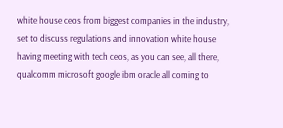white house ceos from biggest companies in the industry, set to discuss regulations and innovation white house having meeting with tech ceos, as you can see, all there, qualcomm microsoft google ibm oracle all coming to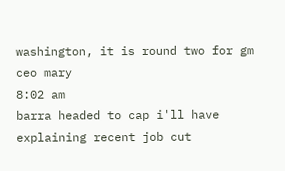washington, it is round two for gm ceo mary
8:02 am
barra headed to cap i'll have explaining recent job cut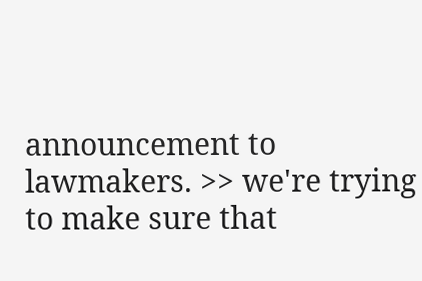announcement to lawmakers. >> we're trying to make sure that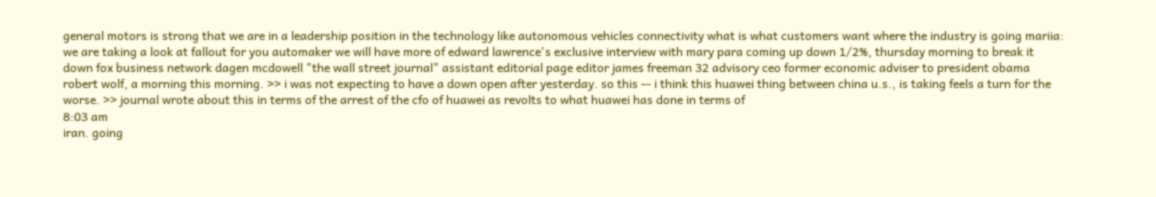general motors is strong that we are in a leadership position in the technology like autonomous vehicles connectivity what is what customers want where the industry is going mariia: we are taking a look at fallout for you automaker we will have more of edward lawrence's exclusive interview with mary para coming up down 1/2%, thursday morning to break it down fox business network dagen mcdowell "the wall street journal" assistant editorial page editor james freeman 32 advisory ceo former economic adviser to president obama robert wolf, a morning this morning. >> i was not expecting to have a down open after yesterday. so this -- i think this huawei thing between china u.s., is taking feels a turn for the worse. >> journal wrote about this in terms of the arrest of the cfo of huawei as revolts to what huawei has done in terms of
8:03 am
iran. going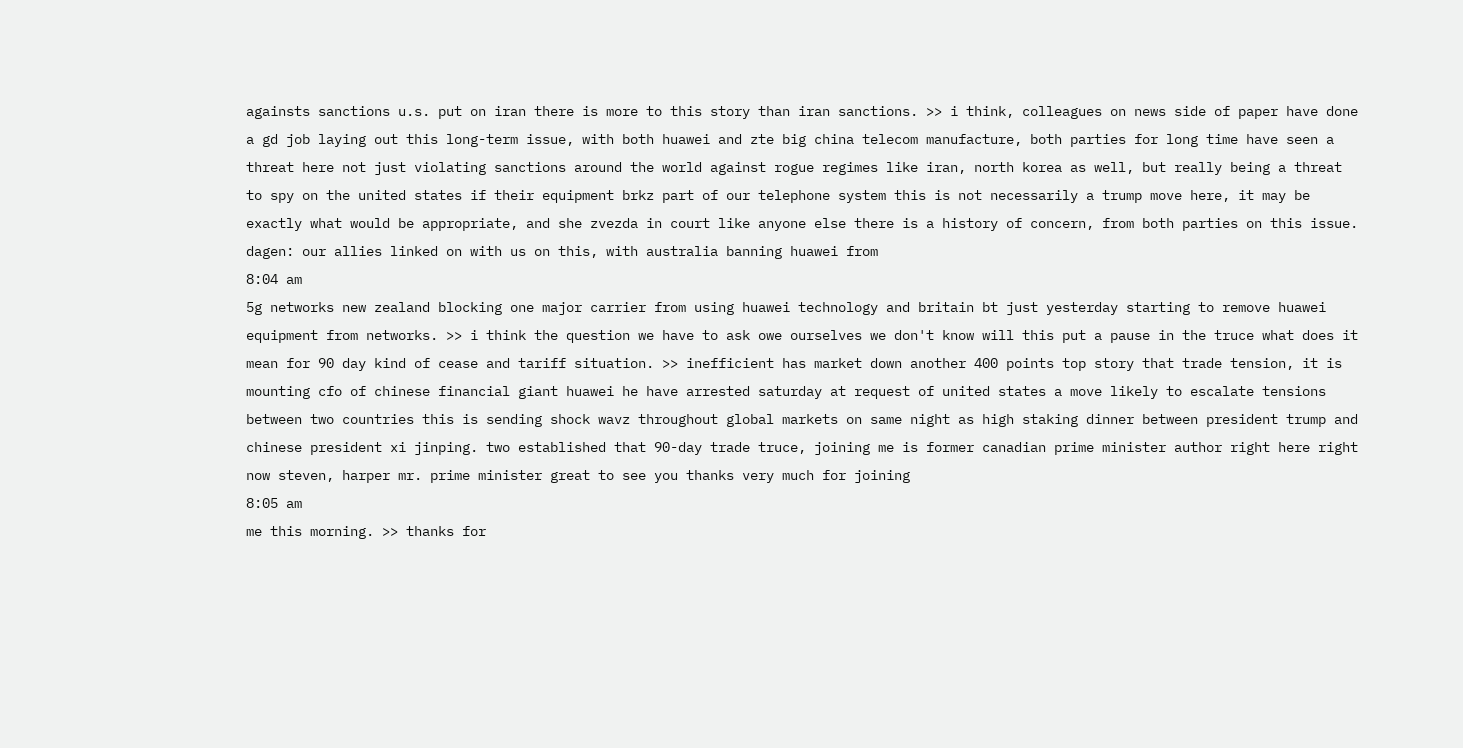againsts sanctions u.s. put on iran there is more to this story than iran sanctions. >> i think, colleagues on news side of paper have done a gd job laying out this long-term issue, with both huawei and zte big china telecom manufacture, both parties for long time have seen a threat here not just violating sanctions around the world against rogue regimes like iran, north korea as well, but really being a threat to spy on the united states if their equipment brkz part of our telephone system this is not necessarily a trump move here, it may be exactly what would be appropriate, and she zvezda in court like anyone else there is a history of concern, from both parties on this issue. dagen: our allies linked on with us on this, with australia banning huawei from
8:04 am
5g networks new zealand blocking one major carrier from using huawei technology and britain bt just yesterday starting to remove huawei equipment from networks. >> i think the question we have to ask owe ourselves we don't know will this put a pause in the truce what does it mean for 90 day kind of cease and tariff situation. >> inefficient has market down another 400 points top story that trade tension, it is mounting cfo of chinese financial giant huawei he have arrested saturday at request of united states a move likely to escalate tensions between two countries this is sending shock wavz throughout global markets on same night as high staking dinner between president trump and chinese president xi jinping. two established that 90-day trade truce, joining me is former canadian prime minister author right here right now steven, harper mr. prime minister great to see you thanks very much for joining
8:05 am
me this morning. >> thanks for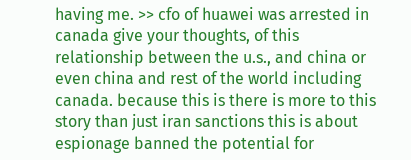having me. >> cfo of huawei was arrested in canada give your thoughts, of this relationship between the u.s., and china or even china and rest of the world including canada. because this is there is more to this story than just iran sanctions this is about espionage banned the potential for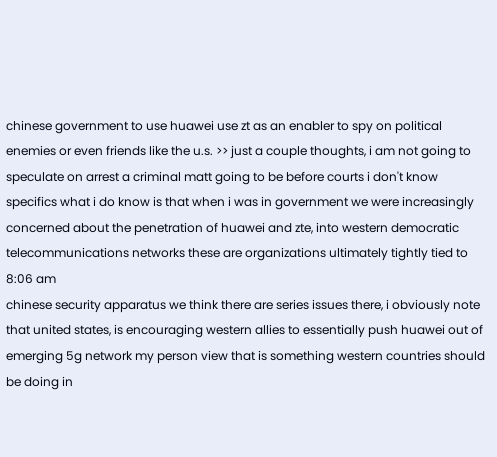chinese government to use huawei use zt as an enabler to spy on political enemies or even friends like the u.s. >> just a couple thoughts, i am not going to speculate on arrest a criminal matt going to be before courts i don't know specifics what i do know is that when i was in government we were increasingly concerned about the penetration of huawei and zte, into western democratic telecommunications networks these are organizations ultimately tightly tied to
8:06 am
chinese security apparatus we think there are series issues there, i obviously note that united states, is encouraging western allies to essentially push huawei out of emerging 5g network my person view that is something western countries should be doing in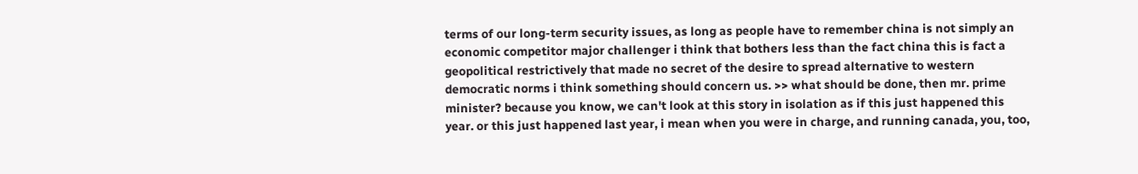terms of our long-term security issues, as long as people have to remember china is not simply an economic competitor major challenger i think that bothers less than the fact china this is fact a geopolitical restrictively that made no secret of the desire to spread alternative to western democratic norms i think something should concern us. >> what should be done, then mr. prime minister? because you know, we can't look at this story in isolation as if this just happened this year. or this just happened last year, i mean when you were in charge, and running canada, you, too,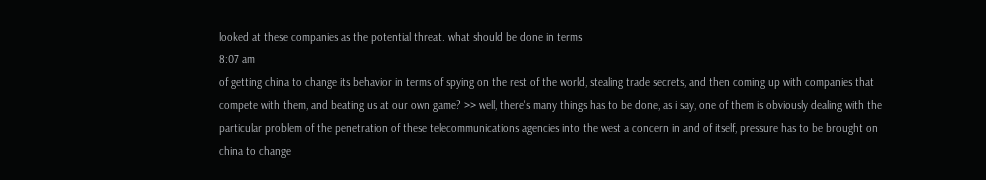looked at these companies as the potential threat. what should be done in terms
8:07 am
of getting china to change its behavior in terms of spying on the rest of the world, stealing trade secrets, and then coming up with companies that compete with them, and beating us at our own game? >> well, there's many things has to be done, as i say, one of them is obviously dealing with the particular problem of the penetration of these telecommunications agencies into the west a concern in and of itself, pressure has to be brought on china to change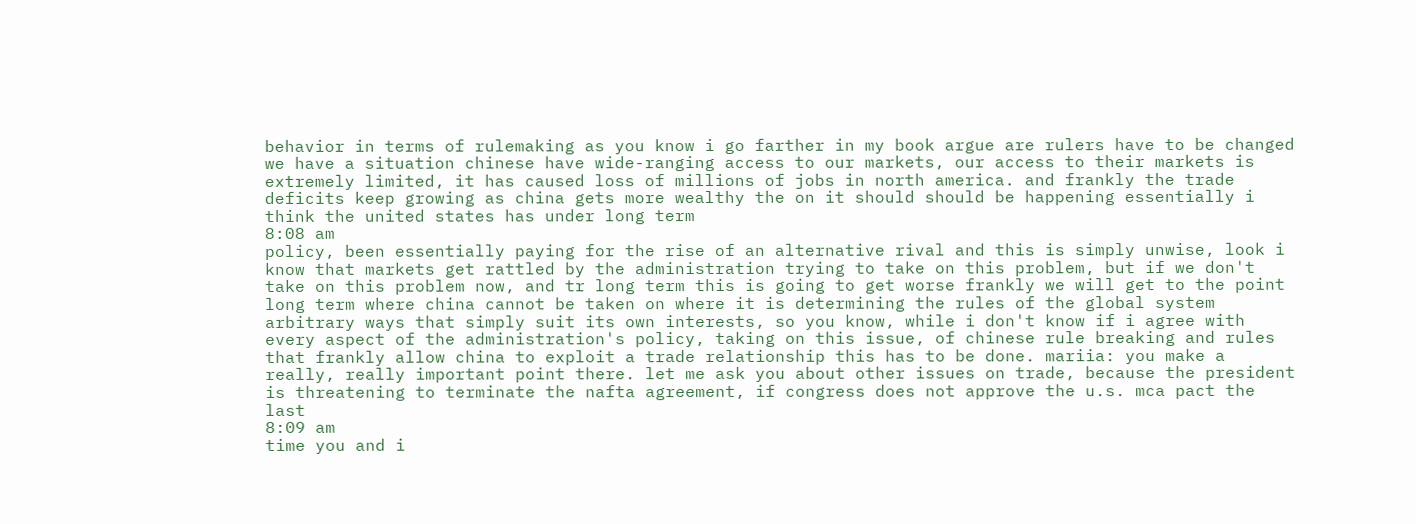behavior in terms of rulemaking as you know i go farther in my book argue are rulers have to be changed we have a situation chinese have wide-ranging access to our markets, our access to their markets is extremely limited, it has caused loss of millions of jobs in north america. and frankly the trade deficits keep growing as china gets more wealthy the on it should should be happening essentially i think the united states has under long term
8:08 am
policy, been essentially paying for the rise of an alternative rival and this is simply unwise, look i know that markets get rattled by the administration trying to take on this problem, but if we don't take on this problem now, and tr long term this is going to get worse frankly we will get to the point long term where china cannot be taken on where it is determining the rules of the global system arbitrary ways that simply suit its own interests, so you know, while i don't know if i agree with every aspect of the administration's policy, taking on this issue, of chinese rule breaking and rules that frankly allow china to exploit a trade relationship this has to be done. mariia: you make a really, really important point there. let me ask you about other issues on trade, because the president is threatening to terminate the nafta agreement, if congress does not approve the u.s. mca pact the last
8:09 am
time you and i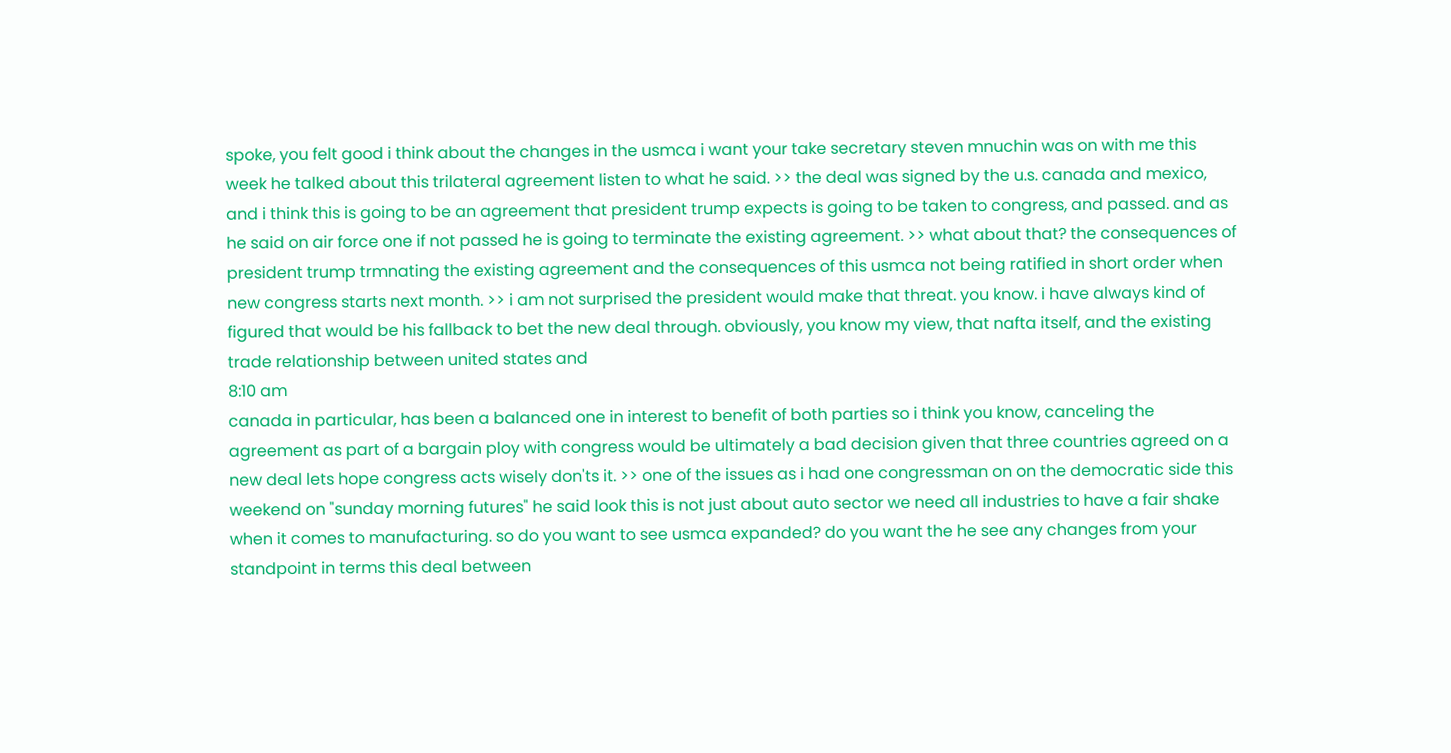spoke, you felt good i think about the changes in the usmca i want your take secretary steven mnuchin was on with me this week he talked about this trilateral agreement listen to what he said. >> the deal was signed by the u.s. canada and mexico, and i think this is going to be an agreement that president trump expects is going to be taken to congress, and passed. and as he said on air force one if not passed he is going to terminate the existing agreement. >> what about that? the consequences of president trump trmnating the existing agreement and the consequences of this usmca not being ratified in short order when new congress starts next month. >> i am not surprised the president would make that threat. you know. i have always kind of figured that would be his fallback to bet the new deal through. obviously, you know my view, that nafta itself, and the existing trade relationship between united states and
8:10 am
canada in particular, has been a balanced one in interest to benefit of both parties so i think you know, canceling the agreement as part of a bargain ploy with congress would be ultimately a bad decision given that three countries agreed on a new deal lets hope congress acts wisely don'ts it. >> one of the issues as i had one congressman on on the democratic side this weekend on "sunday morning futures" he said look this is not just about auto sector we need all industries to have a fair shake when it comes to manufacturing. so do you want to see usmca expanded? do you want the he see any changes from your standpoint in terms this deal between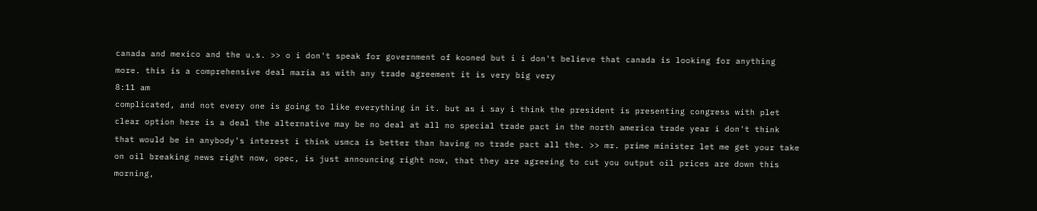canada and mexico and the u.s. >> o i don't speak for government of kooned but i i don't believe that canada is looking for anything more. this is a comprehensive deal maria as with any trade agreement it is very big very
8:11 am
complicated, and not every one is going to like everything in it. but as i say i think the president is presenting congress with plet clear option here is a deal the alternative may be no deal at all no special trade pact in the north america trade year i don't think that would be in anybody's interest i think usmca is better than having no trade pact all the. >> mr. prime minister let me get your take on oil breaking news right now, opec, is just announcing right now, that they are agreeing to cut you output oil prices are down this morning,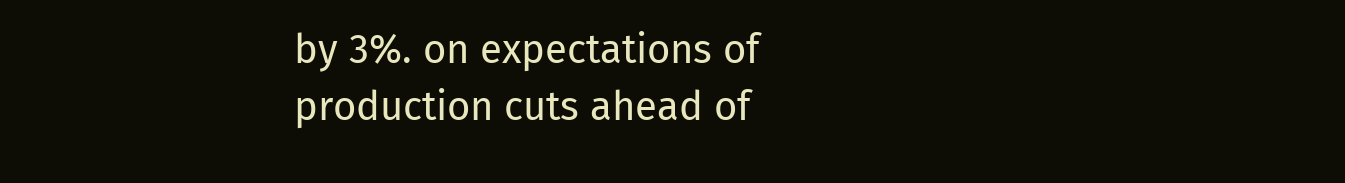by 3%. on expectations of production cuts ahead of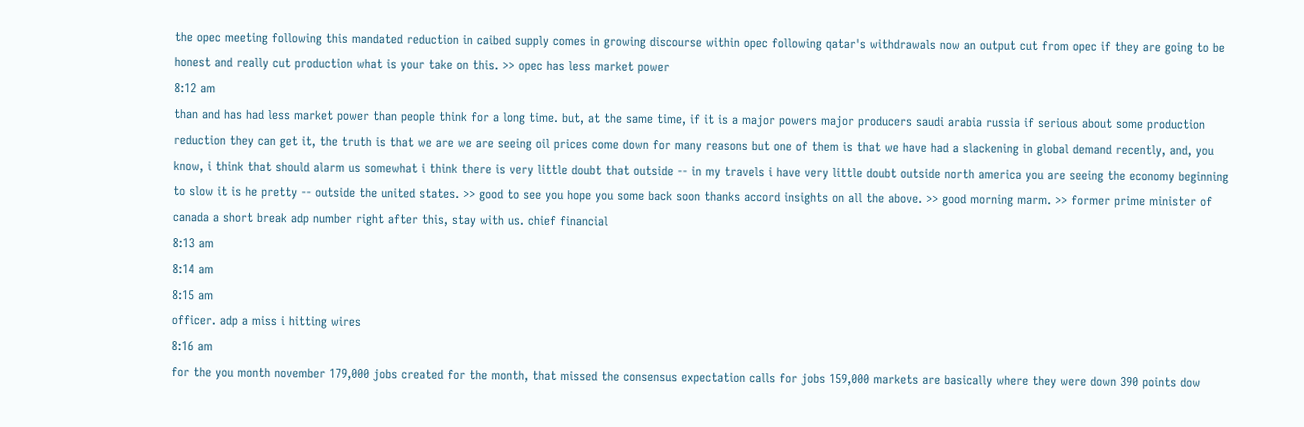the opec meeting following this mandated reduction in caibed supply comes in growing discourse within opec following qatar's withdrawals now an output cut from opec if they are going to be honest and really cut production what is your take on this. >> opec has less market power
8:12 am
than and has had less market power than people think for a long time. but, at the same time, if it is a major powers major producers saudi arabia russia if serious about some production reduction they can get it, the truth is that we are we are seeing oil prices come down for many reasons but one of them is that we have had a slackening in global demand recently, and, you know, i think that should alarm us somewhat i think there is very little doubt that outside -- in my travels i have very little doubt outside north america you are seeing the economy beginning to slow it is he pretty -- outside the united states. >> good to see you hope you some back soon thanks accord insights on all the above. >> good morning marm. >> former prime minister of canada a short break adp number right after this, stay with us. chief financial
8:13 am
8:14 am
8:15 am
officer. adp a miss i hitting wires
8:16 am
for the you month november 179,000 jobs created for the month, that missed the consensus expectation calls for jobs 159,000 markets are basically where they were down 390 points dow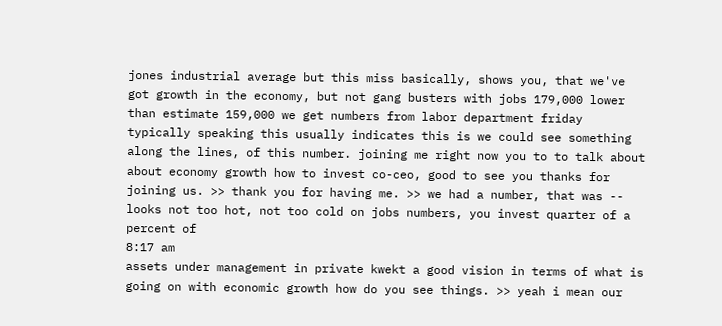jones industrial average but this miss basically, shows you, that we've got growth in the economy, but not gang busters with jobs 179,000 lower than estimate 159,000 we get numbers from labor department friday typically speaking this usually indicates this is we could see something along the lines, of this number. joining me right now you to to talk about about economy growth how to invest co-ceo, good to see you thanks for joining us. >> thank you for having me. >> we had a number, that was -- looks not too hot, not too cold on jobs numbers, you invest quarter of a percent of
8:17 am
assets under management in private kwekt a good vision in terms of what is going on with economic growth how do you see things. >> yeah i mean our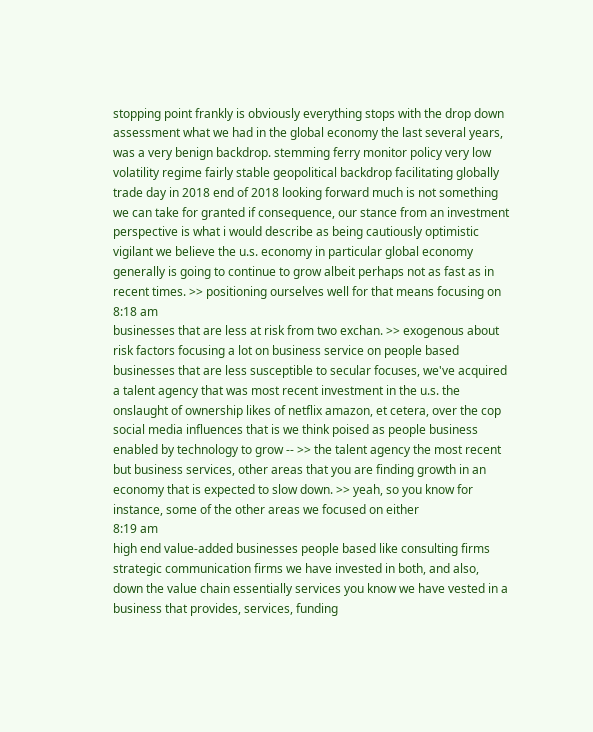stopping point frankly is obviously everything stops with the drop down assessment what we had in the global economy the last several years, was a very benign backdrop. stemming ferry monitor policy very low volatility regime fairly stable geopolitical backdrop facilitating globally trade day in 2018 end of 2018 looking forward much is not something we can take for granted if consequence, our stance from an investment perspective is what i would describe as being cautiously optimistic vigilant we believe the u.s. economy in particular global economy generally is going to continue to grow albeit perhaps not as fast as in recent times. >> positioning ourselves well for that means focusing on
8:18 am
businesses that are less at risk from two exchan. >> exogenous about risk factors focusing a lot on business service on people based businesses that are less susceptible to secular focuses, we've acquired a talent agency that was most recent investment in the u.s. the onslaught of ownership likes of netflix amazon, et cetera, over the cop social media influences that is we think poised as people business enabled by technology to grow -- >> the talent agency the most recent but business services, other areas that you are finding growth in an economy that is expected to slow down. >> yeah, so you know for instance, some of the other areas we focused on either
8:19 am
high end value-added businesses people based like consulting firms strategic communication firms we have invested in both, and also, down the value chain essentially services you know we have vested in a business that provides, services, funding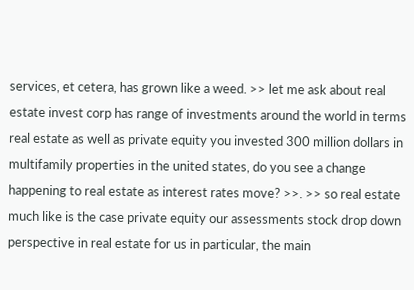services, et cetera, has grown like a weed. >> let me ask about real estate invest corp has range of investments around the world in terms real estate as well as private equity you invested 300 million dollars in multifamily properties in the united states, do you see a change happening to real estate as interest rates move? >>. >> so real estate much like is the case private equity our assessments stock drop down perspective in real estate for us in particular, the main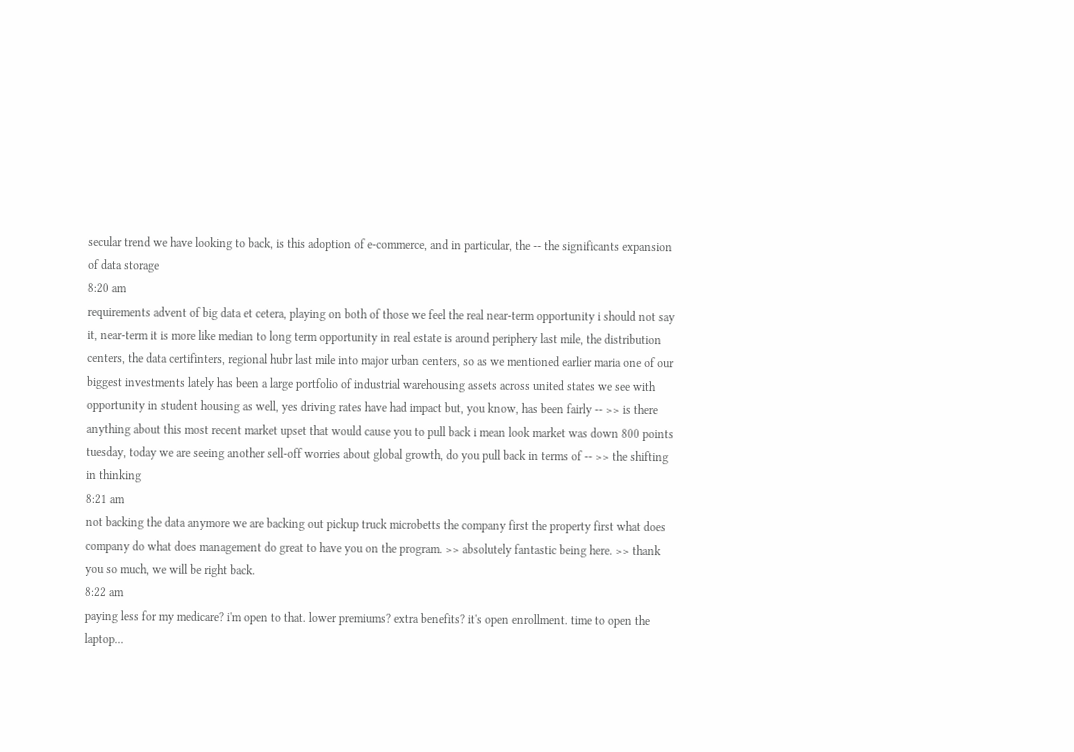secular trend we have looking to back, is this adoption of e-commerce, and in particular, the -- the significants expansion of data storage
8:20 am
requirements advent of big data et cetera, playing on both of those we feel the real near-term opportunity i should not say it, near-term it is more like median to long term opportunity in real estate is around periphery last mile, the distribution centers, the data certifinters, regional hubr last mile into major urban centers, so as we mentioned earlier maria one of our biggest investments lately has been a large portfolio of industrial warehousing assets across united states we see with opportunity in student housing as well, yes driving rates have had impact but, you know, has been fairly -- >> is there anything about this most recent market upset that would cause you to pull back i mean look market was down 800 points tuesday, today we are seeing another sell-off worries about global growth, do you pull back in terms of -- >> the shifting in thinking
8:21 am
not backing the data anymore we are backing out pickup truck microbetts the company first the property first what does company do what does management do great to have you on the program. >> absolutely fantastic being here. >> thank you so much, we will be right back.
8:22 am
paying less for my medicare? i'm open to that. lower premiums? extra benefits? it's open enrollment. time to open the laptop...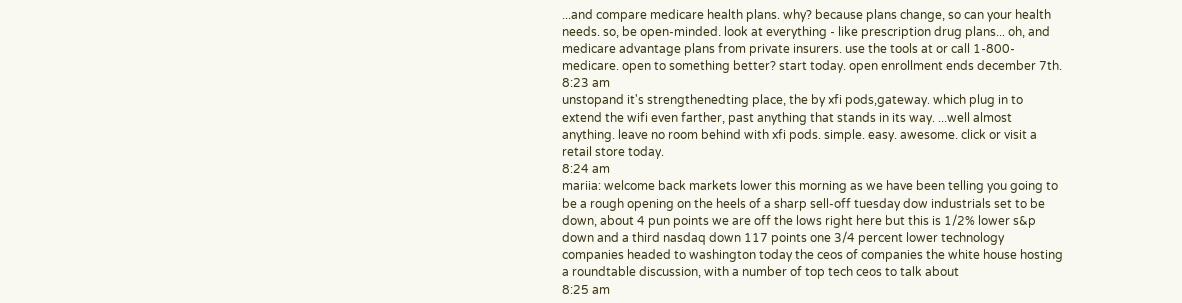...and compare medicare health plans. why? because plans change, so can your health needs. so, be open-minded. look at everything - like prescription drug plans... oh, and medicare advantage plans from private insurers. use the tools at or call 1-800-medicare. open to something better? start today. open enrollment ends december 7th.
8:23 am
unstopand it's strengthenedting place, the by xfi pods,gateway. which plug in to extend the wifi even farther, past anything that stands in its way. ...well almost anything. leave no room behind with xfi pods. simple. easy. awesome. click or visit a retail store today.
8:24 am
mariia: welcome back markets lower this morning as we have been telling you going to be a rough opening on the heels of a sharp sell-off tuesday dow industrials set to be down, about 4 pun points we are off the lows right here but this is 1/2% lower s&p down and a third nasdaq down 117 points one 3/4 percent lower technology companies headed to washington today the ceos of companies the white house hosting a roundtable discussion, with a number of top tech ceos to talk about
8:25 am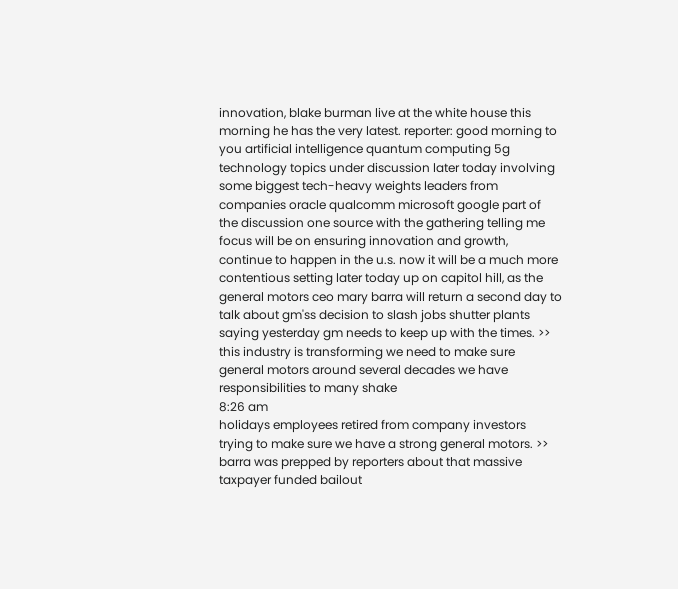innovation, blake burman live at the white house this morning he has the very latest. reporter: good morning to you artificial intelligence quantum computing 5g technology topics under discussion later today involving some biggest tech-heavy weights leaders from companies oracle qualcomm microsoft google part of the discussion one source with the gathering telling me focus will be on ensuring innovation and growth, continue to happen in the u.s. now it will be a much more contentious setting later today up on capitol hill, as the general motors ceo mary barra will return a second day to talk about gm'ss decision to slash jobs shutter plants saying yesterday gm needs to keep up with the times. >> this industry is transforming we need to make sure general motors around several decades we have responsibilities to many shake
8:26 am
holidays employees retired from company investors trying to make sure we have a strong general motors. >> barra was prepped by reporters about that massive taxpayer funded bailout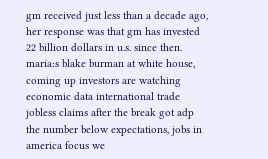gm received just less than a decade ago, her response was that gm has invested 22 billion dollars in u.s. since then. maria:s blake burman at white house, coming up investors are watching economic data international trade jobless claims after the break got adp the number below expectations, jobs in america focus we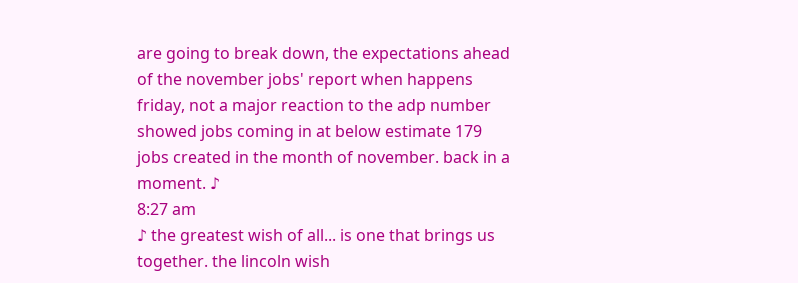are going to break down, the expectations ahead of the november jobs' report when happens friday, not a major reaction to the adp number showed jobs coming in at below estimate 179 jobs created in the month of november. back in a moment. ♪
8:27 am
♪ the greatest wish of all... is one that brings us together. the lincoln wish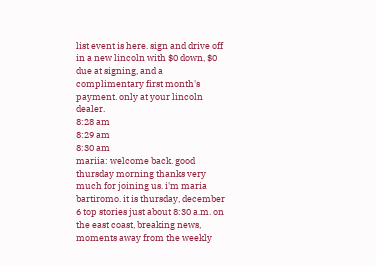list event is here. sign and drive off in a new lincoln with $0 down, $0 due at signing, and a complimentary first month's payment. only at your lincoln dealer.
8:28 am
8:29 am
8:30 am
mariia: welcome back. good thursday morning thanks very much for joining us. i'm maria bartiromo. it is thursday, december 6 top stories just about 8:30 a.m. on the east coast, breaking news, moments away from the weekly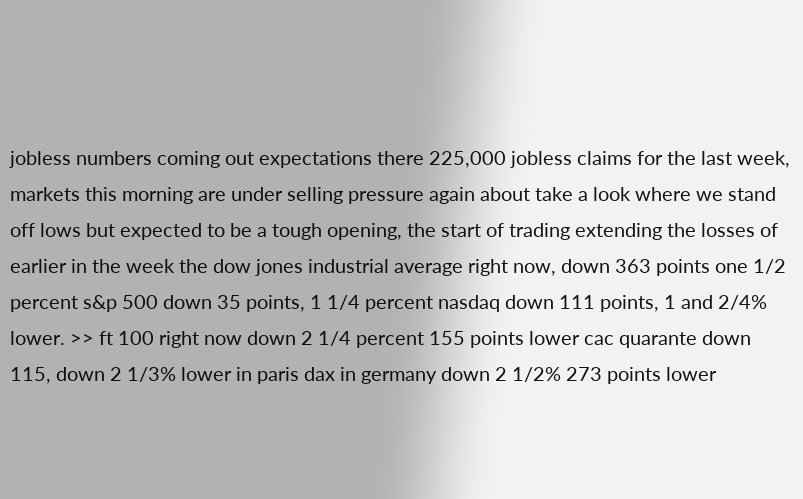jobless numbers coming out expectations there 225,000 jobless claims for the last week, markets this morning are under selling pressure again about take a look where we stand off lows but expected to be a tough opening, the start of trading extending the losses of earlier in the week the dow jones industrial average right now, down 363 points one 1/2 percent s&p 500 down 35 points, 1 1/4 percent nasdaq down 111 points, 1 and 2/4% lower. >> ft 100 right now down 2 1/4 percent 155 points lower cac quarante down 115, down 2 1/3% lower in paris dax in germany down 2 1/2% 273 points lower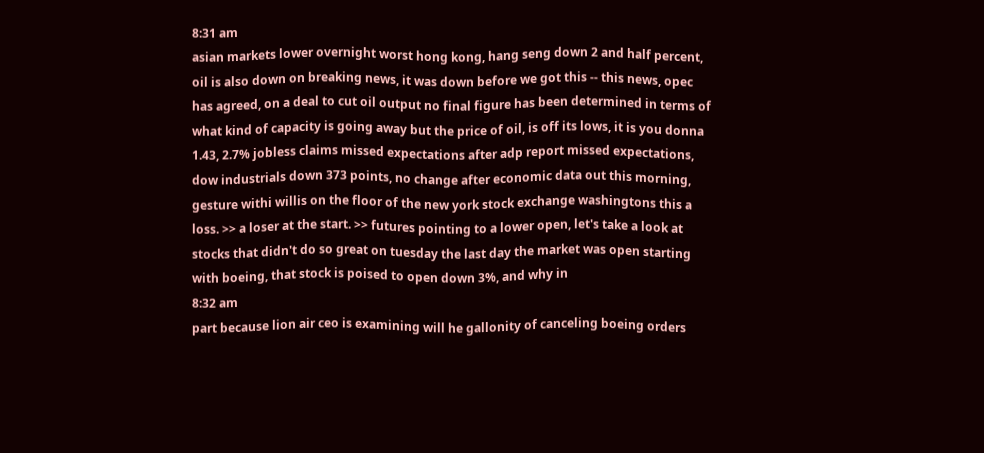8:31 am
asian markets lower overnight worst hong kong, hang seng down 2 and half percent, oil is also down on breaking news, it was down before we got this -- this news, opec has agreed, on a deal to cut oil output no final figure has been determined in terms of what kind of capacity is going away but the price of oil, is off its lows, it is you donna 1.43, 2.7% jobless claims missed expectations after adp report missed expectations, dow industrials down 373 points, no change after economic data out this morning, gesture withi willis on the floor of the new york stock exchange washingtons this a loss. >> a loser at the start. >> futures pointing to a lower open, let's take a look at stocks that didn't do so great on tuesday the last day the market was open starting with boeing, that stock is poised to open down 3%, and why in
8:32 am
part because lion air ceo is examining will he gallonity of canceling boeing orders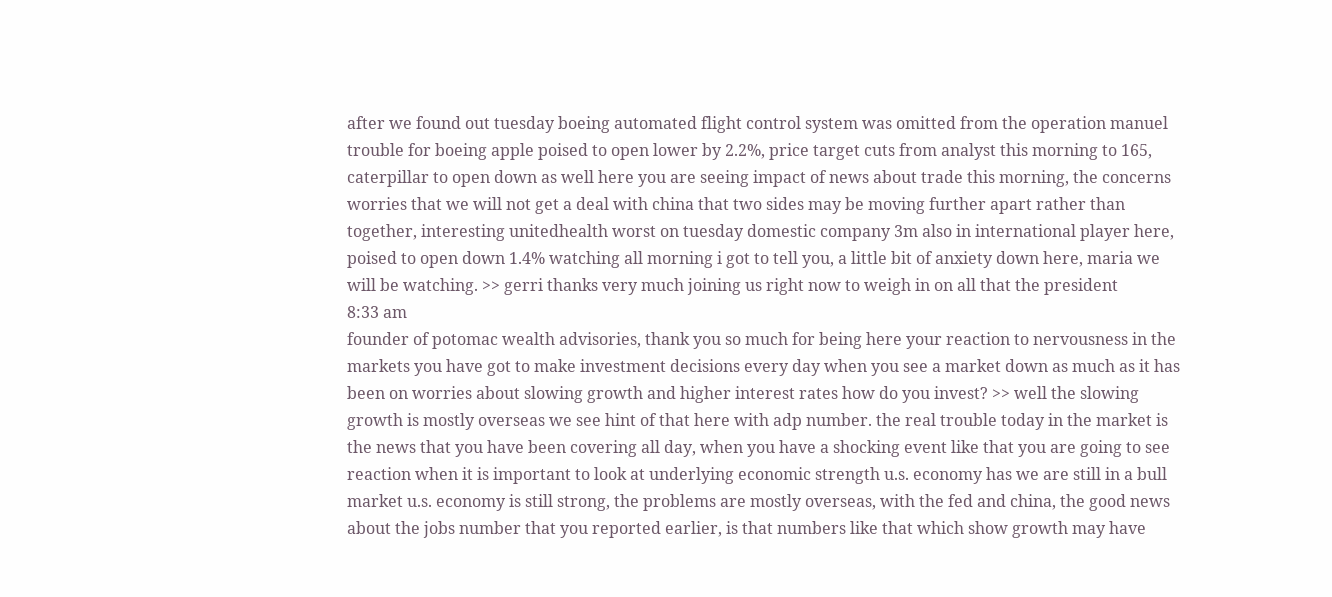after we found out tuesday boeing automated flight control system was omitted from the operation manuel trouble for boeing apple poised to open lower by 2.2%, price target cuts from analyst this morning to 165, caterpillar to open down as well here you are seeing impact of news about trade this morning, the concerns worries that we will not get a deal with china that two sides may be moving further apart rather than together, interesting unitedhealth worst on tuesday domestic company 3m also in international player here, poised to open down 1.4% watching all morning i got to tell you, a little bit of anxiety down here, maria we will be watching. >> gerri thanks very much joining us right now to weigh in on all that the president
8:33 am
founder of potomac wealth advisories, thank you so much for being here your reaction to nervousness in the markets you have got to make investment decisions every day when you see a market down as much as it has been on worries about slowing growth and higher interest rates how do you invest? >> well the slowing growth is mostly overseas we see hint of that here with adp number. the real trouble today in the market is the news that you have been covering all day, when you have a shocking event like that you are going to see reaction when it is important to look at underlying economic strength u.s. economy has we are still in a bull market u.s. economy is still strong, the problems are mostly overseas, with the fed and china, the good news about the jobs number that you reported earlier, is that numbers like that which show growth may have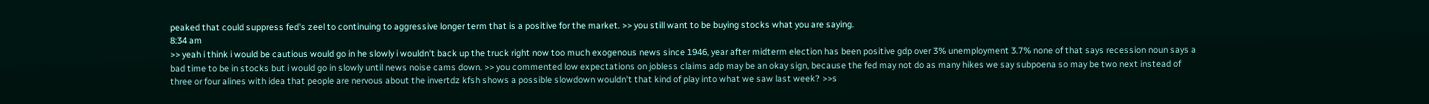peaked that could suppress fed's zeel to continuing to aggressive longer term that is a positive for the market. >> you still want to be buying stocks what you are saying.
8:34 am
>> yeah i think i would be cautious would go in he slowly i wouldn't back up the truck right now too much exogenous news since 1946, year after midterm election has been positive gdp over 3% unemployment 3.7% none of that says recession noun says a bad time to be in stocks but i would go in slowly until news noise cams down. >> you commented low expectations on jobless claims adp may be an okay sign, because the fed may not do as many hikes we say subpoena so may be two next instead of three or four alines with idea that people are nervous about the invertdz kfsh shows a possible slowdown wouldn't that kind of play into what we saw last week? >>s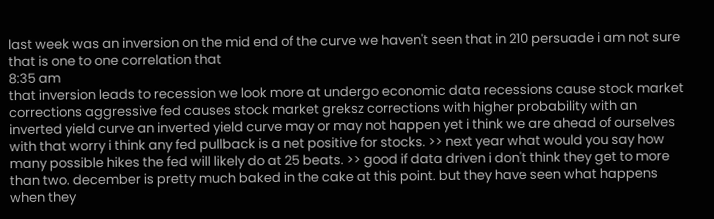last week was an inversion on the mid end of the curve we haven't seen that in 210 persuade i am not sure that is one to one correlation that
8:35 am
that inversion leads to recession we look more at undergo economic data recessions cause stock market corrections aggressive fed causes stock market greksz corrections with higher probability with an inverted yield curve an inverted yield curve may or may not happen yet i think we are ahead of ourselves with that worry i think any fed pullback is a net positive for stocks. >> next year what would you say how many possible hikes the fed will likely do at 25 beats. >> good if data driven i don't think they get to more than two. december is pretty much baked in the cake at this point. but they have seen what happens when they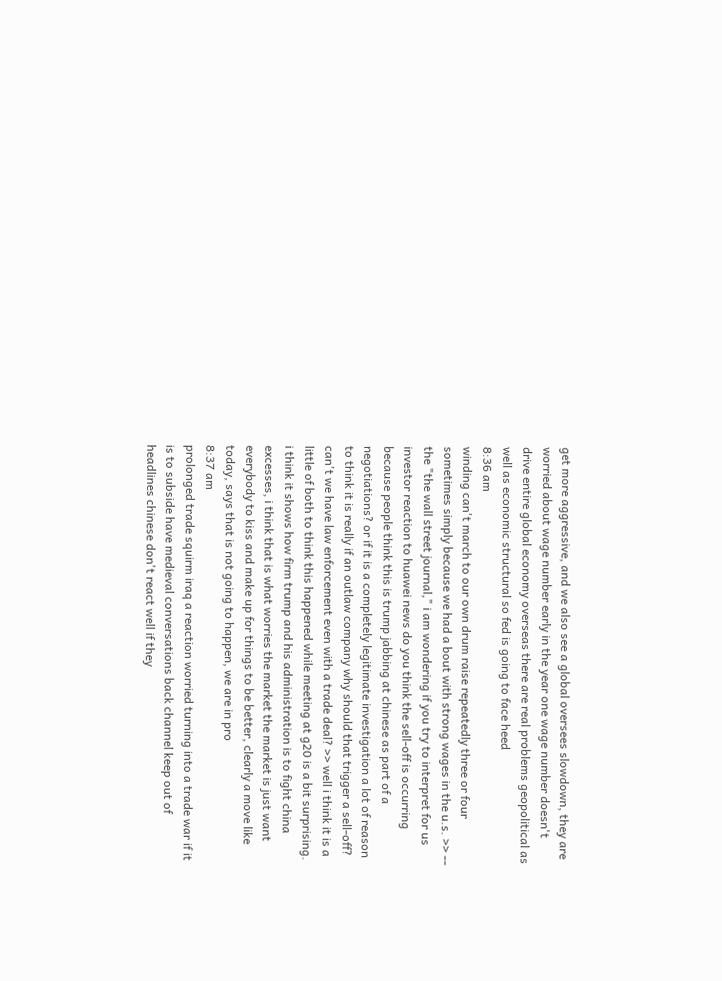get more aggressive, and we also see a global oversees slowdown, they are worried about wage number early in the year one wage number doesn't drive entire global economy overseas there are real problems geopolitical as well as economic structural so fed is going to face heed
8:36 am
winding can't march to our own drum raise repeatedly three or four sometimes simply because we had a bout with strong wages in the u.s. >> -- the "the wall street journal," i am wondering if you try to interpret for us investor reaction to huawei news do you think the sell-off is occurring because people think this is trump jabbing at chinese as part of a negotiations? or if it is a completely legitimate investigation a lot of reason to think it is really if an outlaw company why should that trigger a sell-off? can't we have law enforcement even with a trade deal? >> well i think it is a little of both to think this happened while meeting at g20 is a bit surprising. i think it shows how firm trump and his administration is to fight china excesses, i think that is what worries the market the market is just want everybody to kiss and make up for things to be better, clearly a move like today, says that is not going to happen, we are in pro
8:37 am
prolonged trade squirm iraq a reaction worried turning into a trade war if it is to subside have medieval conversations back channel keep out of headlines chinese don't react well if they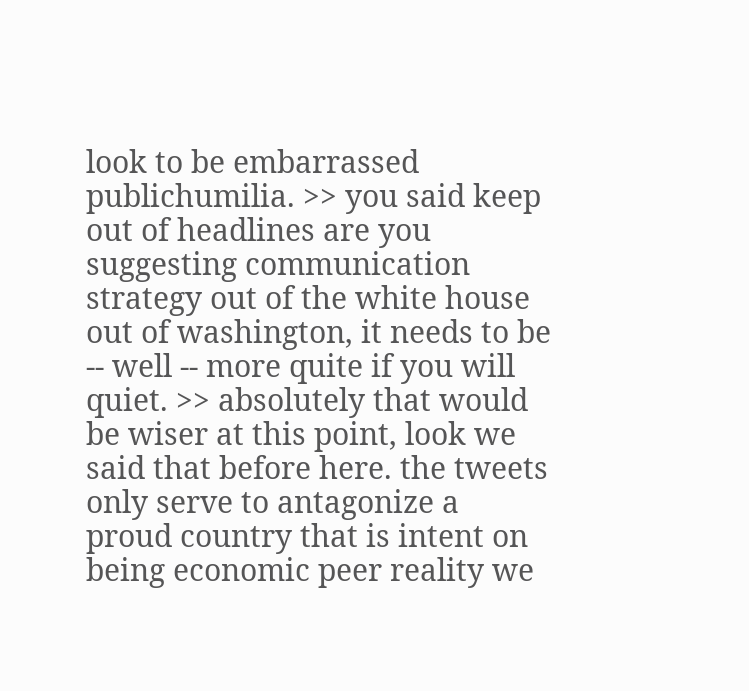look to be embarrassed publichumilia. >> you said keep out of headlines are you suggesting communication strategy out of the white house out of washington, it needs to be -- well -- more quite if you will quiet. >> absolutely that would be wiser at this point, look we said that before here. the tweets only serve to antagonize a proud country that is intent on being economic peer reality we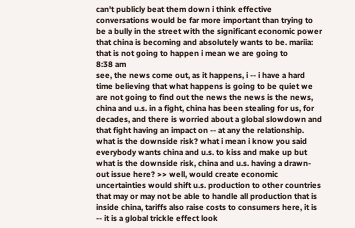can't publicly beat them down i think effective conversations would be far more important than trying to be a bully in the street with the significant economic power that china is becoming and absolutely wants to be. mariia: that is not going to happen i mean we are going to
8:38 am
see, the news come out, as it happens, i -- i have a hard time believing that what happens is going to be quiet we are not going to find out the news the news is the news, china and u.s. in a fight, china has been stealing for us, for decades, and there is worried about a global slowdown and that fight having an impact on -- at any the relationship. what is the downside risk? what i mean i know you said everybody wants china and u.s. to kiss and make up but what is the downside risk, china and u.s. having a drawn-out issue here? >> well, would create economic uncertainties would shift u.s. production to other countries that may or may not be able to handle all production that is inside china, tariffs also raise costs to consumers here, it is -- it is a global trickle effect look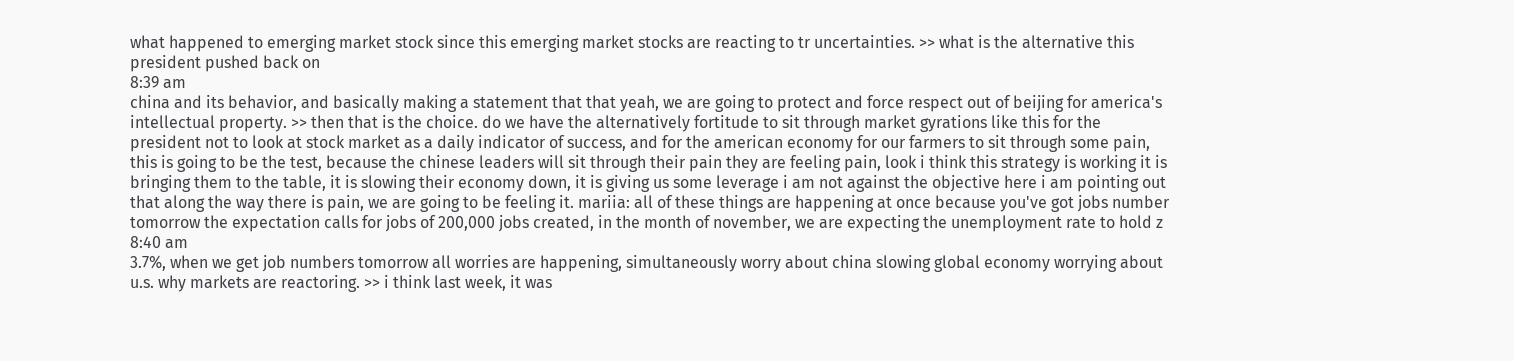what happened to emerging market stock since this emerging market stocks are reacting to tr uncertainties. >> what is the alternative this president pushed back on
8:39 am
china and its behavior, and basically making a statement that that yeah, we are going to protect and force respect out of beijing for america's intellectual property. >> then that is the choice. do we have the alternatively fortitude to sit through market gyrations like this for the president not to look at stock market as a daily indicator of success, and for the american economy for our farmers to sit through some pain, this is going to be the test, because the chinese leaders will sit through their pain they are feeling pain, look i think this strategy is working it is bringing them to the table, it is slowing their economy down, it is giving us some leverage i am not against the objective here i am pointing out that along the way there is pain, we are going to be feeling it. mariia: all of these things are happening at once because you've got jobs number tomorrow the expectation calls for jobs of 200,000 jobs created, in the month of november, we are expecting the unemployment rate to hold z
8:40 am
3.7%, when we get job numbers tomorrow all worries are happening, simultaneously worry about china slowing global economy worrying about u.s. why markets are reactoring. >> i think last week, it was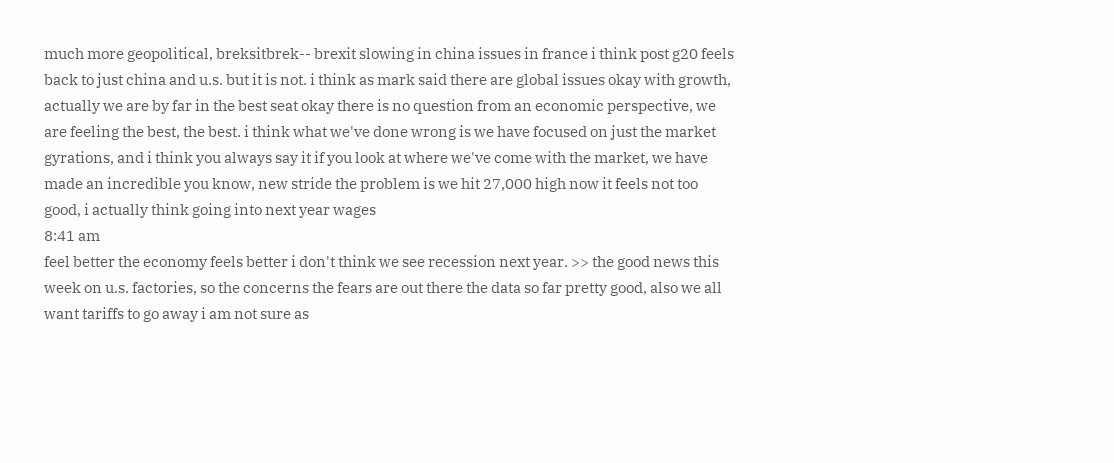much more geopolitical, breksitbrek-- brexit slowing in china issues in france i think post g20 feels back to just china and u.s. but it is not. i think as mark said there are global issues okay with growth, actually we are by far in the best seat okay there is no question from an economic perspective, we are feeling the best, the best. i think what we've done wrong is we have focused on just the market gyrations, and i think you always say it if you look at where we've come with the market, we have made an incredible you know, new stride the problem is we hit 27,000 high now it feels not too good, i actually think going into next year wages
8:41 am
feel better the economy feels better i don't think we see recession next year. >> the good news this week on u.s. factories, so the concerns the fears are out there the data so far pretty good, also we all want tariffs to go away i am not sure as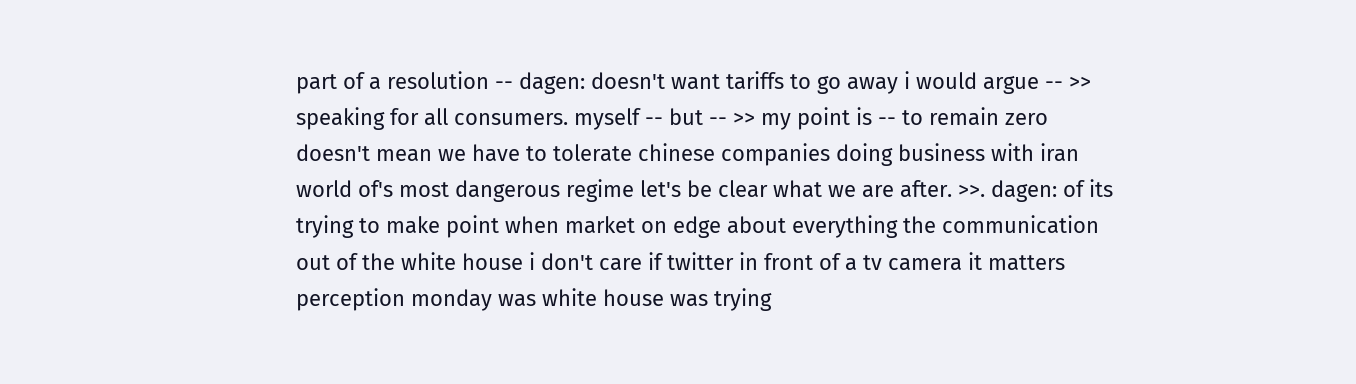part of a resolution -- dagen: doesn't want tariffs to go away i would argue -- >> speaking for all consumers. myself -- but -- >> my point is -- to remain zero doesn't mean we have to tolerate chinese companies doing business with iran world of's most dangerous regime let's be clear what we are after. >>. dagen: of its trying to make point when market on edge about everything the communication out of the white house i don't care if twitter in front of a tv camera it matters perception monday was white house was trying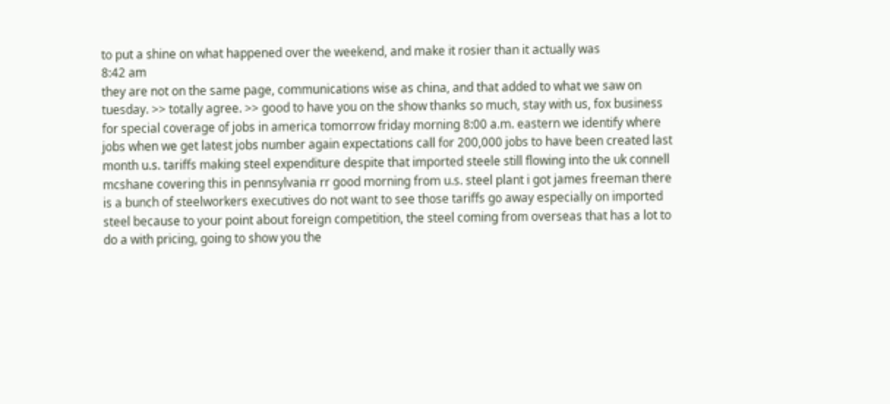to put a shine on what happened over the weekend, and make it rosier than it actually was
8:42 am
they are not on the same page, communications wise as china, and that added to what we saw on tuesday. >> totally agree. >> good to have you on the show thanks so much, stay with us, fox business for special coverage of jobs in america tomorrow friday morning 8:00 a.m. eastern we identify where jobs when we get latest jobs number again expectations call for 200,000 jobs to have been created last month u.s. tariffs making steel expenditure despite that imported steele still flowing into the uk connell mcshane covering this in pennsylvania rr good morning from u.s. steel plant i got james freeman there is a bunch of steelworkers executives do not want to see those tariffs go away especially on imported steel because to your point about foreign competition, the steel coming from overseas that has a lot to do a with pricing, going to show you the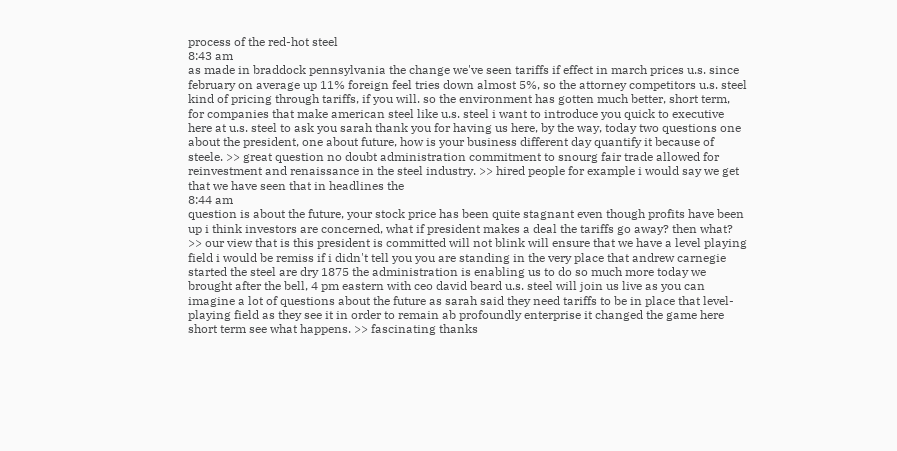process of the red-hot steel
8:43 am
as made in braddock pennsylvania the change we've seen tariffs if effect in march prices u.s. since february on average up 11% foreign feel tries down almost 5%, so the attorney competitors u.s. steel kind of pricing through tariffs, if you will. so the environment has gotten much better, short term, for companies that make american steel like u.s. steel i want to introduce you quick to executive here at u.s. steel to ask you sarah thank you for having us here, by the way, today two questions one about the president, one about future, how is your business different day quantify it because of steele. >> great question no doubt administration commitment to snourg fair trade allowed for reinvestment and renaissance in the steel industry. >> hired people for example i would say we get that we have seen that in headlines the
8:44 am
question is about the future, your stock price has been quite stagnant even though profits have been up i think investors are concerned, what if president makes a deal the tariffs go away? then what? >> our view that is this president is committed will not blink will ensure that we have a level playing field i would be remiss if i didn't tell you you are standing in the very place that andrew carnegie started the steel are dry 1875 the administration is enabling us to do so much more today we brought after the bell, 4 pm eastern with ceo david beard u.s. steel will join us live as you can imagine a lot of questions about the future as sarah said they need tariffs to be in place that level-playing field as they see it in order to remain ab profoundly enterprise it changed the game here short term see what happens. >> fascinating thanks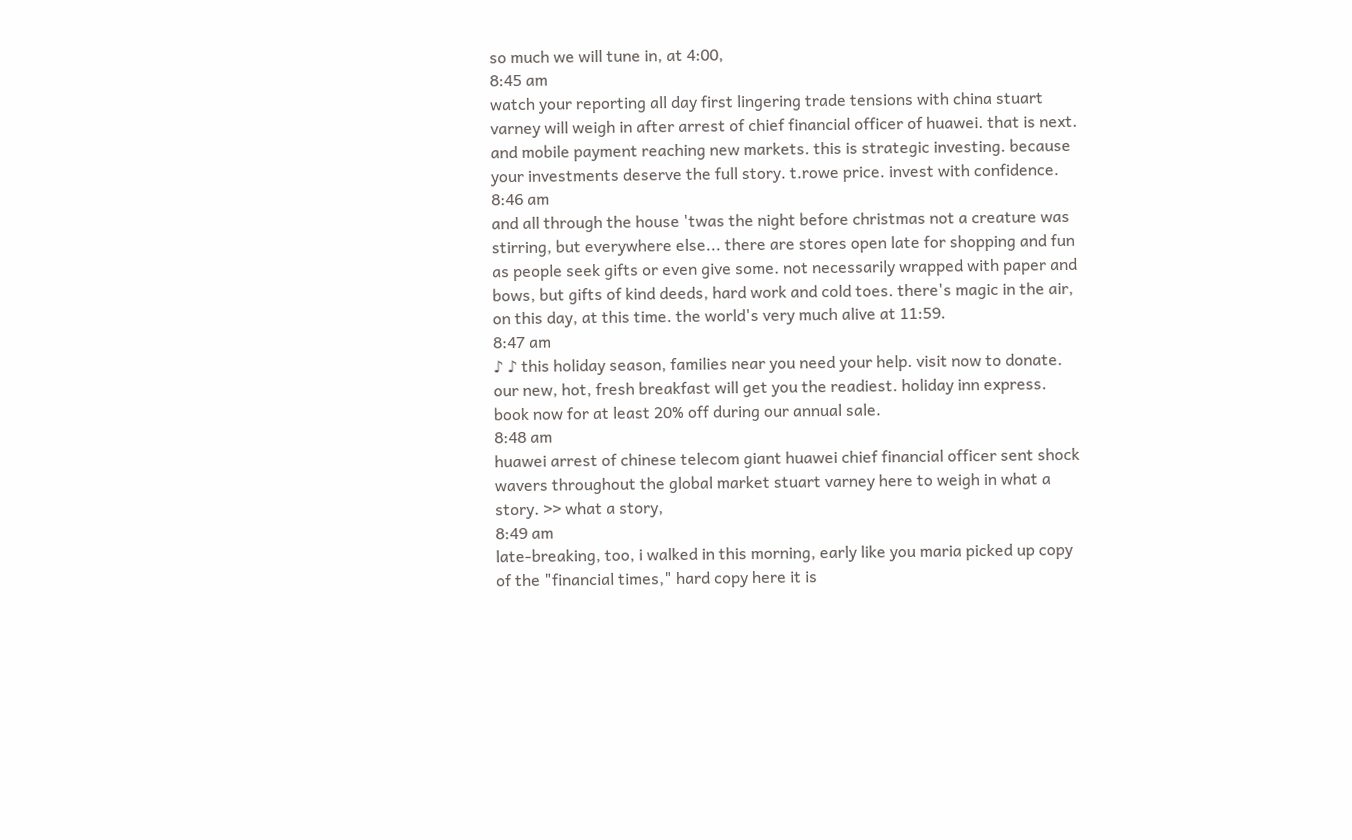so much we will tune in, at 4:00,
8:45 am
watch your reporting all day first lingering trade tensions with china stuart varney will weigh in after arrest of chief financial officer of huawei. that is next. and mobile payment reaching new markets. this is strategic investing. because your investments deserve the full story. t.rowe price. invest with confidence.
8:46 am
and all through the house 'twas the night before christmas not a creature was stirring, but everywhere else... there are stores open late for shopping and fun as people seek gifts or even give some. not necessarily wrapped with paper and bows, but gifts of kind deeds, hard work and cold toes. there's magic in the air, on this day, at this time. the world's very much alive at 11:59.
8:47 am
♪ ♪ this holiday season, families near you need your help. visit now to donate. our new, hot, fresh breakfast will get you the readiest. holiday inn express. book now for at least 20% off during our annual sale.
8:48 am
huawei arrest of chinese telecom giant huawei chief financial officer sent shock wavers throughout the global market stuart varney here to weigh in what a story. >> what a story,
8:49 am
late-breaking, too, i walked in this morning, early like you maria picked up copy of the "financial times," hard copy here it is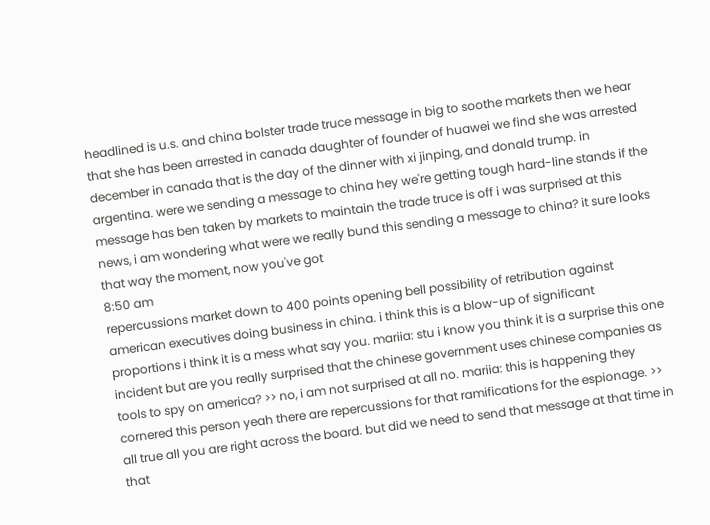headlined is u.s. and china bolster trade truce message in big to soothe markets then we hear that she has been arrested in canada daughter of founder of huawei we find she was arrested december in canada that is the day of the dinner with xi jinping, and donald trump. in argentina. were we sending a message to china hey we're getting tough hard-line stands if the message has ben taken by markets to maintain the trade truce is off i was surprised at this news, i am wondering what were we really bund this sending a message to china? it sure looks that way the moment, now you've got
8:50 am
repercussions market down to 400 points opening bell possibility of retribution against american executives doing business in china. i think this is a blow-up of significant proportions i think it is a mess what say you. mariia: stu i know you think it is a surprise this one incident but are you really surprised that the chinese government uses chinese companies as tools to spy on america? >> no, i am not surprised at all no. mariia: this is happening they cornered this person yeah there are repercussions for that ramifications for the espionage. >> all true all you are right across the board. but did we need to send that message at that time in that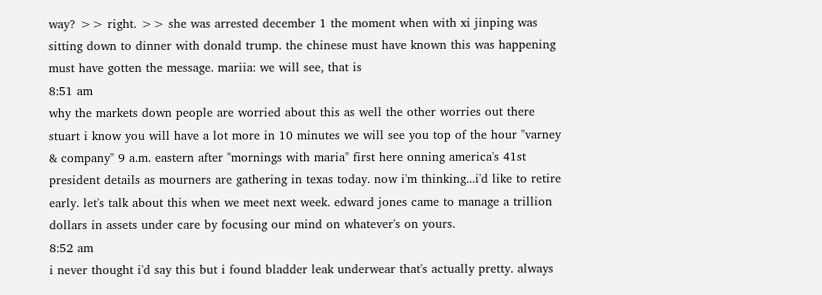way? >> right. >> she was arrested december 1 the moment when with xi jinping was sitting down to dinner with donald trump. the chinese must have known this was happening must have gotten the message. mariia: we will see, that is
8:51 am
why the markets down people are worried about this as well the other worries out there stuart i know you will have a lot more in 10 minutes we will see you top of the hour "varney & company" 9 a.m. eastern after "mornings with maria" first here onning america's 41st president details as mourners are gathering in texas today. now i'm thinking...i'd like to retire early. let's talk about this when we meet next week. edward jones came to manage a trillion dollars in assets under care by focusing our mind on whatever's on yours.
8:52 am
i never thought i'd say this but i found bladder leak underwear that's actually pretty. always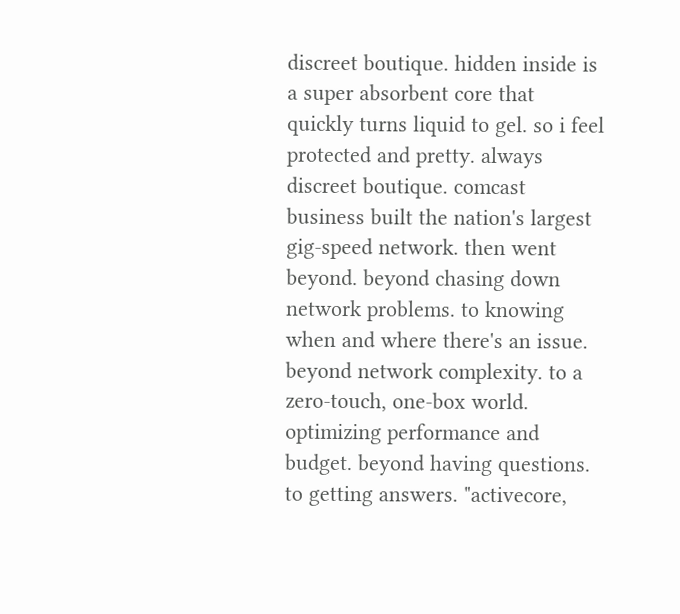discreet boutique. hidden inside is a super absorbent core that quickly turns liquid to gel. so i feel protected and pretty. always discreet boutique. comcast business built the nation's largest gig-speed network. then went beyond. beyond chasing down network problems. to knowing when and where there's an issue. beyond network complexity. to a zero-touch, one-box world. optimizing performance and budget. beyond having questions. to getting answers. "activecore,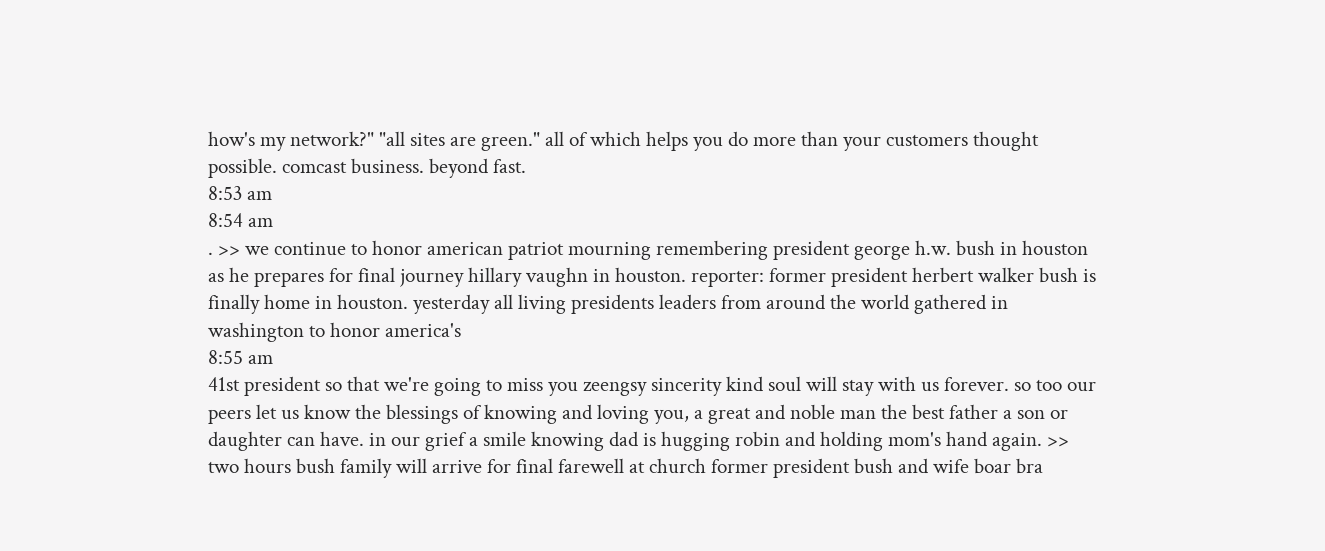how's my network?" "all sites are green." all of which helps you do more than your customers thought possible. comcast business. beyond fast.
8:53 am
8:54 am
. >> we continue to honor american patriot mourning remembering president george h.w. bush in houston as he prepares for final journey hillary vaughn in houston. reporter: former president herbert walker bush is finally home in houston. yesterday all living presidents leaders from around the world gathered in washington to honor america's
8:55 am
41st president so that we're going to miss you zeengsy sincerity kind soul will stay with us forever. so too our peers let us know the blessings of knowing and loving you, a great and noble man the best father a son or daughter can have. in our grief a smile knowing dad is hugging robin and holding mom's hand again. >> two hours bush family will arrive for final farewell at church former president bush and wife boar bra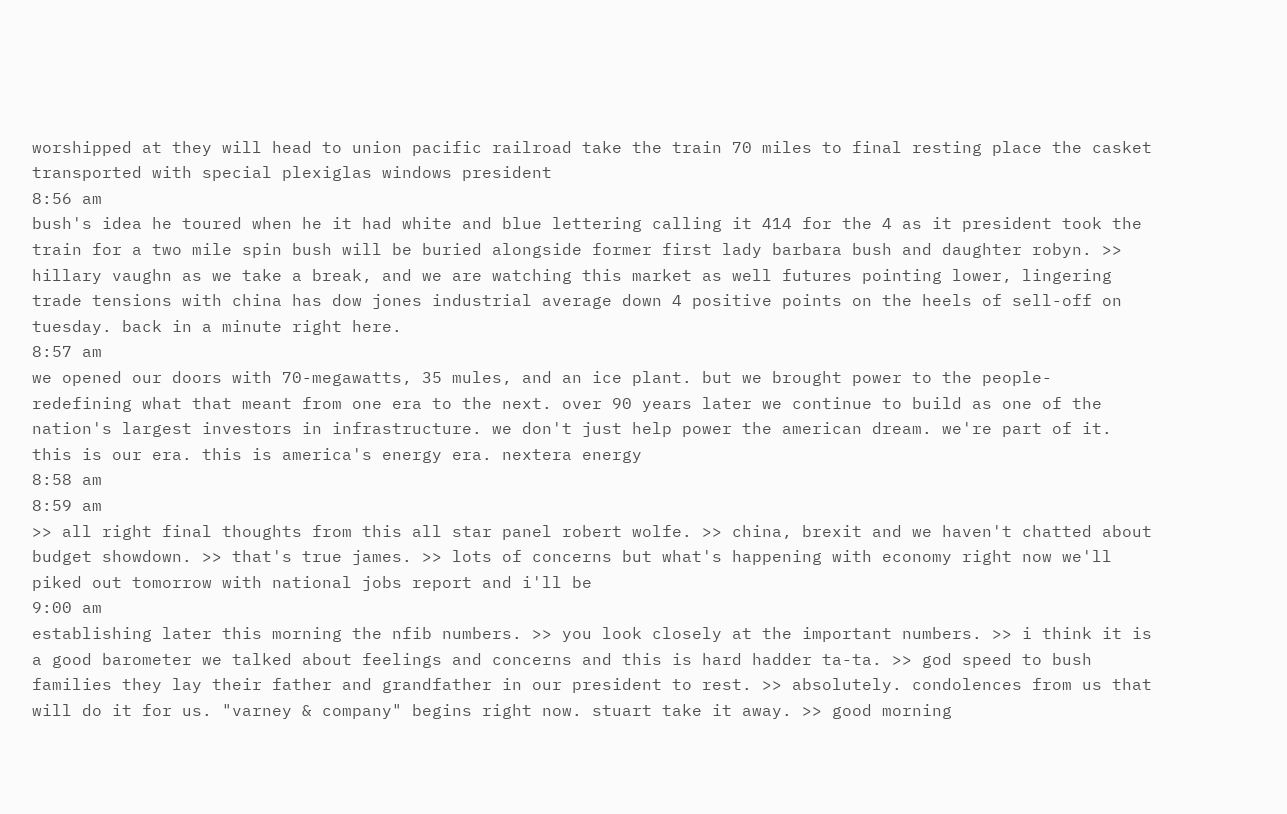worshipped at they will head to union pacific railroad take the train 70 miles to final resting place the casket transported with special plexiglas windows president
8:56 am
bush's idea he toured when he it had white and blue lettering calling it 414 for the 4 as it president took the train for a two mile spin bush will be buried alongside former first lady barbara bush and daughter robyn. >> hillary vaughn as we take a break, and we are watching this market as well futures pointing lower, lingering trade tensions with china has dow jones industrial average down 4 positive points on the heels of sell-off on tuesday. back in a minute right here.
8:57 am
we opened our doors with 70-megawatts, 35 mules, and an ice plant. but we brought power to the people- redefining what that meant from one era to the next. over 90 years later we continue to build as one of the nation's largest investors in infrastructure. we don't just help power the american dream. we're part of it. this is our era. this is america's energy era. nextera energy
8:58 am
8:59 am
>> all right final thoughts from this all star panel robert wolfe. >> china, brexit and we haven't chatted about budget showdown. >> that's true james. >> lots of concerns but what's happening with economy right now we'll piked out tomorrow with national jobs report and i'll be
9:00 am
establishing later this morning the nfib numbers. >> you look closely at the important numbers. >> i think it is a good barometer we talked about feelings and concerns and this is hard hadder ta-ta. >> god speed to bush families they lay their father and grandfather in our president to rest. >> absolutely. condolences from us that will do it for us. "varney & company" begins right now. stuart take it away. >> good morning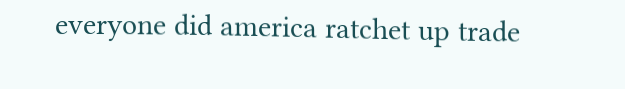everyone did america ratchet up trade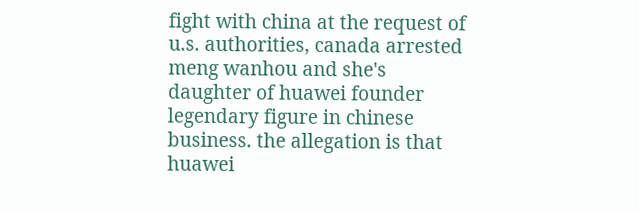fight with china at the request of u.s. authorities, canada arrested meng wanhou and she's daughter of huawei founder legendary figure in chinese business. the allegation is that huawei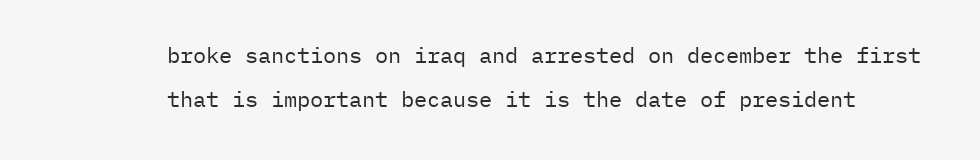broke sanctions on iraq and arrested on december the first that is important because it is the date of president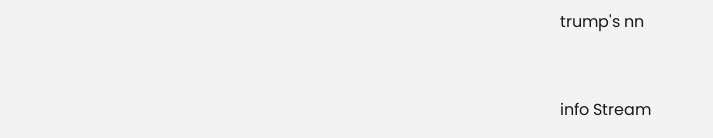trump's nn


info Stream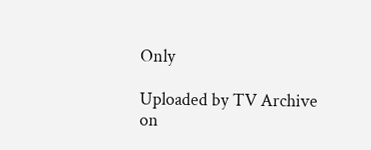Only

Uploaded by TV Archive on